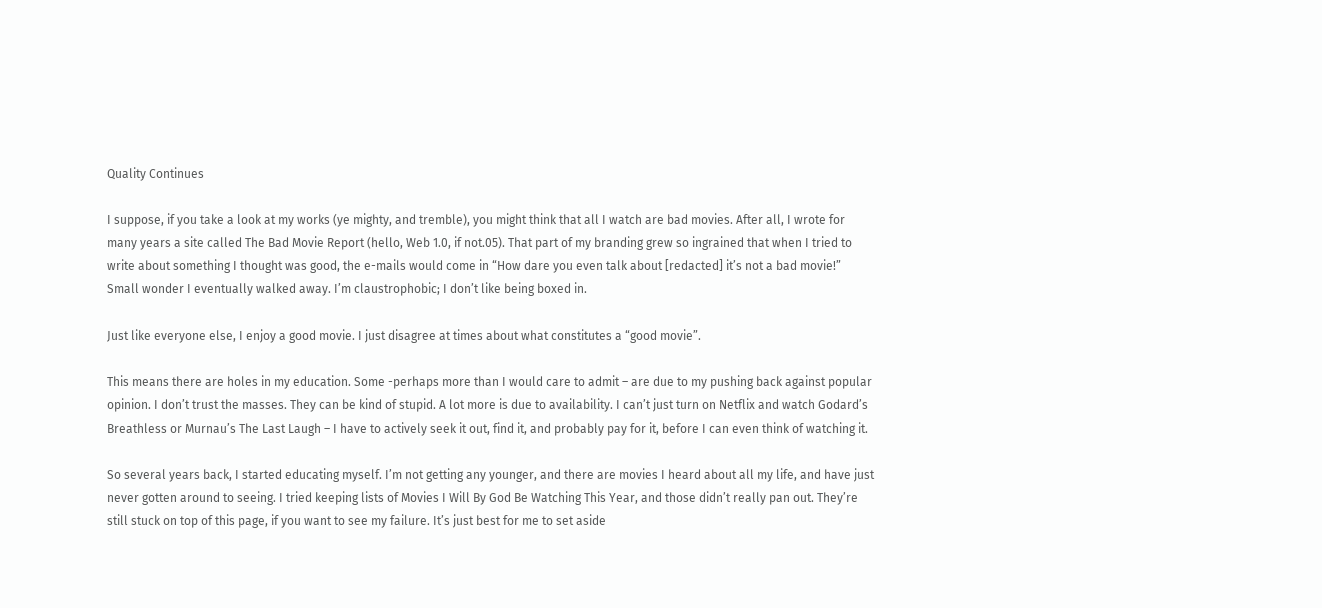Quality Continues

I suppose, if you take a look at my works (ye mighty, and tremble), you might think that all I watch are bad movies. After all, I wrote for many years a site called The Bad Movie Report (hello, Web 1.0, if not.05). That part of my branding grew so ingrained that when I tried to write about something I thought was good, the e-mails would come in “How dare you even talk about [redacted] it’s not a bad movie!” Small wonder I eventually walked away. I’m claustrophobic; I don’t like being boxed in.

Just like everyone else, I enjoy a good movie. I just disagree at times about what constitutes a “good movie”.

This means there are holes in my education. Some -perhaps more than I would care to admit – are due to my pushing back against popular opinion. I don’t trust the masses. They can be kind of stupid. A lot more is due to availability. I can’t just turn on Netflix and watch Godard’s Breathless or Murnau’s The Last Laugh – I have to actively seek it out, find it, and probably pay for it, before I can even think of watching it.

So several years back, I started educating myself. I’m not getting any younger, and there are movies I heard about all my life, and have just never gotten around to seeing. I tried keeping lists of Movies I Will By God Be Watching This Year, and those didn’t really pan out. They’re still stuck on top of this page, if you want to see my failure. It’s just best for me to set aside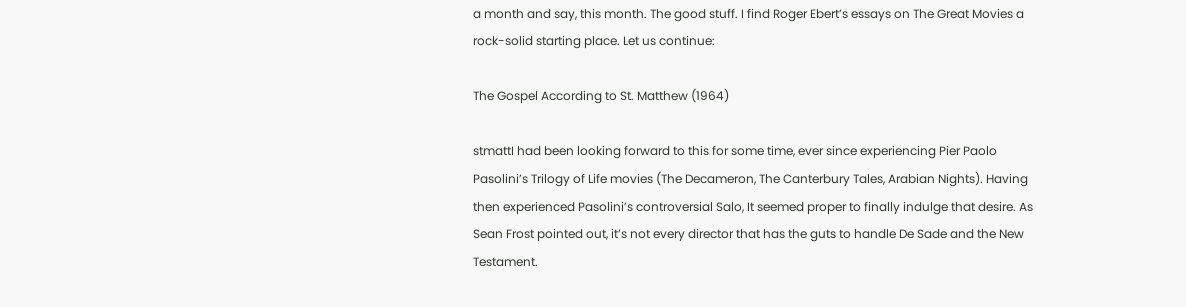a month and say, this month. The good stuff. I find Roger Ebert’s essays on The Great Movies a rock-solid starting place. Let us continue:

The Gospel According to St. Matthew (1964)

stmattI had been looking forward to this for some time, ever since experiencing Pier Paolo Pasolini’s Trilogy of Life movies (The Decameron, The Canterbury Tales, Arabian Nights). Having then experienced Pasolini’s controversial Salo, It seemed proper to finally indulge that desire. As Sean Frost pointed out, it’s not every director that has the guts to handle De Sade and the New Testament.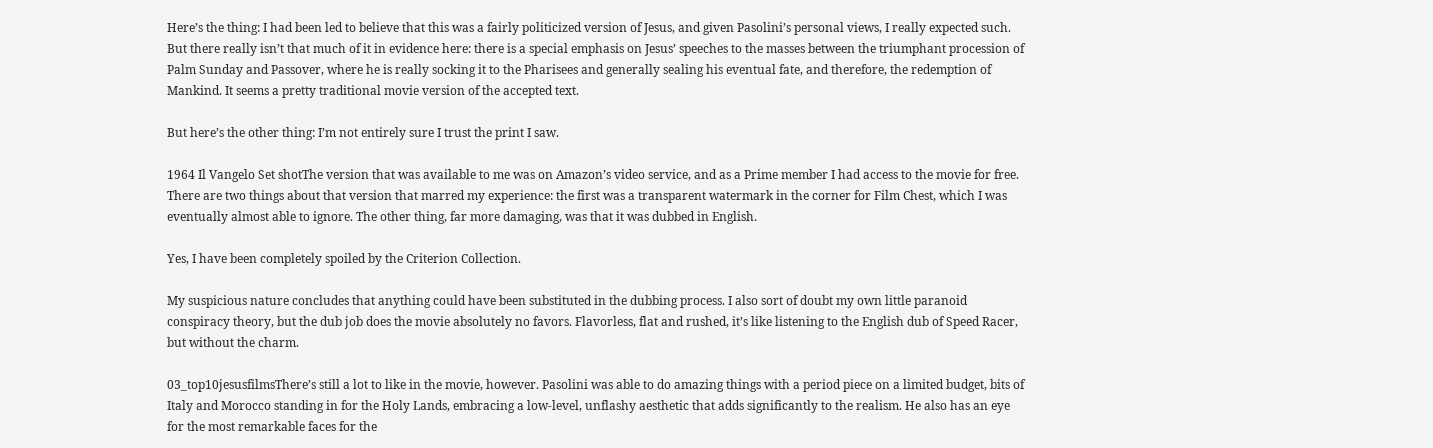Here’s the thing: I had been led to believe that this was a fairly politicized version of Jesus, and given Pasolini’s personal views, I really expected such. But there really isn’t that much of it in evidence here: there is a special emphasis on Jesus’ speeches to the masses between the triumphant procession of Palm Sunday and Passover, where he is really socking it to the Pharisees and generally sealing his eventual fate, and therefore, the redemption of Mankind. It seems a pretty traditional movie version of the accepted text.

But here’s the other thing: I’m not entirely sure I trust the print I saw.

1964 Il Vangelo Set shotThe version that was available to me was on Amazon’s video service, and as a Prime member I had access to the movie for free. There are two things about that version that marred my experience: the first was a transparent watermark in the corner for Film Chest, which I was eventually almost able to ignore. The other thing, far more damaging, was that it was dubbed in English.

Yes, I have been completely spoiled by the Criterion Collection.

My suspicious nature concludes that anything could have been substituted in the dubbing process. I also sort of doubt my own little paranoid conspiracy theory, but the dub job does the movie absolutely no favors. Flavorless, flat and rushed, it’s like listening to the English dub of Speed Racer, but without the charm.

03_top10jesusfilmsThere’s still a lot to like in the movie, however. Pasolini was able to do amazing things with a period piece on a limited budget, bits of Italy and Morocco standing in for the Holy Lands, embracing a low-level, unflashy aesthetic that adds significantly to the realism. He also has an eye for the most remarkable faces for the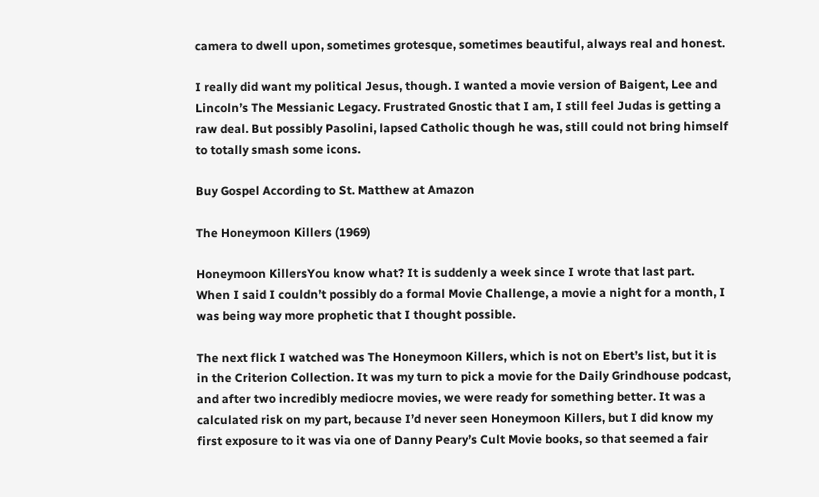camera to dwell upon, sometimes grotesque, sometimes beautiful, always real and honest.

I really did want my political Jesus, though. I wanted a movie version of Baigent, Lee and Lincoln’s The Messianic Legacy. Frustrated Gnostic that I am, I still feel Judas is getting a raw deal. But possibly Pasolini, lapsed Catholic though he was, still could not bring himself to totally smash some icons.

Buy Gospel According to St. Matthew at Amazon

The Honeymoon Killers (1969)

Honeymoon KillersYou know what? It is suddenly a week since I wrote that last part. When I said I couldn’t possibly do a formal Movie Challenge, a movie a night for a month, I was being way more prophetic that I thought possible.

The next flick I watched was The Honeymoon Killers, which is not on Ebert’s list, but it is in the Criterion Collection. It was my turn to pick a movie for the Daily Grindhouse podcast, and after two incredibly mediocre movies, we were ready for something better. It was a calculated risk on my part, because I’d never seen Honeymoon Killers, but I did know my first exposure to it was via one of Danny Peary’s Cult Movie books, so that seemed a fair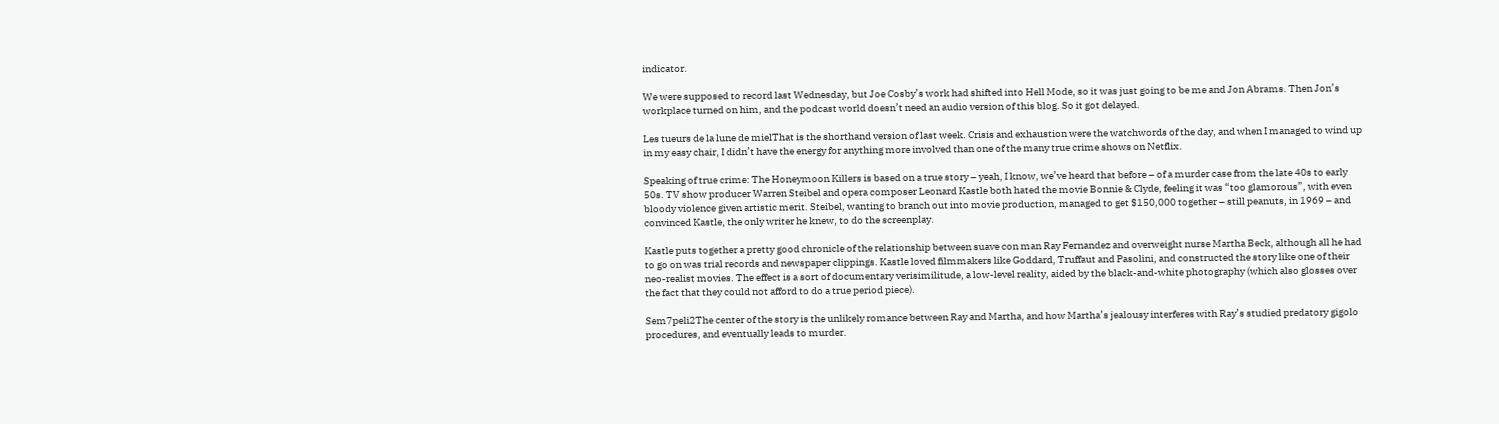indicator.

We were supposed to record last Wednesday, but Joe Cosby’s work had shifted into Hell Mode, so it was just going to be me and Jon Abrams. Then Jon’s workplace turned on him, and the podcast world doesn’t need an audio version of this blog. So it got delayed.

Les tueurs de la lune de mielThat is the shorthand version of last week. Crisis and exhaustion were the watchwords of the day, and when I managed to wind up in my easy chair, I didn’t have the energy for anything more involved than one of the many true crime shows on Netflix.

Speaking of true crime: The Honeymoon Killers is based on a true story – yeah, I know, we’ve heard that before – of a murder case from the late 40s to early 50s. TV show producer Warren Steibel and opera composer Leonard Kastle both hated the movie Bonnie & Clyde, feeling it was “too glamorous”, with even bloody violence given artistic merit. Steibel, wanting to branch out into movie production, managed to get $150,000 together – still peanuts, in 1969 – and convinced Kastle, the only writer he knew, to do the screenplay.

Kastle puts together a pretty good chronicle of the relationship between suave con man Ray Fernandez and overweight nurse Martha Beck, although all he had to go on was trial records and newspaper clippings. Kastle loved filmmakers like Goddard, Truffaut and Pasolini, and constructed the story like one of their neo-realist movies. The effect is a sort of documentary verisimilitude, a low-level reality, aided by the black-and-white photography (which also glosses over the fact that they could not afford to do a true period piece).

Sem7peli2The center of the story is the unlikely romance between Ray and Martha, and how Martha’s jealousy interferes with Ray’s studied predatory gigolo procedures, and eventually leads to murder.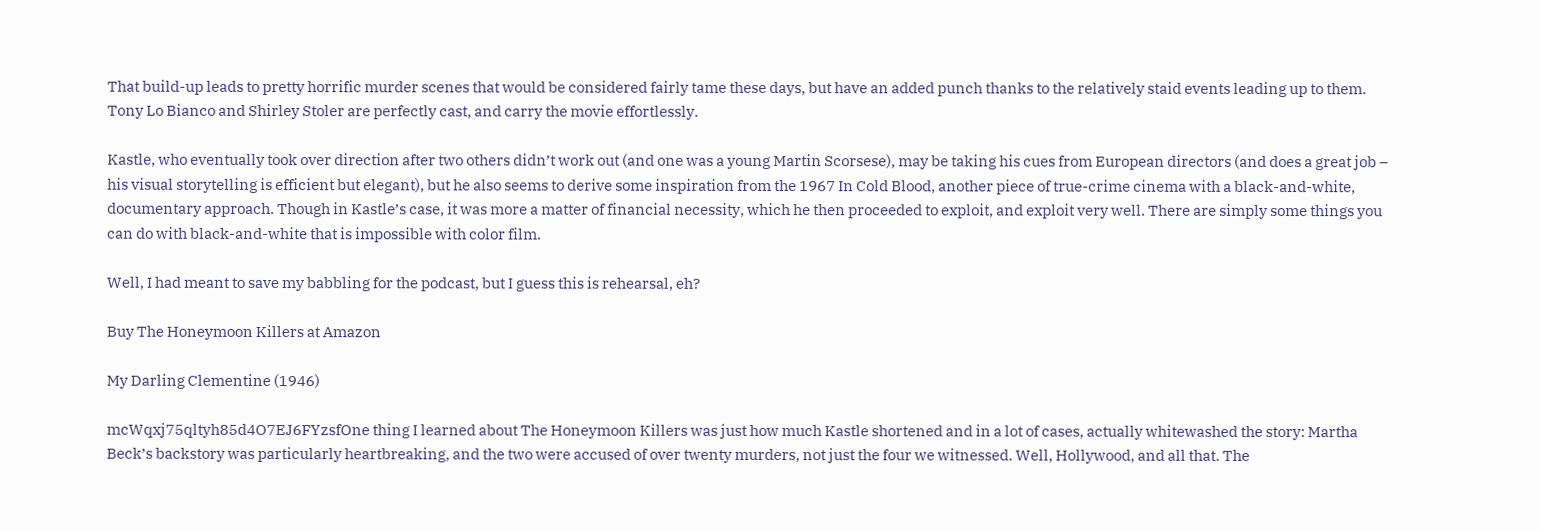That build-up leads to pretty horrific murder scenes that would be considered fairly tame these days, but have an added punch thanks to the relatively staid events leading up to them. Tony Lo Bianco and Shirley Stoler are perfectly cast, and carry the movie effortlessly.

Kastle, who eventually took over direction after two others didn’t work out (and one was a young Martin Scorsese), may be taking his cues from European directors (and does a great job – his visual storytelling is efficient but elegant), but he also seems to derive some inspiration from the 1967 In Cold Blood, another piece of true-crime cinema with a black-and-white, documentary approach. Though in Kastle’s case, it was more a matter of financial necessity, which he then proceeded to exploit, and exploit very well. There are simply some things you can do with black-and-white that is impossible with color film.

Well, I had meant to save my babbling for the podcast, but I guess this is rehearsal, eh?

Buy The Honeymoon Killers at Amazon

My Darling Clementine (1946)

mcWqxj75qltyh85d4O7EJ6FYzsfOne thing I learned about The Honeymoon Killers was just how much Kastle shortened and in a lot of cases, actually whitewashed the story: Martha Beck’s backstory was particularly heartbreaking, and the two were accused of over twenty murders, not just the four we witnessed. Well, Hollywood, and all that. The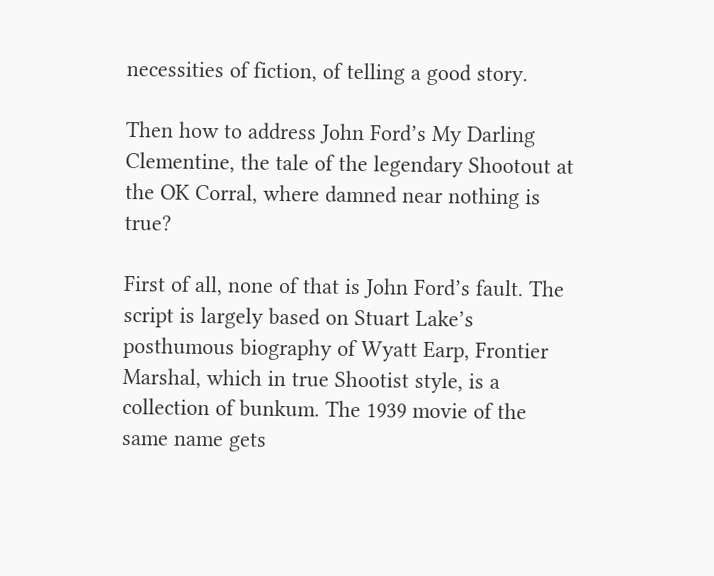necessities of fiction, of telling a good story.

Then how to address John Ford’s My Darling Clementine, the tale of the legendary Shootout at the OK Corral, where damned near nothing is true?

First of all, none of that is John Ford’s fault. The script is largely based on Stuart Lake’s posthumous biography of Wyatt Earp, Frontier Marshal, which in true Shootist style, is a collection of bunkum. The 1939 movie of the same name gets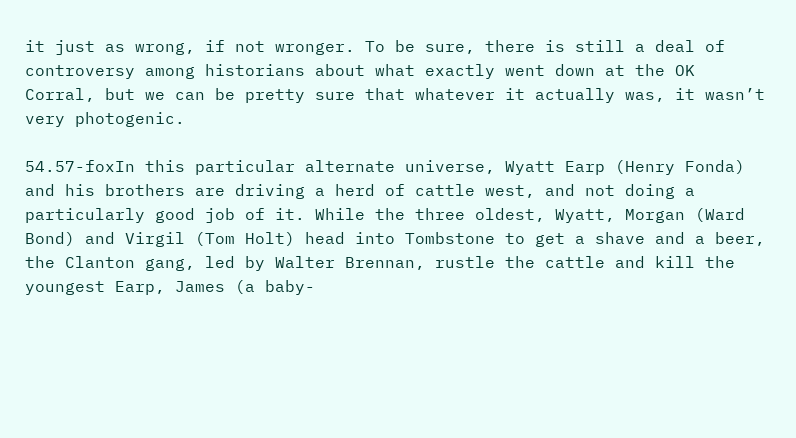it just as wrong, if not wronger. To be sure, there is still a deal of controversy among historians about what exactly went down at the OK Corral, but we can be pretty sure that whatever it actually was, it wasn’t very photogenic.

54.57-foxIn this particular alternate universe, Wyatt Earp (Henry Fonda) and his brothers are driving a herd of cattle west, and not doing a particularly good job of it. While the three oldest, Wyatt, Morgan (Ward Bond) and Virgil (Tom Holt) head into Tombstone to get a shave and a beer, the Clanton gang, led by Walter Brennan, rustle the cattle and kill the youngest Earp, James (a baby-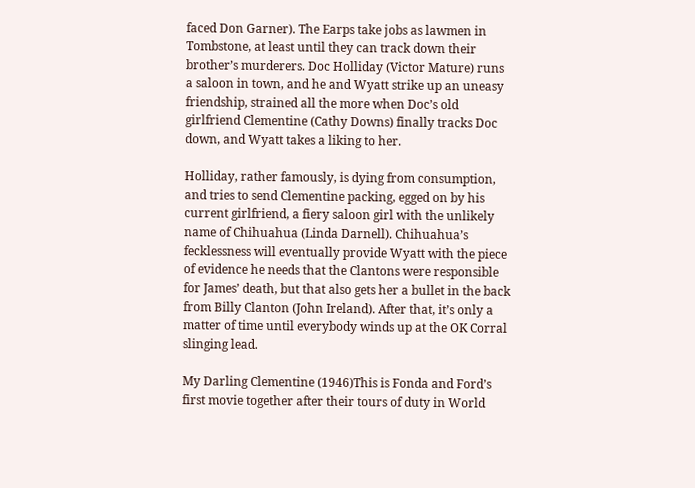faced Don Garner). The Earps take jobs as lawmen in Tombstone, at least until they can track down their brother’s murderers. Doc Holliday (Victor Mature) runs a saloon in town, and he and Wyatt strike up an uneasy friendship, strained all the more when Doc’s old girlfriend Clementine (Cathy Downs) finally tracks Doc down, and Wyatt takes a liking to her.

Holliday, rather famously, is dying from consumption, and tries to send Clementine packing, egged on by his current girlfriend, a fiery saloon girl with the unlikely name of Chihuahua (Linda Darnell). Chihuahua’s fecklessness will eventually provide Wyatt with the piece of evidence he needs that the Clantons were responsible for James’ death, but that also gets her a bullet in the back from Billy Clanton (John Ireland). After that, it’s only a matter of time until everybody winds up at the OK Corral slinging lead.

My Darling Clementine (1946)This is Fonda and Ford’s first movie together after their tours of duty in World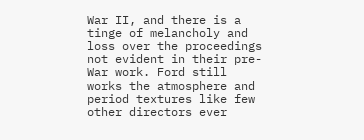War II, and there is a tinge of melancholy and loss over the proceedings not evident in their pre-War work. Ford still works the atmosphere and period textures like few other directors ever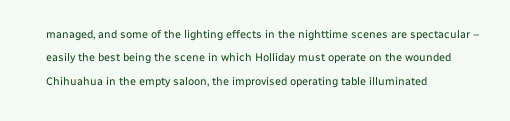managed, and some of the lighting effects in the nighttime scenes are spectacular – easily the best being the scene in which Holliday must operate on the wounded Chihuahua in the empty saloon, the improvised operating table illuminated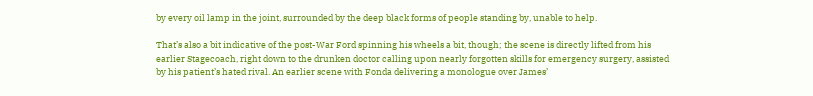by every oil lamp in the joint, surrounded by the deep black forms of people standing by, unable to help.

That’s also a bit indicative of the post-War Ford spinning his wheels a bit, though; the scene is directly lifted from his earlier Stagecoach, right down to the drunken doctor calling upon nearly forgotten skills for emergency surgery, assisted by his patient’s hated rival. An earlier scene with Fonda delivering a monologue over James’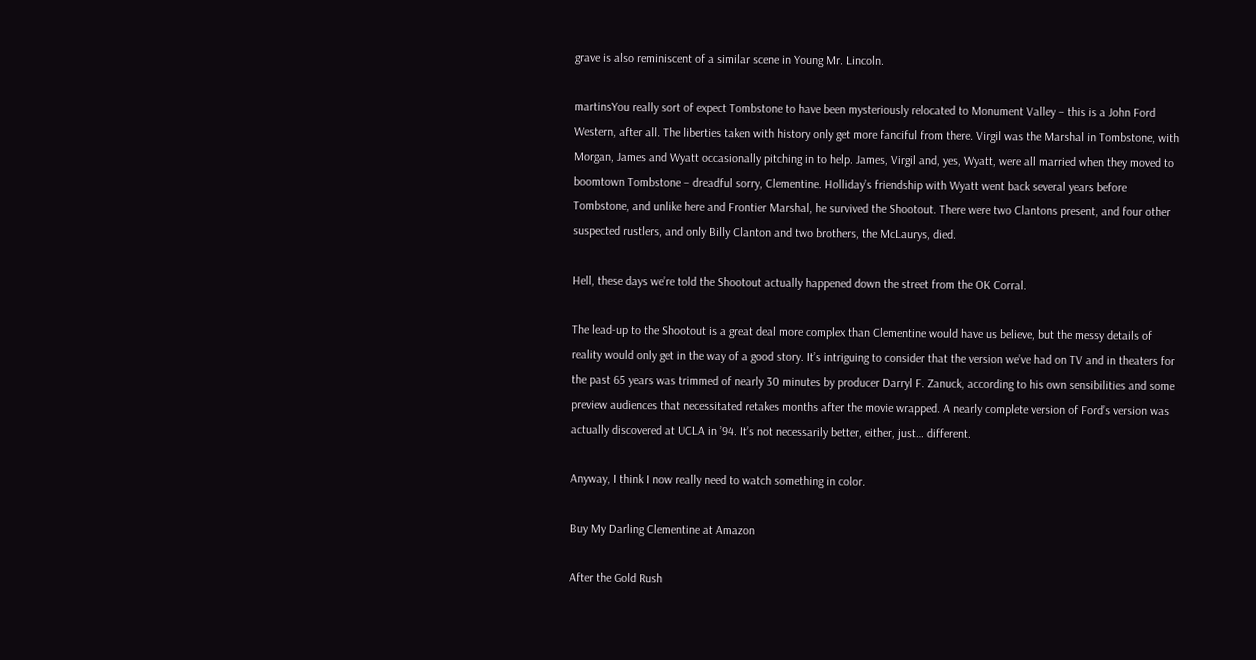grave is also reminiscent of a similar scene in Young Mr. Lincoln.

martinsYou really sort of expect Tombstone to have been mysteriously relocated to Monument Valley – this is a John Ford Western, after all. The liberties taken with history only get more fanciful from there. Virgil was the Marshal in Tombstone, with Morgan, James and Wyatt occasionally pitching in to help. James, Virgil and, yes, Wyatt, were all married when they moved to boomtown Tombstone – dreadful sorry, Clementine. Holliday’s friendship with Wyatt went back several years before Tombstone, and unlike here and Frontier Marshal, he survived the Shootout. There were two Clantons present, and four other suspected rustlers, and only Billy Clanton and two brothers, the McLaurys, died.

Hell, these days we’re told the Shootout actually happened down the street from the OK Corral.

The lead-up to the Shootout is a great deal more complex than Clementine would have us believe, but the messy details of reality would only get in the way of a good story. It’s intriguing to consider that the version we’ve had on TV and in theaters for the past 65 years was trimmed of nearly 30 minutes by producer Darryl F. Zanuck, according to his own sensibilities and some preview audiences that necessitated retakes months after the movie wrapped. A nearly complete version of Ford’s version was actually discovered at UCLA in ’94. It’s not necessarily better, either, just… different.

Anyway, I think I now really need to watch something in color.

Buy My Darling Clementine at Amazon

After the Gold Rush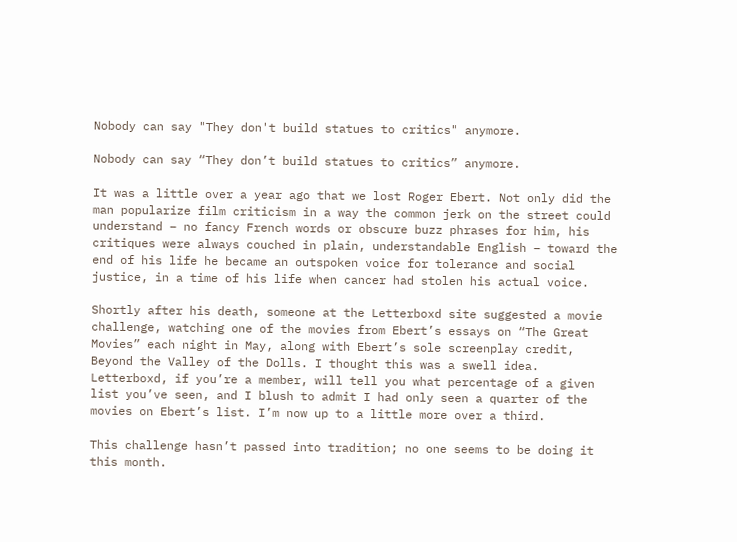Nobody can say "They don't build statues to critics" anymore.

Nobody can say “They don’t build statues to critics” anymore.

It was a little over a year ago that we lost Roger Ebert. Not only did the man popularize film criticism in a way the common jerk on the street could understand – no fancy French words or obscure buzz phrases for him, his critiques were always couched in plain, understandable English – toward the end of his life he became an outspoken voice for tolerance and social justice, in a time of his life when cancer had stolen his actual voice.

Shortly after his death, someone at the Letterboxd site suggested a movie challenge, watching one of the movies from Ebert’s essays on “The Great Movies” each night in May, along with Ebert’s sole screenplay credit, Beyond the Valley of the Dolls. I thought this was a swell idea. Letterboxd, if you’re a member, will tell you what percentage of a given list you’ve seen, and I blush to admit I had only seen a quarter of the movies on Ebert’s list. I’m now up to a little more over a third.

This challenge hasn’t passed into tradition; no one seems to be doing it this month.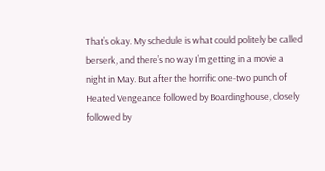That’s okay. My schedule is what could politely be called berserk, and there’s no way I’m getting in a movie a night in May. But after the horrific one-two punch of Heated Vengeance followed by Boardinghouse, closely followed by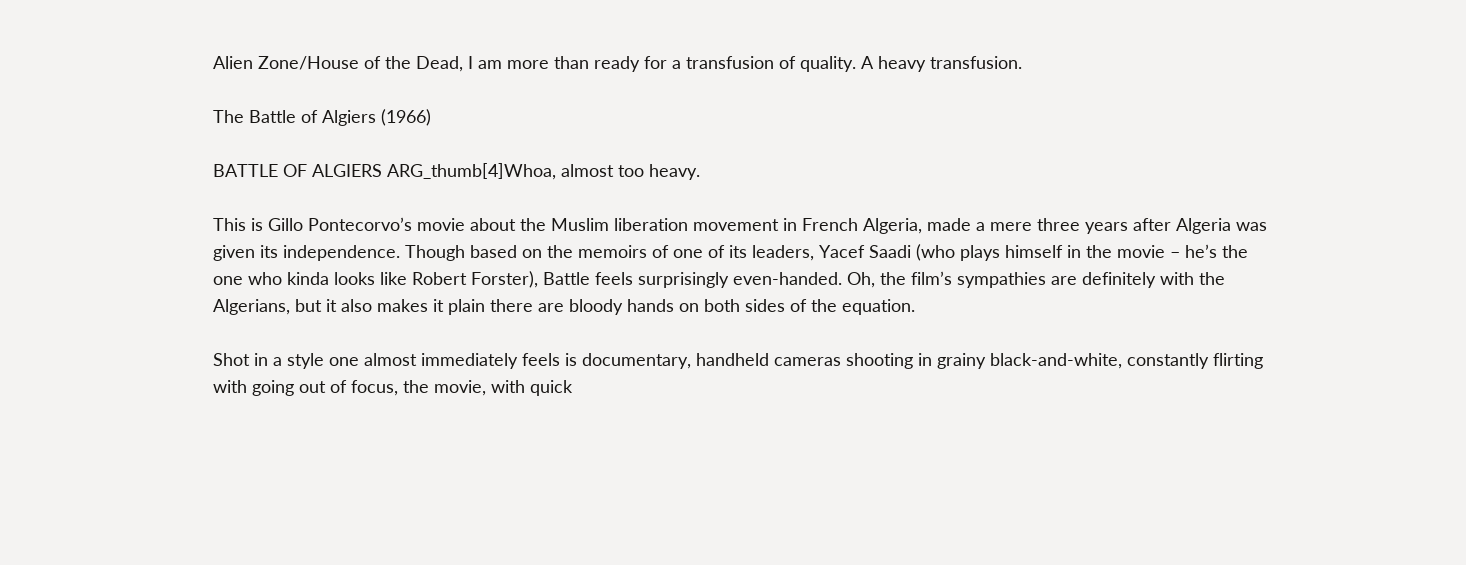Alien Zone/House of the Dead, I am more than ready for a transfusion of quality. A heavy transfusion.

The Battle of Algiers (1966)

BATTLE OF ALGIERS ARG_thumb[4]Whoa, almost too heavy.

This is Gillo Pontecorvo’s movie about the Muslim liberation movement in French Algeria, made a mere three years after Algeria was given its independence. Though based on the memoirs of one of its leaders, Yacef Saadi (who plays himself in the movie – he’s the one who kinda looks like Robert Forster), Battle feels surprisingly even-handed. Oh, the film’s sympathies are definitely with the Algerians, but it also makes it plain there are bloody hands on both sides of the equation.

Shot in a style one almost immediately feels is documentary, handheld cameras shooting in grainy black-and-white, constantly flirting with going out of focus, the movie, with quick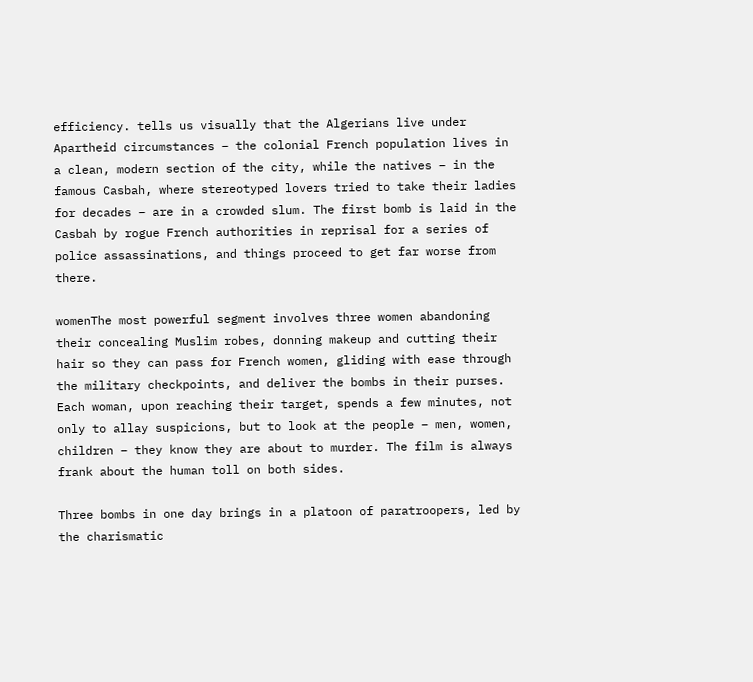efficiency. tells us visually that the Algerians live under Apartheid circumstances – the colonial French population lives in a clean, modern section of the city, while the natives – in the famous Casbah, where stereotyped lovers tried to take their ladies for decades – are in a crowded slum. The first bomb is laid in the Casbah by rogue French authorities in reprisal for a series of police assassinations, and things proceed to get far worse from there.

womenThe most powerful segment involves three women abandoning their concealing Muslim robes, donning makeup and cutting their hair so they can pass for French women, gliding with ease through the military checkpoints, and deliver the bombs in their purses. Each woman, upon reaching their target, spends a few minutes, not only to allay suspicions, but to look at the people – men, women, children – they know they are about to murder. The film is always frank about the human toll on both sides.

Three bombs in one day brings in a platoon of paratroopers, led by the charismatic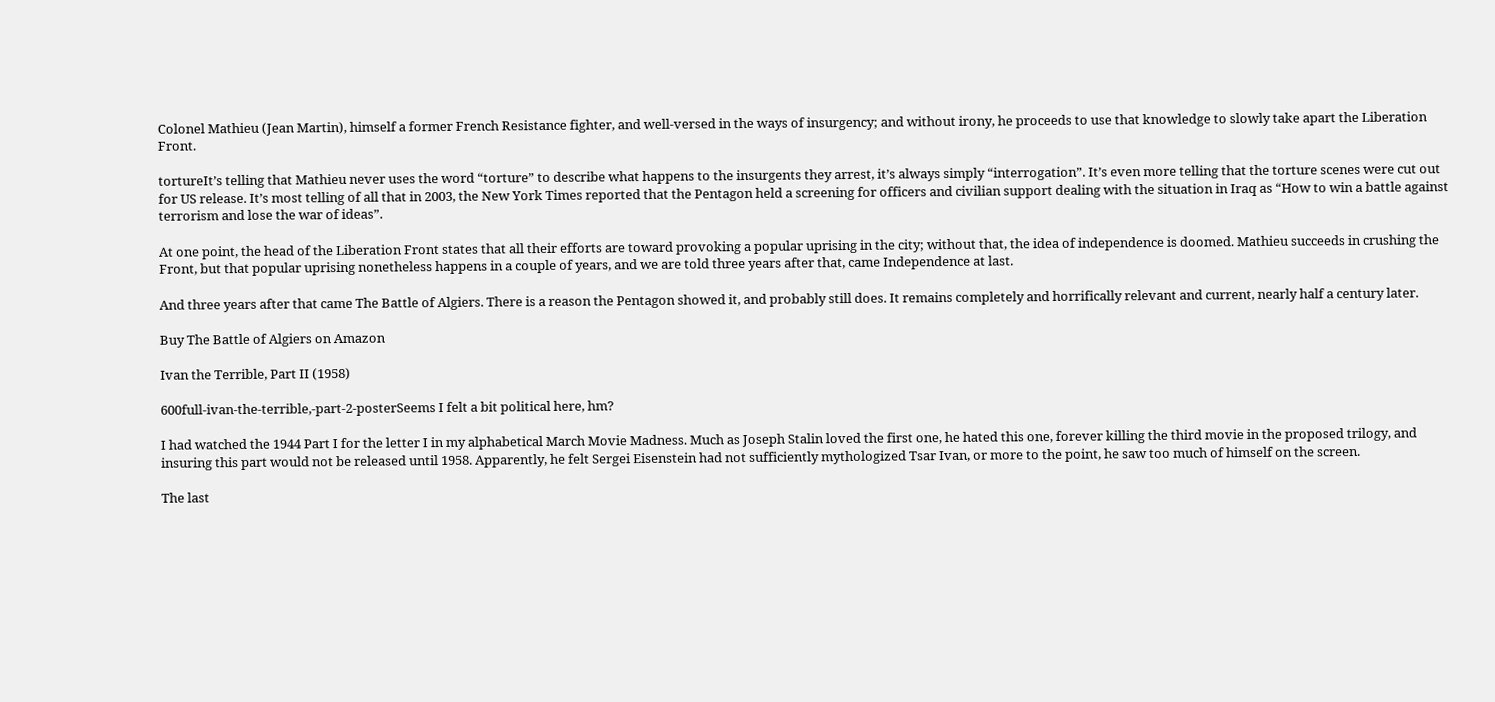Colonel Mathieu (Jean Martin), himself a former French Resistance fighter, and well-versed in the ways of insurgency; and without irony, he proceeds to use that knowledge to slowly take apart the Liberation Front.

tortureIt’s telling that Mathieu never uses the word “torture” to describe what happens to the insurgents they arrest, it’s always simply “interrogation”. It’s even more telling that the torture scenes were cut out for US release. It’s most telling of all that in 2003, the New York Times reported that the Pentagon held a screening for officers and civilian support dealing with the situation in Iraq as “How to win a battle against terrorism and lose the war of ideas”.

At one point, the head of the Liberation Front states that all their efforts are toward provoking a popular uprising in the city; without that, the idea of independence is doomed. Mathieu succeeds in crushing the Front, but that popular uprising nonetheless happens in a couple of years, and we are told three years after that, came Independence at last.

And three years after that came The Battle of Algiers. There is a reason the Pentagon showed it, and probably still does. It remains completely and horrifically relevant and current, nearly half a century later.

Buy The Battle of Algiers on Amazon

Ivan the Terrible, Part II (1958)

600full-ivan-the-terrible,-part-2-posterSeems I felt a bit political here, hm?

I had watched the 1944 Part I for the letter I in my alphabetical March Movie Madness. Much as Joseph Stalin loved the first one, he hated this one, forever killing the third movie in the proposed trilogy, and insuring this part would not be released until 1958. Apparently, he felt Sergei Eisenstein had not sufficiently mythologized Tsar Ivan, or more to the point, he saw too much of himself on the screen.

The last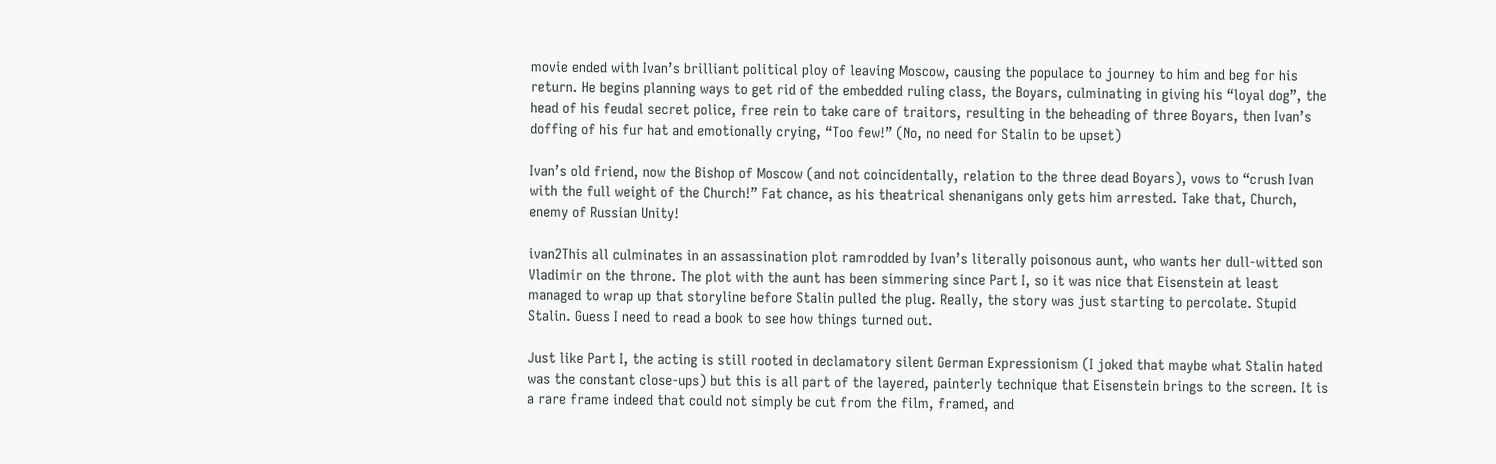movie ended with Ivan’s brilliant political ploy of leaving Moscow, causing the populace to journey to him and beg for his return. He begins planning ways to get rid of the embedded ruling class, the Boyars, culminating in giving his “loyal dog”, the head of his feudal secret police, free rein to take care of traitors, resulting in the beheading of three Boyars, then Ivan’s doffing of his fur hat and emotionally crying, “Too few!” (No, no need for Stalin to be upset)

Ivan’s old friend, now the Bishop of Moscow (and not coincidentally, relation to the three dead Boyars), vows to “crush Ivan with the full weight of the Church!” Fat chance, as his theatrical shenanigans only gets him arrested. Take that, Church, enemy of Russian Unity!

ivan2This all culminates in an assassination plot ramrodded by Ivan’s literally poisonous aunt, who wants her dull-witted son Vladimir on the throne. The plot with the aunt has been simmering since Part I, so it was nice that Eisenstein at least managed to wrap up that storyline before Stalin pulled the plug. Really, the story was just starting to percolate. Stupid Stalin. Guess I need to read a book to see how things turned out.

Just like Part I, the acting is still rooted in declamatory silent German Expressionism (I joked that maybe what Stalin hated was the constant close-ups) but this is all part of the layered, painterly technique that Eisenstein brings to the screen. It is a rare frame indeed that could not simply be cut from the film, framed, and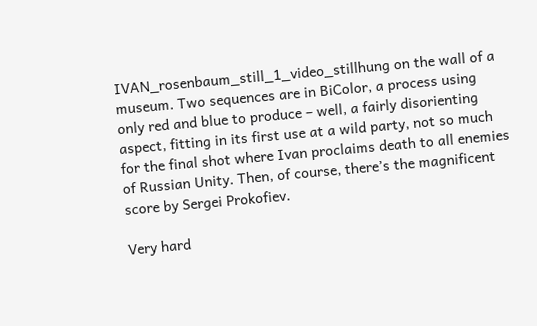IVAN_rosenbaum_still_1_video_stillhung on the wall of a museum. Two sequences are in BiColor, a process using only red and blue to produce – well, a fairly disorienting aspect, fitting in its first use at a wild party, not so much for the final shot where Ivan proclaims death to all enemies of Russian Unity. Then, of course, there’s the magnificent score by Sergei Prokofiev.

Very hard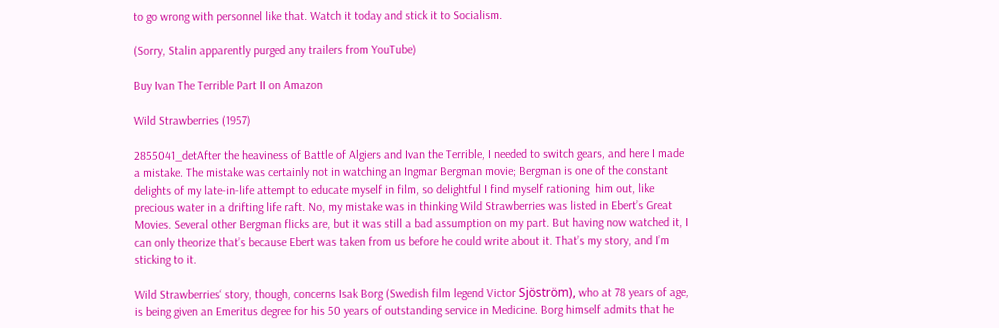to go wrong with personnel like that. Watch it today and stick it to Socialism.

(Sorry, Stalin apparently purged any trailers from YouTube)

Buy Ivan The Terrible Part II on Amazon

Wild Strawberries (1957)

2855041_detAfter the heaviness of Battle of Algiers and Ivan the Terrible, I needed to switch gears, and here I made a mistake. The mistake was certainly not in watching an Ingmar Bergman movie; Bergman is one of the constant delights of my late-in-life attempt to educate myself in film, so delightful I find myself rationing  him out, like precious water in a drifting life raft. No, my mistake was in thinking Wild Strawberries was listed in Ebert’s Great Movies. Several other Bergman flicks are, but it was still a bad assumption on my part. But having now watched it, I can only theorize that’s because Ebert was taken from us before he could write about it. That’s my story, and I’m sticking to it.

Wild Strawberries‘ story, though, concerns Isak Borg (Swedish film legend Victor Sjöström), who at 78 years of age, is being given an Emeritus degree for his 50 years of outstanding service in Medicine. Borg himself admits that he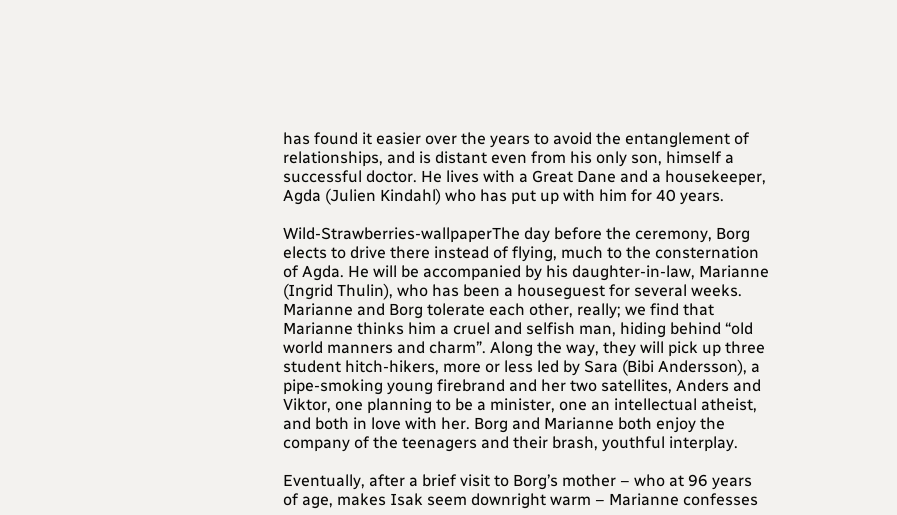has found it easier over the years to avoid the entanglement of relationships, and is distant even from his only son, himself a successful doctor. He lives with a Great Dane and a housekeeper, Agda (Julien Kindahl) who has put up with him for 40 years.

Wild-Strawberries-wallpaperThe day before the ceremony, Borg elects to drive there instead of flying, much to the consternation of Agda. He will be accompanied by his daughter-in-law, Marianne (Ingrid Thulin), who has been a houseguest for several weeks. Marianne and Borg tolerate each other, really; we find that Marianne thinks him a cruel and selfish man, hiding behind “old world manners and charm”. Along the way, they will pick up three student hitch-hikers, more or less led by Sara (Bibi Andersson), a pipe-smoking young firebrand and her two satellites, Anders and Viktor, one planning to be a minister, one an intellectual atheist, and both in love with her. Borg and Marianne both enjoy the company of the teenagers and their brash, youthful interplay.

Eventually, after a brief visit to Borg’s mother – who at 96 years of age, makes Isak seem downright warm – Marianne confesses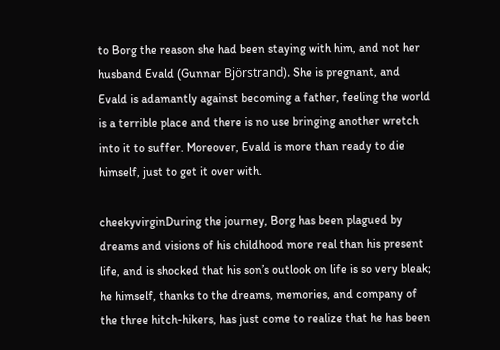to Borg the reason she had been staying with him, and not her husband Evald (Gunnar Björstrand). She is pregnant, and Evald is adamantly against becoming a father, feeling the world is a terrible place and there is no use bringing another wretch into it to suffer. Moreover, Evald is more than ready to die himself, just to get it over with.

cheekyvirginDuring the journey, Borg has been plagued by dreams and visions of his childhood more real than his present life, and is shocked that his son’s outlook on life is so very bleak; he himself, thanks to the dreams, memories, and company of the three hitch-hikers, has just come to realize that he has been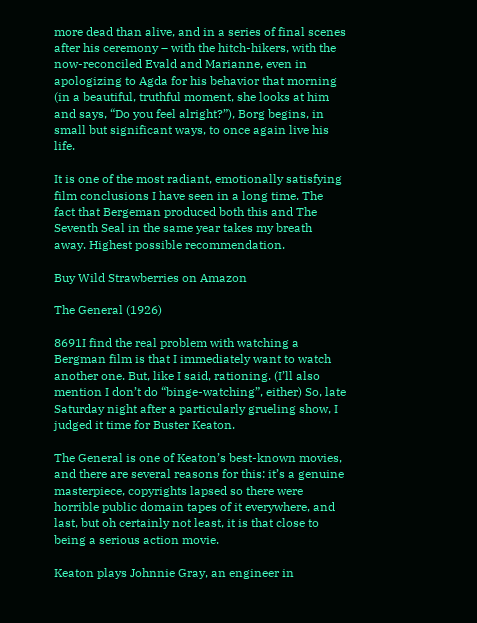more dead than alive, and in a series of final scenes after his ceremony – with the hitch-hikers, with the now-reconciled Evald and Marianne, even in apologizing to Agda for his behavior that morning (in a beautiful, truthful moment, she looks at him and says, “Do you feel alright?”), Borg begins, in small but significant ways, to once again live his life.

It is one of the most radiant, emotionally satisfying film conclusions I have seen in a long time. The fact that Bergeman produced both this and The Seventh Seal in the same year takes my breath away. Highest possible recommendation.

Buy Wild Strawberries on Amazon

The General (1926)

8691I find the real problem with watching a Bergman film is that I immediately want to watch another one. But, like I said, rationing. (I’ll also mention I don’t do “binge-watching”, either) So, late Saturday night after a particularly grueling show, I judged it time for Buster Keaton.

The General is one of Keaton’s best-known movies, and there are several reasons for this: it’s a genuine masterpiece, copyrights lapsed so there were horrible public domain tapes of it everywhere, and last, but oh certainly not least, it is that close to being a serious action movie.

Keaton plays Johnnie Gray, an engineer in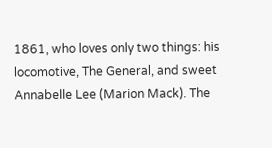1861, who loves only two things: his locomotive, The General, and sweet Annabelle Lee (Marion Mack). The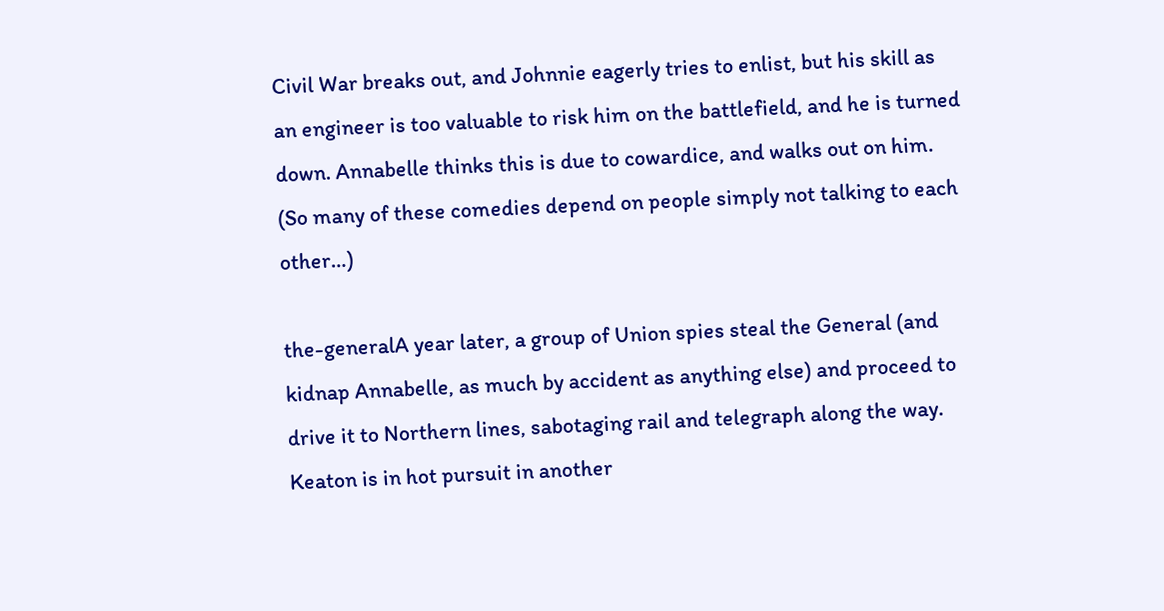Civil War breaks out, and Johnnie eagerly tries to enlist, but his skill as an engineer is too valuable to risk him on the battlefield, and he is turned down. Annabelle thinks this is due to cowardice, and walks out on him. (So many of these comedies depend on people simply not talking to each other…)

the-generalA year later, a group of Union spies steal the General (and kidnap Annabelle, as much by accident as anything else) and proceed to drive it to Northern lines, sabotaging rail and telegraph along the way. Keaton is in hot pursuit in another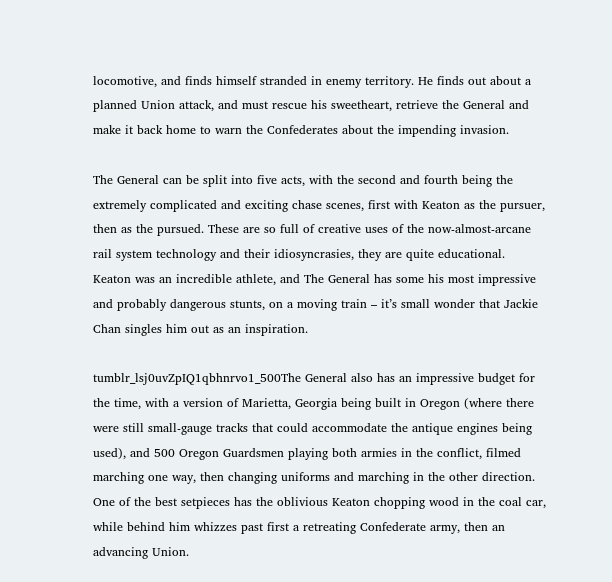locomotive, and finds himself stranded in enemy territory. He finds out about a planned Union attack, and must rescue his sweetheart, retrieve the General and make it back home to warn the Confederates about the impending invasion.

The General can be split into five acts, with the second and fourth being the extremely complicated and exciting chase scenes, first with Keaton as the pursuer, then as the pursued. These are so full of creative uses of the now-almost-arcane rail system technology and their idiosyncrasies, they are quite educational. Keaton was an incredible athlete, and The General has some his most impressive and probably dangerous stunts, on a moving train – it’s small wonder that Jackie Chan singles him out as an inspiration.

tumblr_lsj0uvZpIQ1qbhnrvo1_500The General also has an impressive budget for the time, with a version of Marietta, Georgia being built in Oregon (where there were still small-gauge tracks that could accommodate the antique engines being used), and 500 Oregon Guardsmen playing both armies in the conflict, filmed marching one way, then changing uniforms and marching in the other direction. One of the best setpieces has the oblivious Keaton chopping wood in the coal car, while behind him whizzes past first a retreating Confederate army, then an advancing Union.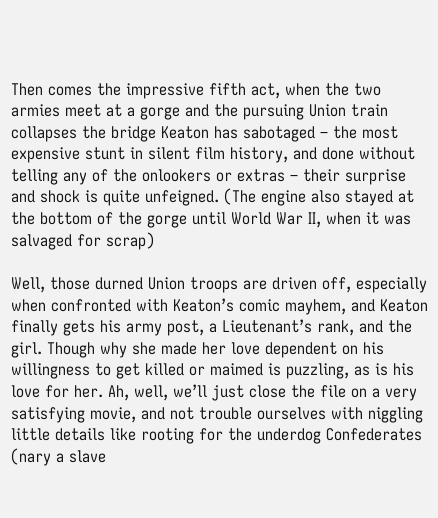Then comes the impressive fifth act, when the two armies meet at a gorge and the pursuing Union train collapses the bridge Keaton has sabotaged – the most expensive stunt in silent film history, and done without telling any of the onlookers or extras – their surprise and shock is quite unfeigned. (The engine also stayed at the bottom of the gorge until World War II, when it was salvaged for scrap)

Well, those durned Union troops are driven off, especially when confronted with Keaton’s comic mayhem, and Keaton finally gets his army post, a Lieutenant’s rank, and the girl. Though why she made her love dependent on his willingness to get killed or maimed is puzzling, as is his love for her. Ah, well, we’ll just close the file on a very satisfying movie, and not trouble ourselves with niggling little details like rooting for the underdog Confederates (nary a slave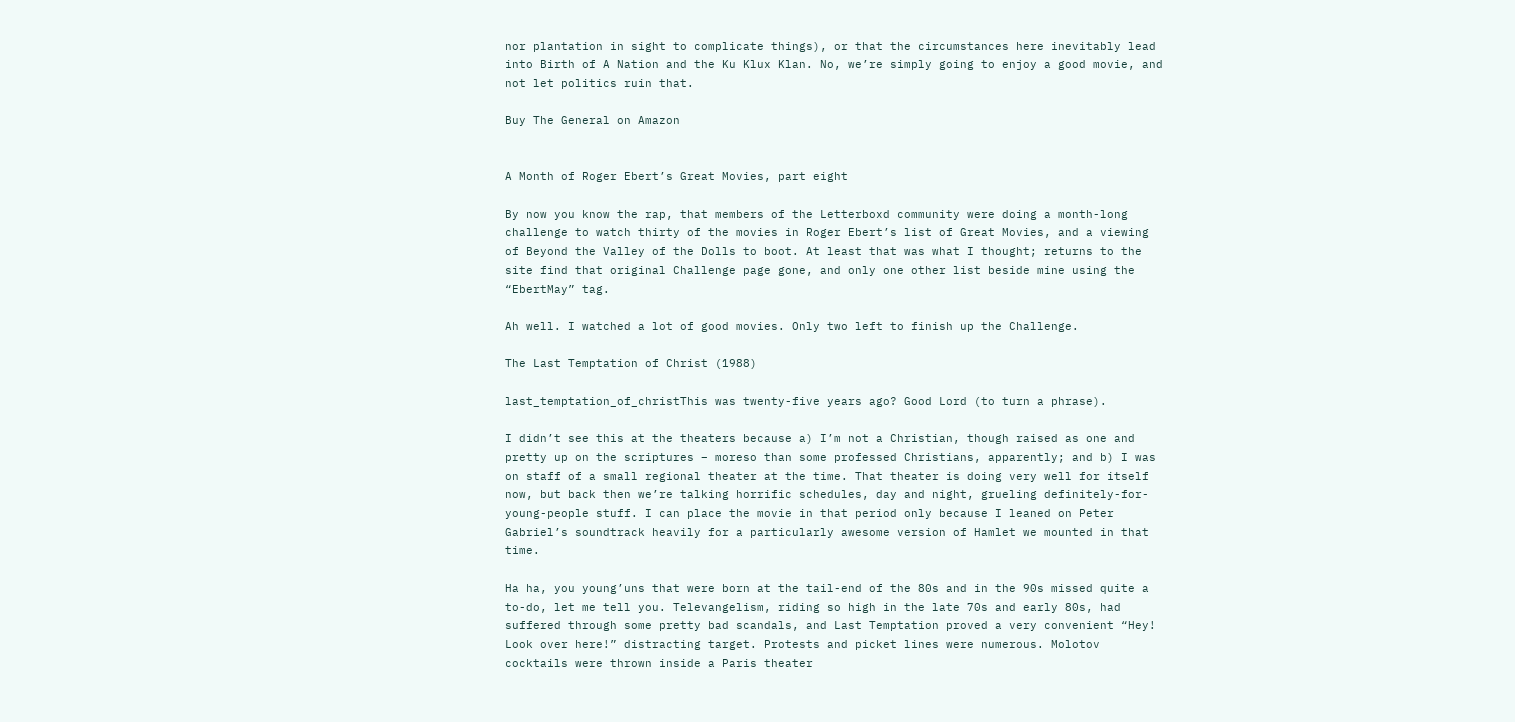nor plantation in sight to complicate things), or that the circumstances here inevitably lead into Birth of A Nation and the Ku Klux Klan. No, we’re simply going to enjoy a good movie, and not let politics ruin that.

Buy The General on Amazon


A Month of Roger Ebert’s Great Movies, part eight

By now you know the rap, that members of the Letterboxd community were doing a month-long challenge to watch thirty of the movies in Roger Ebert’s list of Great Movies, and a viewing of Beyond the Valley of the Dolls to boot. At least that was what I thought; returns to the site find that original Challenge page gone, and only one other list beside mine using the “EbertMay” tag.

Ah well. I watched a lot of good movies. Only two left to finish up the Challenge.

The Last Temptation of Christ (1988)

last_temptation_of_christThis was twenty-five years ago? Good Lord (to turn a phrase).

I didn’t see this at the theaters because a) I’m not a Christian, though raised as one and pretty up on the scriptures – moreso than some professed Christians, apparently; and b) I was on staff of a small regional theater at the time. That theater is doing very well for itself now, but back then we’re talking horrific schedules, day and night, grueling definitely-for-young-people stuff. I can place the movie in that period only because I leaned on Peter Gabriel’s soundtrack heavily for a particularly awesome version of Hamlet we mounted in that time.

Ha ha, you young’uns that were born at the tail-end of the 80s and in the 90s missed quite a to-do, let me tell you. Televangelism, riding so high in the late 70s and early 80s, had suffered through some pretty bad scandals, and Last Temptation proved a very convenient “Hey! Look over here!” distracting target. Protests and picket lines were numerous. Molotov cocktails were thrown inside a Paris theater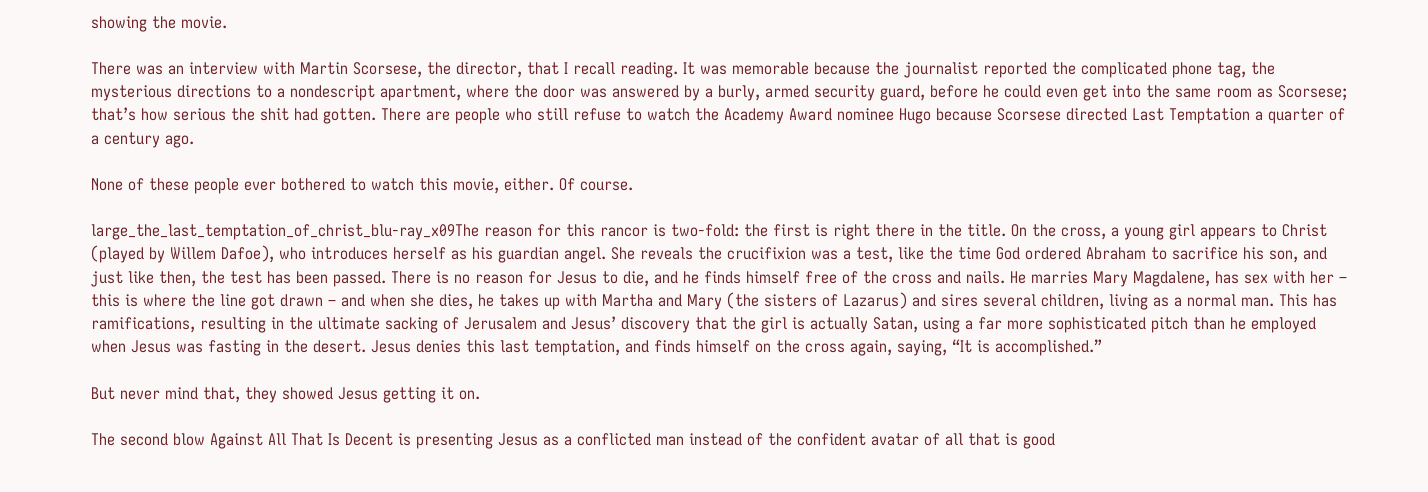showing the movie.

There was an interview with Martin Scorsese, the director, that I recall reading. It was memorable because the journalist reported the complicated phone tag, the mysterious directions to a nondescript apartment, where the door was answered by a burly, armed security guard, before he could even get into the same room as Scorsese; that’s how serious the shit had gotten. There are people who still refuse to watch the Academy Award nominee Hugo because Scorsese directed Last Temptation a quarter of a century ago.

None of these people ever bothered to watch this movie, either. Of course.

large_the_last_temptation_of_christ_blu-ray_x09The reason for this rancor is two-fold: the first is right there in the title. On the cross, a young girl appears to Christ (played by Willem Dafoe), who introduces herself as his guardian angel. She reveals the crucifixion was a test, like the time God ordered Abraham to sacrifice his son, and just like then, the test has been passed. There is no reason for Jesus to die, and he finds himself free of the cross and nails. He marries Mary Magdalene, has sex with her – this is where the line got drawn – and when she dies, he takes up with Martha and Mary (the sisters of Lazarus) and sires several children, living as a normal man. This has ramifications, resulting in the ultimate sacking of Jerusalem and Jesus’ discovery that the girl is actually Satan, using a far more sophisticated pitch than he employed when Jesus was fasting in the desert. Jesus denies this last temptation, and finds himself on the cross again, saying, “It is accomplished.”

But never mind that, they showed Jesus getting it on.

The second blow Against All That Is Decent is presenting Jesus as a conflicted man instead of the confident avatar of all that is good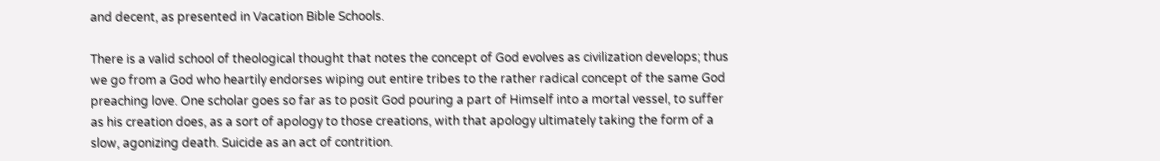and decent, as presented in Vacation Bible Schools.

There is a valid school of theological thought that notes the concept of God evolves as civilization develops; thus we go from a God who heartily endorses wiping out entire tribes to the rather radical concept of the same God preaching love. One scholar goes so far as to posit God pouring a part of Himself into a mortal vessel, to suffer as his creation does, as a sort of apology to those creations, with that apology ultimately taking the form of a slow, agonizing death. Suicide as an act of contrition.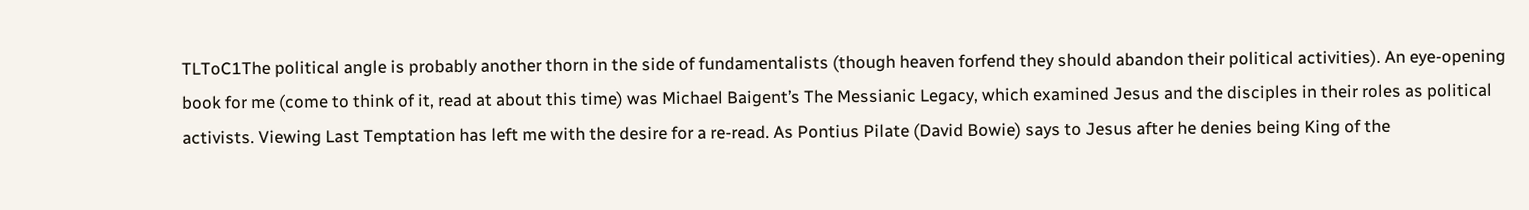TLToC1The political angle is probably another thorn in the side of fundamentalists (though heaven forfend they should abandon their political activities). An eye-opening book for me (come to think of it, read at about this time) was Michael Baigent’s The Messianic Legacy, which examined Jesus and the disciples in their roles as political activists. Viewing Last Temptation has left me with the desire for a re-read. As Pontius Pilate (David Bowie) says to Jesus after he denies being King of the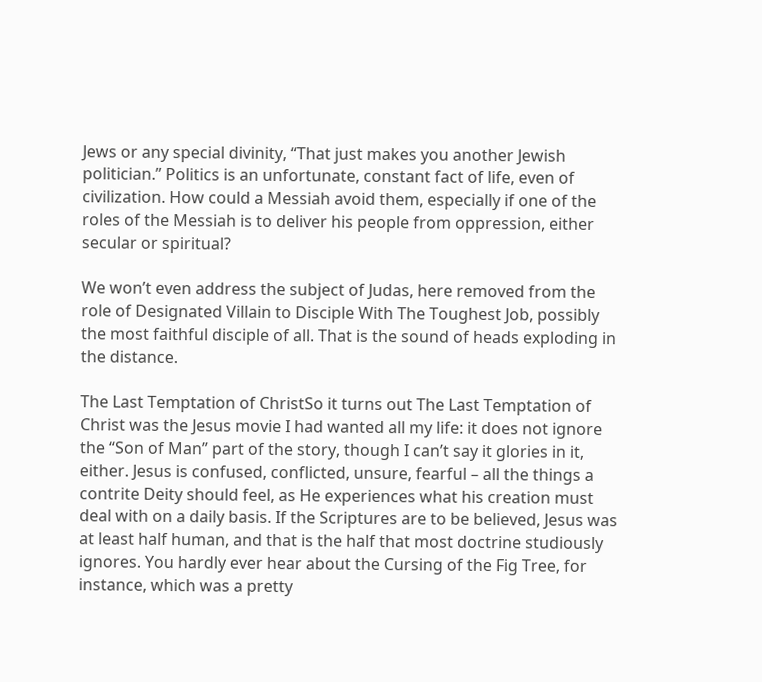Jews or any special divinity, “That just makes you another Jewish politician.” Politics is an unfortunate, constant fact of life, even of civilization. How could a Messiah avoid them, especially if one of the roles of the Messiah is to deliver his people from oppression, either secular or spiritual?

We won’t even address the subject of Judas, here removed from the role of Designated Villain to Disciple With The Toughest Job, possibly the most faithful disciple of all. That is the sound of heads exploding in the distance.

The Last Temptation of ChristSo it turns out The Last Temptation of Christ was the Jesus movie I had wanted all my life: it does not ignore the “Son of Man” part of the story, though I can’t say it glories in it, either. Jesus is confused, conflicted, unsure, fearful – all the things a contrite Deity should feel, as He experiences what his creation must deal with on a daily basis. If the Scriptures are to be believed, Jesus was at least half human, and that is the half that most doctrine studiously ignores. You hardly ever hear about the Cursing of the Fig Tree, for instance, which was a pretty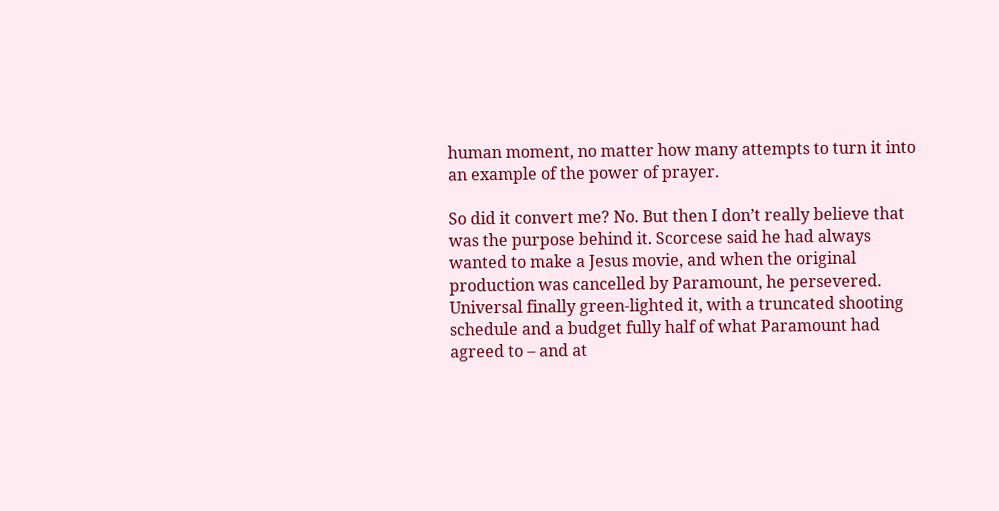human moment, no matter how many attempts to turn it into an example of the power of prayer.

So did it convert me? No. But then I don’t really believe that was the purpose behind it. Scorcese said he had always wanted to make a Jesus movie, and when the original production was cancelled by Paramount, he persevered. Universal finally green-lighted it, with a truncated shooting schedule and a budget fully half of what Paramount had agreed to – and at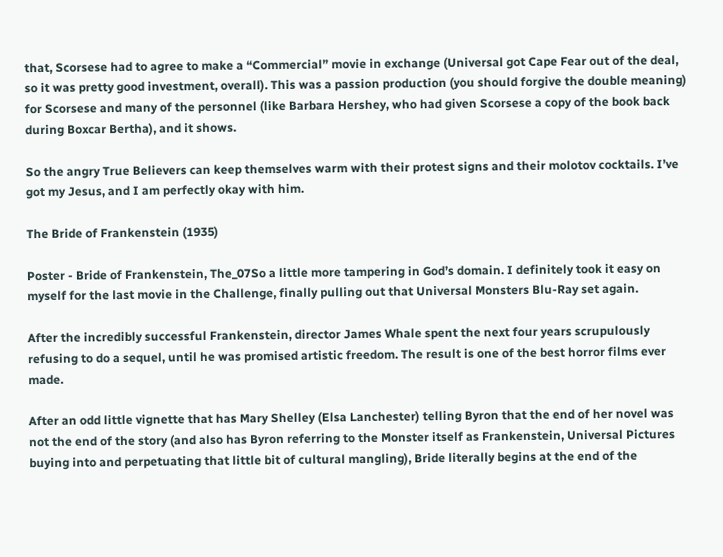that, Scorsese had to agree to make a “Commercial” movie in exchange (Universal got Cape Fear out of the deal, so it was pretty good investment, overall). This was a passion production (you should forgive the double meaning) for Scorsese and many of the personnel (like Barbara Hershey, who had given Scorsese a copy of the book back during Boxcar Bertha), and it shows.

So the angry True Believers can keep themselves warm with their protest signs and their molotov cocktails. I’ve got my Jesus, and I am perfectly okay with him.

The Bride of Frankenstein (1935)

Poster - Bride of Frankenstein, The_07So a little more tampering in God’s domain. I definitely took it easy on myself for the last movie in the Challenge, finally pulling out that Universal Monsters Blu-Ray set again.

After the incredibly successful Frankenstein, director James Whale spent the next four years scrupulously refusing to do a sequel, until he was promised artistic freedom. The result is one of the best horror films ever made.

After an odd little vignette that has Mary Shelley (Elsa Lanchester) telling Byron that the end of her novel was not the end of the story (and also has Byron referring to the Monster itself as Frankenstein, Universal Pictures buying into and perpetuating that little bit of cultural mangling), Bride literally begins at the end of the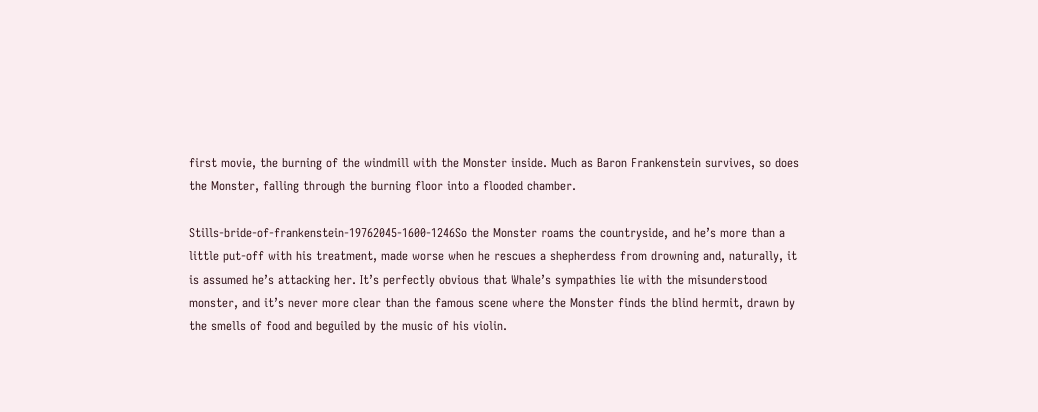first movie, the burning of the windmill with the Monster inside. Much as Baron Frankenstein survives, so does the Monster, falling through the burning floor into a flooded chamber.

Stills-bride-of-frankenstein-19762045-1600-1246So the Monster roams the countryside, and he’s more than a little put-off with his treatment, made worse when he rescues a shepherdess from drowning and, naturally, it is assumed he’s attacking her. It’s perfectly obvious that Whale’s sympathies lie with the misunderstood monster, and it’s never more clear than the famous scene where the Monster finds the blind hermit, drawn by the smells of food and beguiled by the music of his violin.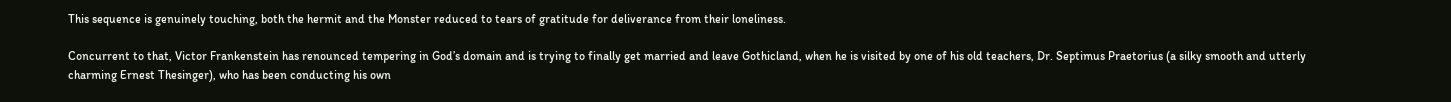This sequence is genuinely touching, both the hermit and the Monster reduced to tears of gratitude for deliverance from their loneliness.

Concurrent to that, Victor Frankenstein has renounced tempering in God’s domain and is trying to finally get married and leave Gothicland, when he is visited by one of his old teachers, Dr. Septimus Praetorius (a silky smooth and utterly charming Ernest Thesinger), who has been conducting his own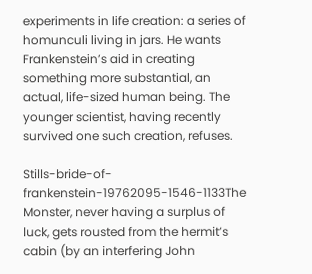experiments in life creation: a series of homunculi living in jars. He wants Frankenstein’s aid in creating something more substantial, an actual, life-sized human being. The younger scientist, having recently survived one such creation, refuses.

Stills-bride-of-frankenstein-19762095-1546-1133The Monster, never having a surplus of luck, gets rousted from the hermit’s cabin (by an interfering John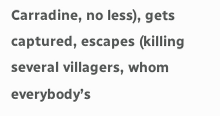Carradine, no less), gets captured, escapes (killing several villagers, whom everybody’s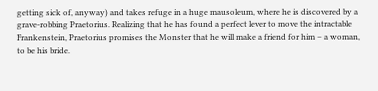getting sick of, anyway) and takes refuge in a huge mausoleum, where he is discovered by a grave-robbing Praetorius. Realizing that he has found a perfect lever to move the intractable Frankenstein, Praetorius promises the Monster that he will make a friend for him – a woman, to be his bride.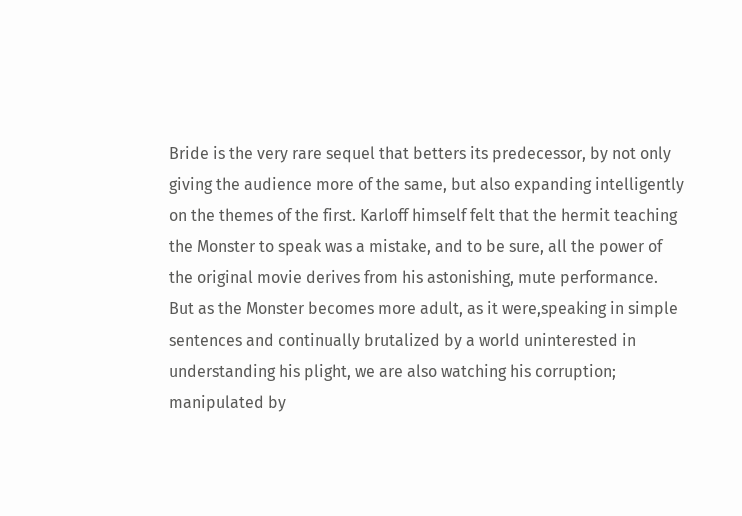Bride is the very rare sequel that betters its predecessor, by not only giving the audience more of the same, but also expanding intelligently on the themes of the first. Karloff himself felt that the hermit teaching the Monster to speak was a mistake, and to be sure, all the power of the original movie derives from his astonishing, mute performance. But as the Monster becomes more adult, as it were,speaking in simple sentences and continually brutalized by a world uninterested in understanding his plight, we are also watching his corruption; manipulated by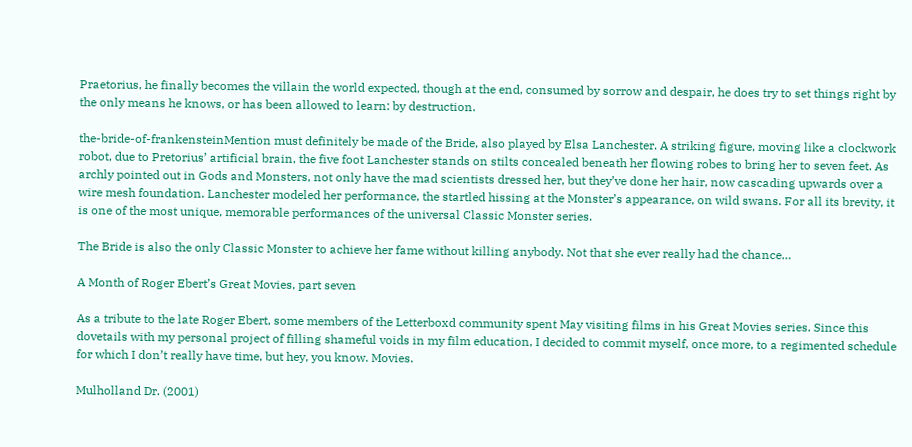Praetorius, he finally becomes the villain the world expected, though at the end, consumed by sorrow and despair, he does try to set things right by the only means he knows, or has been allowed to learn: by destruction.

the-bride-of-frankensteinMention must definitely be made of the Bride, also played by Elsa Lanchester. A striking figure, moving like a clockwork robot, due to Pretorius’ artificial brain, the five foot Lanchester stands on stilts concealed beneath her flowing robes to bring her to seven feet. As archly pointed out in Gods and Monsters, not only have the mad scientists dressed her, but they’ve done her hair, now cascading upwards over a wire mesh foundation. Lanchester modeled her performance, the startled hissing at the Monster’s appearance, on wild swans. For all its brevity, it is one of the most unique, memorable performances of the universal Classic Monster series.

The Bride is also the only Classic Monster to achieve her fame without killing anybody. Not that she ever really had the chance…

A Month of Roger Ebert’s Great Movies, part seven

As a tribute to the late Roger Ebert, some members of the Letterboxd community spent May visiting films in his Great Movies series. Since this dovetails with my personal project of filling shameful voids in my film education, I decided to commit myself, once more, to a regimented schedule for which I don’t really have time, but hey, you know. Movies.

Mulholland Dr. (2001)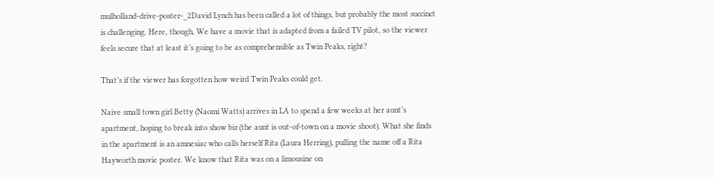mulholland-drive-poster-_2David Lynch has been called a lot of things, but probably the most succinct is challenging. Here, though, We have a movie that is adapted from a failed TV pilot, so the viewer feels secure that at least it’s going to be as comprehensible as Twin Peaks, right?

That’s if the viewer has forgotten how weird Twin Peaks could get.

Naive small town girl Betty (Naomi Watts) arrives in LA to spend a few weeks at her aunt’s apartment, hoping to break into show biz (the aunt is out-of-town on a movie shoot). What she finds in the apartment is an amnesiac who calls herself Rita (Laura Herring), pulling the name off a Rita Hayworth movie poster. We know that Rita was on a limousine on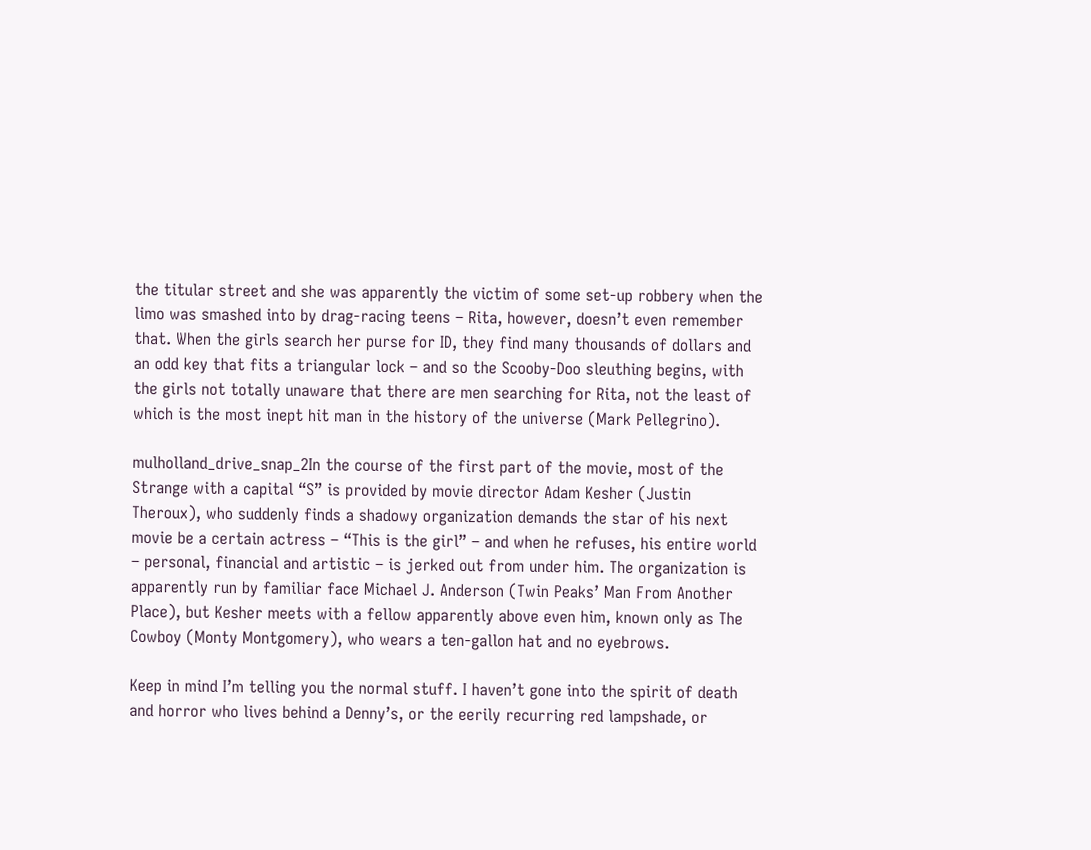the titular street and she was apparently the victim of some set-up robbery when the limo was smashed into by drag-racing teens – Rita, however, doesn’t even remember that. When the girls search her purse for ID, they find many thousands of dollars and an odd key that fits a triangular lock – and so the Scooby-Doo sleuthing begins, with the girls not totally unaware that there are men searching for Rita, not the least of which is the most inept hit man in the history of the universe (Mark Pellegrino).

mulholland_drive_snap_2In the course of the first part of the movie, most of the Strange with a capital “S” is provided by movie director Adam Kesher (Justin Theroux), who suddenly finds a shadowy organization demands the star of his next movie be a certain actress – “This is the girl” – and when he refuses, his entire world – personal, financial and artistic – is jerked out from under him. The organization is apparently run by familiar face Michael J. Anderson (Twin Peaks’ Man From Another Place), but Kesher meets with a fellow apparently above even him, known only as The Cowboy (Monty Montgomery), who wears a ten-gallon hat and no eyebrows.

Keep in mind I’m telling you the normal stuff. I haven’t gone into the spirit of death and horror who lives behind a Denny’s, or the eerily recurring red lampshade, or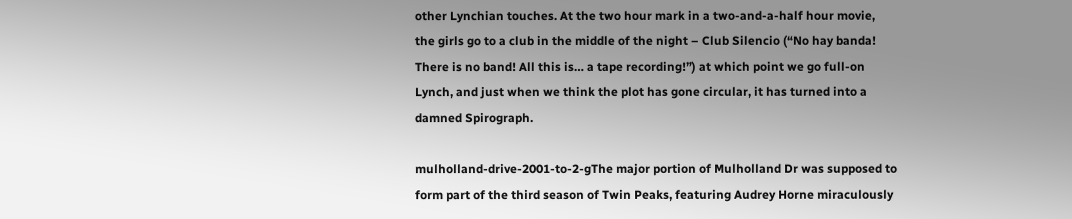other Lynchian touches. At the two hour mark in a two-and-a-half hour movie, the girls go to a club in the middle of the night – Club Silencio (“No hay banda! There is no band! All this is… a tape recording!”) at which point we go full-on Lynch, and just when we think the plot has gone circular, it has turned into a damned Spirograph.

mulholland-drive-2001-to-2-gThe major portion of Mulholland Dr was supposed to form part of the third season of Twin Peaks, featuring Audrey Horne miraculously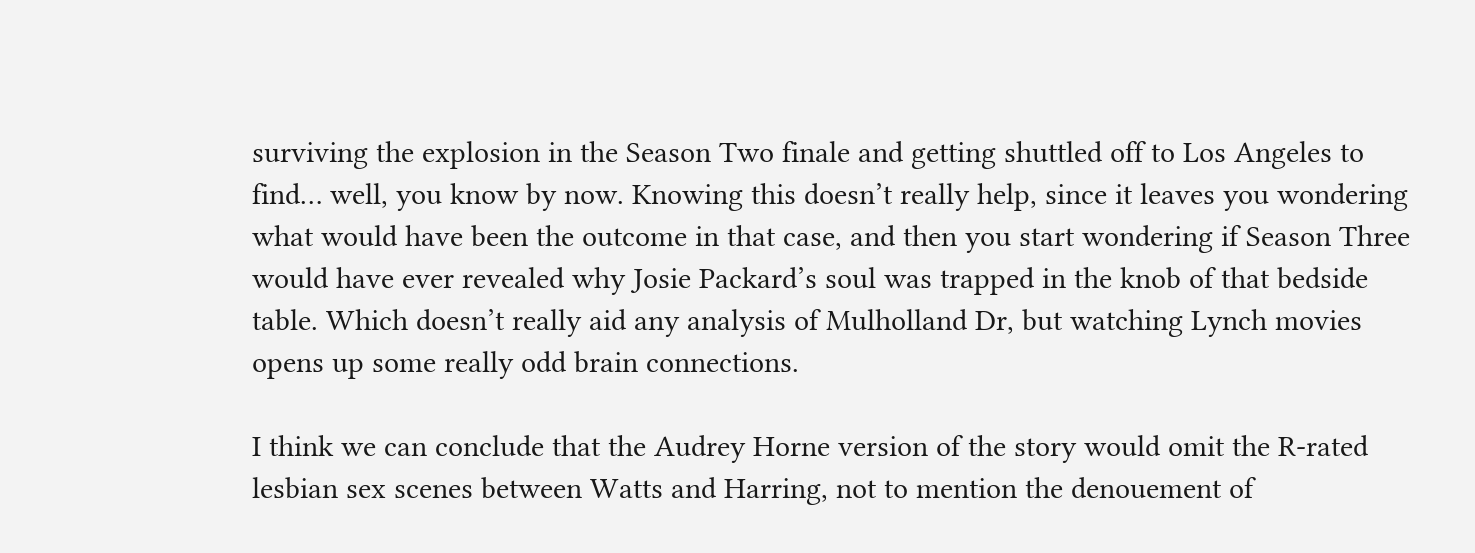surviving the explosion in the Season Two finale and getting shuttled off to Los Angeles to find… well, you know by now. Knowing this doesn’t really help, since it leaves you wondering what would have been the outcome in that case, and then you start wondering if Season Three would have ever revealed why Josie Packard’s soul was trapped in the knob of that bedside table. Which doesn’t really aid any analysis of Mulholland Dr, but watching Lynch movies opens up some really odd brain connections.

I think we can conclude that the Audrey Horne version of the story would omit the R-rated lesbian sex scenes between Watts and Harring, not to mention the denouement of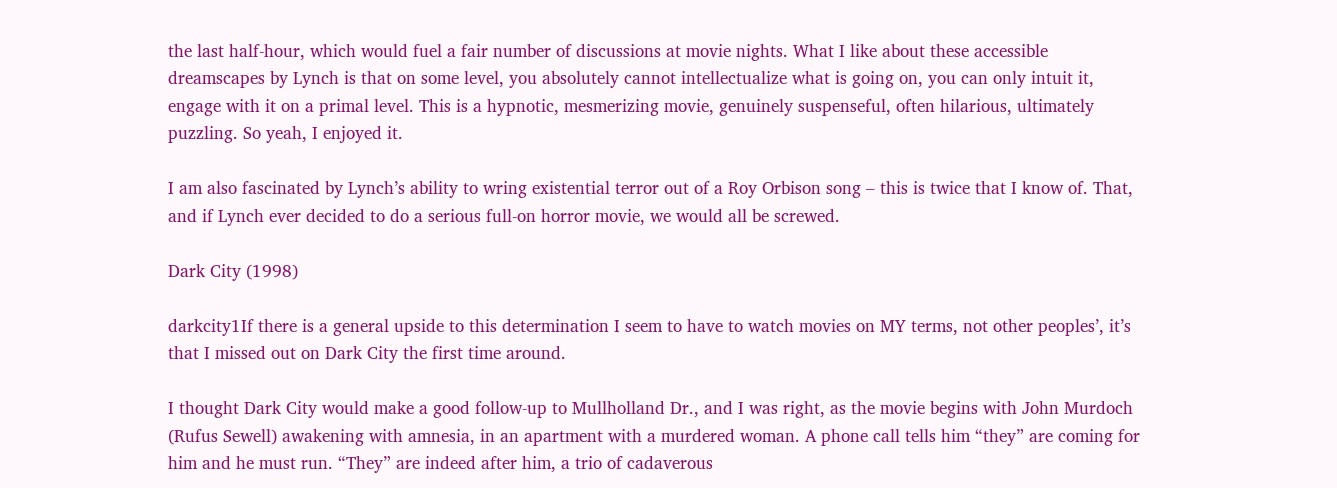the last half-hour, which would fuel a fair number of discussions at movie nights. What I like about these accessible dreamscapes by Lynch is that on some level, you absolutely cannot intellectualize what is going on, you can only intuit it, engage with it on a primal level. This is a hypnotic, mesmerizing movie, genuinely suspenseful, often hilarious, ultimately puzzling. So yeah, I enjoyed it.

I am also fascinated by Lynch’s ability to wring existential terror out of a Roy Orbison song – this is twice that I know of. That, and if Lynch ever decided to do a serious full-on horror movie, we would all be screwed.

Dark City (1998)

darkcity1If there is a general upside to this determination I seem to have to watch movies on MY terms, not other peoples’, it’s that I missed out on Dark City the first time around.

I thought Dark City would make a good follow-up to Mullholland Dr., and I was right, as the movie begins with John Murdoch (Rufus Sewell) awakening with amnesia, in an apartment with a murdered woman. A phone call tells him “they” are coming for him and he must run. “They” are indeed after him, a trio of cadaverous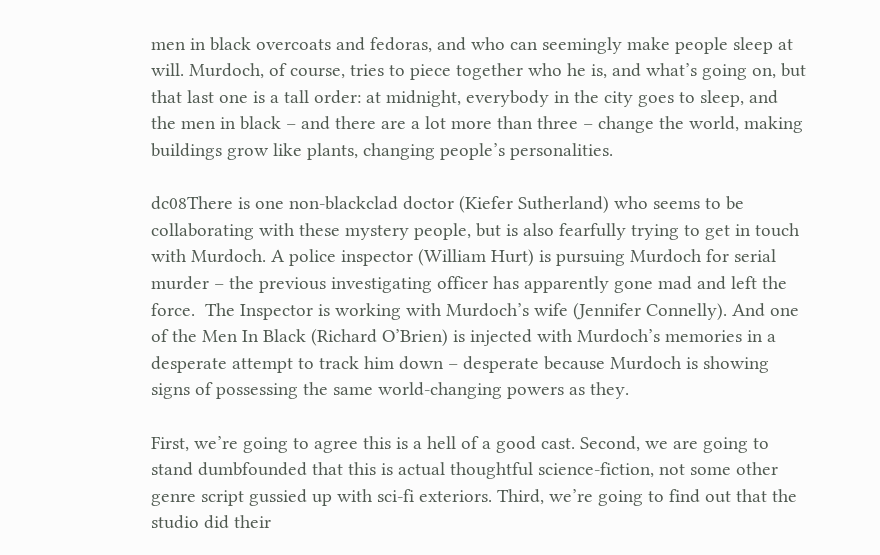men in black overcoats and fedoras, and who can seemingly make people sleep at will. Murdoch, of course, tries to piece together who he is, and what’s going on, but that last one is a tall order: at midnight, everybody in the city goes to sleep, and the men in black – and there are a lot more than three – change the world, making buildings grow like plants, changing people’s personalities.

dc08There is one non-blackclad doctor (Kiefer Sutherland) who seems to be collaborating with these mystery people, but is also fearfully trying to get in touch with Murdoch. A police inspector (William Hurt) is pursuing Murdoch for serial murder – the previous investigating officer has apparently gone mad and left the force.  The Inspector is working with Murdoch’s wife (Jennifer Connelly). And one of the Men In Black (Richard O’Brien) is injected with Murdoch’s memories in a desperate attempt to track him down – desperate because Murdoch is showing signs of possessing the same world-changing powers as they.

First, we’re going to agree this is a hell of a good cast. Second, we are going to stand dumbfounded that this is actual thoughtful science-fiction, not some other genre script gussied up with sci-fi exteriors. Third, we’re going to find out that the studio did their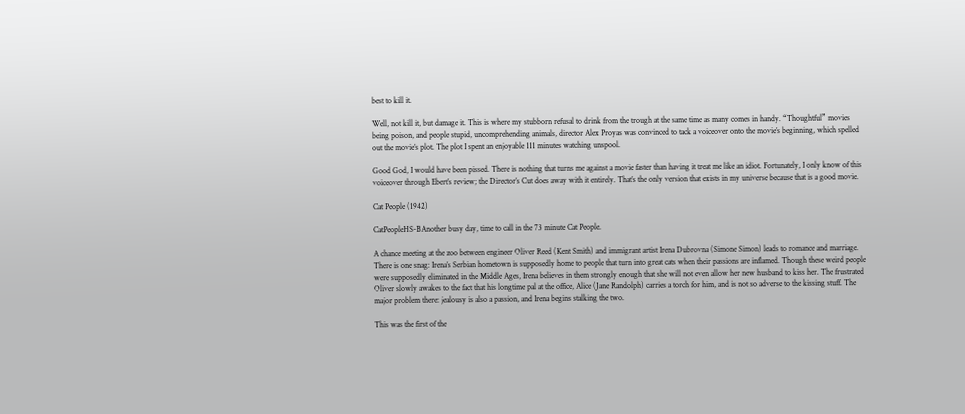best to kill it.

Well, not kill it, but damage it. This is where my stubborn refusal to drink from the trough at the same time as many comes in handy. “Thoughtful” movies being poison, and people stupid, uncomprehending animals, director Alex Proyas was convinced to tack a voiceover onto the movie’s beginning, which spelled out the movie’s plot. The plot I spent an enjoyable 111 minutes watching unspool.

Good God, I would have been pissed. There is nothing that turns me against a movie faster than having it treat me like an idiot. Fortunately, I only know of this voiceover through Ebert’s review; the Director’s Cut does away with it entirely. That’s the only version that exists in my universe because that is a good movie.

Cat People (1942)

CatPeopleHS-BAnother busy day, time to call in the 73 minute Cat People.

A chance meeting at the zoo between engineer Oliver Reed (Kent Smith) and immigrant artist Irena Dubrovna (Simone Simon) leads to romance and marriage. There is one snag: Irena’s Serbian hometown is supposedly home to people that turn into great cats when their passions are inflamed. Though these weird people were supposedly eliminated in the Middle Ages, Irena believes in them strongly enough that she will not even allow her new husband to kiss her. The frustrated Oliver slowly awakes to the fact that his longtime pal at the office, Alice (Jane Randolph) carries a torch for him, and is not so adverse to the kissing stuff. The major problem there: jealousy is also a passion, and Irena begins stalking the two.

This was the first of the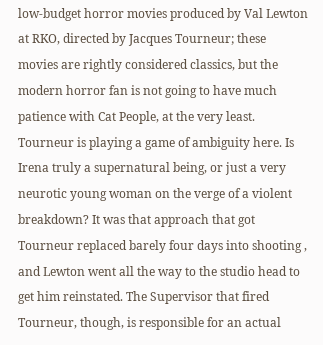low-budget horror movies produced by Val Lewton at RKO, directed by Jacques Tourneur; these movies are rightly considered classics, but the modern horror fan is not going to have much patience with Cat People, at the very least. Tourneur is playing a game of ambiguity here. Is Irena truly a supernatural being, or just a very neurotic young woman on the verge of a violent breakdown? It was that approach that got Tourneur replaced barely four days into shooting , and Lewton went all the way to the studio head to get him reinstated. The Supervisor that fired Tourneur, though, is responsible for an actual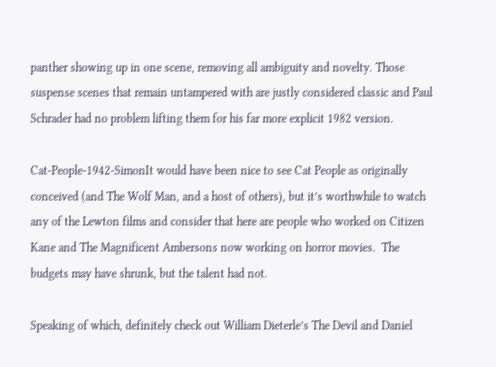panther showing up in one scene, removing all ambiguity and novelty. Those suspense scenes that remain untampered with are justly considered classic and Paul Schrader had no problem lifting them for his far more explicit 1982 version.

Cat-People-1942-SimonIt would have been nice to see Cat People as originally conceived (and The Wolf Man, and a host of others), but it’s worthwhile to watch any of the Lewton films and consider that here are people who worked on Citizen Kane and The Magnificent Ambersons now working on horror movies.  The budgets may have shrunk, but the talent had not.

Speaking of which, definitely check out William Dieterle’s The Devil and Daniel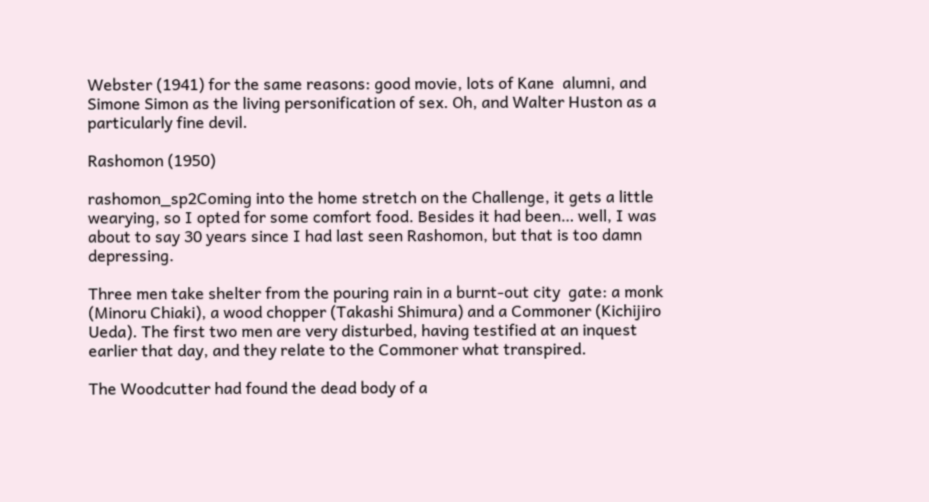Webster (1941) for the same reasons: good movie, lots of Kane  alumni, and Simone Simon as the living personification of sex. Oh, and Walter Huston as a particularly fine devil.

Rashomon (1950)

rashomon_sp2Coming into the home stretch on the Challenge, it gets a little wearying, so I opted for some comfort food. Besides it had been… well, I was about to say 30 years since I had last seen Rashomon, but that is too damn depressing.

Three men take shelter from the pouring rain in a burnt-out city  gate: a monk (Minoru Chiaki), a wood chopper (Takashi Shimura) and a Commoner (Kichijiro Ueda). The first two men are very disturbed, having testified at an inquest earlier that day, and they relate to the Commoner what transpired.

The Woodcutter had found the dead body of a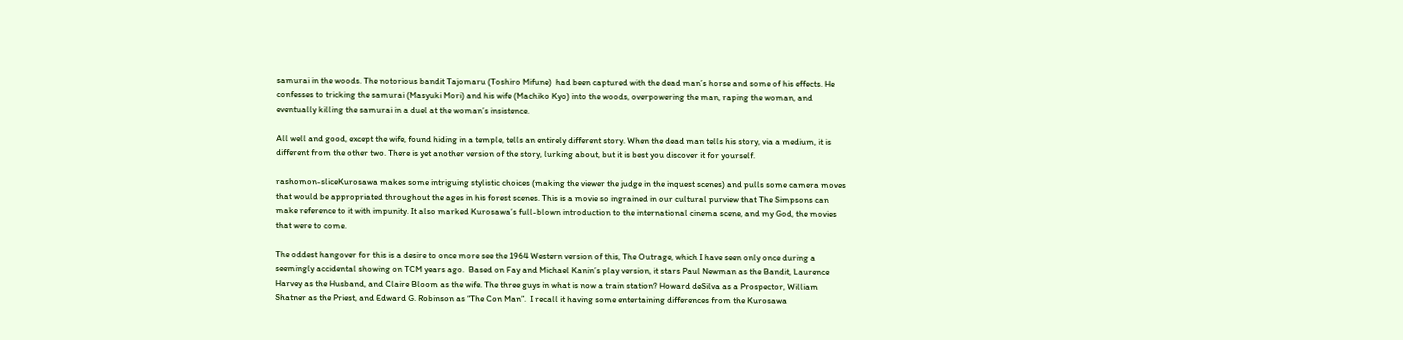samurai in the woods. The notorious bandit Tajomaru (Toshiro Mifune)  had been captured with the dead man’s horse and some of his effects. He confesses to tricking the samurai (Masyuki Mori) and his wife (Machiko Kyo) into the woods, overpowering the man, raping the woman, and eventually killing the samurai in a duel at the woman’s insistence.

All well and good, except the wife, found hiding in a temple, tells an entirely different story. When the dead man tells his story, via a medium, it is different from the other two. There is yet another version of the story, lurking about, but it is best you discover it for yourself.

rashomon-sliceKurosawa makes some intriguing stylistic choices (making the viewer the judge in the inquest scenes) and pulls some camera moves that would be appropriated throughout the ages in his forest scenes. This is a movie so ingrained in our cultural purview that The Simpsons can make reference to it with impunity. It also marked Kurosawa’s full-blown introduction to the international cinema scene, and my God, the movies that were to come.

The oddest hangover for this is a desire to once more see the 1964 Western version of this, The Outrage, which I have seen only once during a seemingly accidental showing on TCM years ago.  Based on Fay and Michael Kanin’s play version, it stars Paul Newman as the Bandit, Laurence Harvey as the Husband, and Claire Bloom as the wife. The three guys in what is now a train station? Howard deSilva as a Prospector, William Shatner as the Priest, and Edward G. Robinson as “The Con Man”.  I recall it having some entertaining differences from the Kurosawa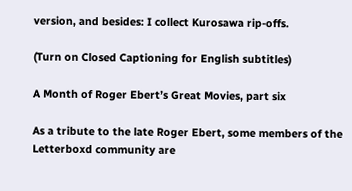version, and besides: I collect Kurosawa rip-offs.

(Turn on Closed Captioning for English subtitles)

A Month of Roger Ebert’s Great Movies, part six

As a tribute to the late Roger Ebert, some members of the Letterboxd community are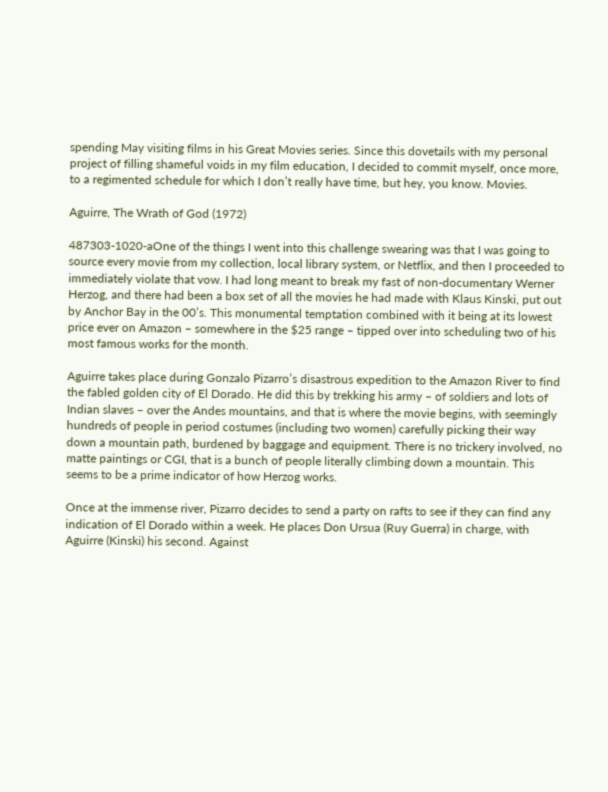spending May visiting films in his Great Movies series. Since this dovetails with my personal project of filling shameful voids in my film education, I decided to commit myself, once more, to a regimented schedule for which I don’t really have time, but hey, you know. Movies.

Aguirre, The Wrath of God (1972)

487303-1020-aOne of the things I went into this challenge swearing was that I was going to source every movie from my collection, local library system, or Netflix, and then I proceeded to immediately violate that vow. I had long meant to break my fast of non-documentary Werner Herzog, and there had been a box set of all the movies he had made with Klaus Kinski, put out by Anchor Bay in the 00’s. This monumental temptation combined with it being at its lowest price ever on Amazon – somewhere in the $25 range – tipped over into scheduling two of his most famous works for the month.

Aguirre takes place during Gonzalo Pizarro’s disastrous expedition to the Amazon River to find the fabled golden city of El Dorado. He did this by trekking his army – of soldiers and lots of Indian slaves – over the Andes mountains, and that is where the movie begins, with seemingly hundreds of people in period costumes (including two women) carefully picking their way down a mountain path, burdened by baggage and equipment. There is no trickery involved, no matte paintings or CGI, that is a bunch of people literally climbing down a mountain. This seems to be a prime indicator of how Herzog works.

Once at the immense river, Pizarro decides to send a party on rafts to see if they can find any indication of El Dorado within a week. He places Don Ursua (Ruy Guerra) in charge, with Aguirre (Kinski) his second. Against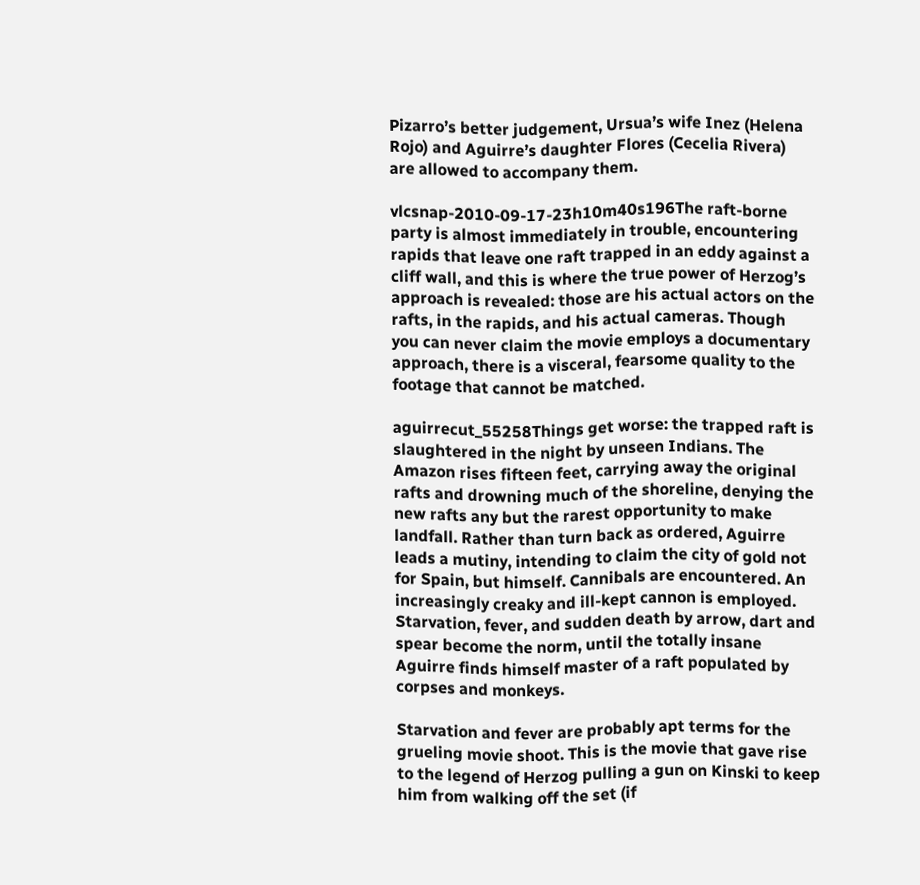Pizarro’s better judgement, Ursua’s wife Inez (Helena Rojo) and Aguirre’s daughter Flores (Cecelia Rivera) are allowed to accompany them.

vlcsnap-2010-09-17-23h10m40s196The raft-borne party is almost immediately in trouble, encountering rapids that leave one raft trapped in an eddy against a cliff wall, and this is where the true power of Herzog’s approach is revealed: those are his actual actors on the rafts, in the rapids, and his actual cameras. Though you can never claim the movie employs a documentary approach, there is a visceral, fearsome quality to the footage that cannot be matched.

aguirrecut_55258Things get worse: the trapped raft is slaughtered in the night by unseen Indians. The Amazon rises fifteen feet, carrying away the original rafts and drowning much of the shoreline, denying the new rafts any but the rarest opportunity to make landfall. Rather than turn back as ordered, Aguirre leads a mutiny, intending to claim the city of gold not for Spain, but himself. Cannibals are encountered. An increasingly creaky and ill-kept cannon is employed. Starvation, fever, and sudden death by arrow, dart and spear become the norm, until the totally insane Aguirre finds himself master of a raft populated by corpses and monkeys.

Starvation and fever are probably apt terms for the grueling movie shoot. This is the movie that gave rise to the legend of Herzog pulling a gun on Kinski to keep him from walking off the set (if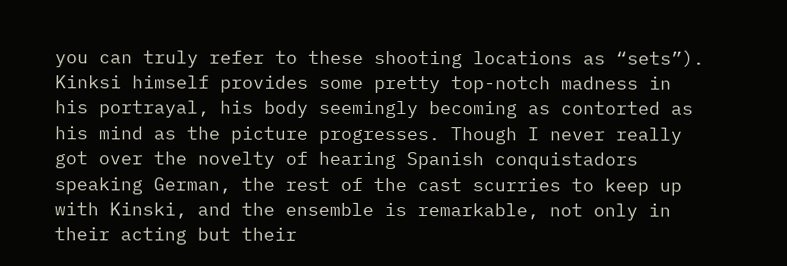you can truly refer to these shooting locations as “sets”). Kinksi himself provides some pretty top-notch madness in his portrayal, his body seemingly becoming as contorted as his mind as the picture progresses. Though I never really got over the novelty of hearing Spanish conquistadors speaking German, the rest of the cast scurries to keep up with Kinski, and the ensemble is remarkable, not only in their acting but their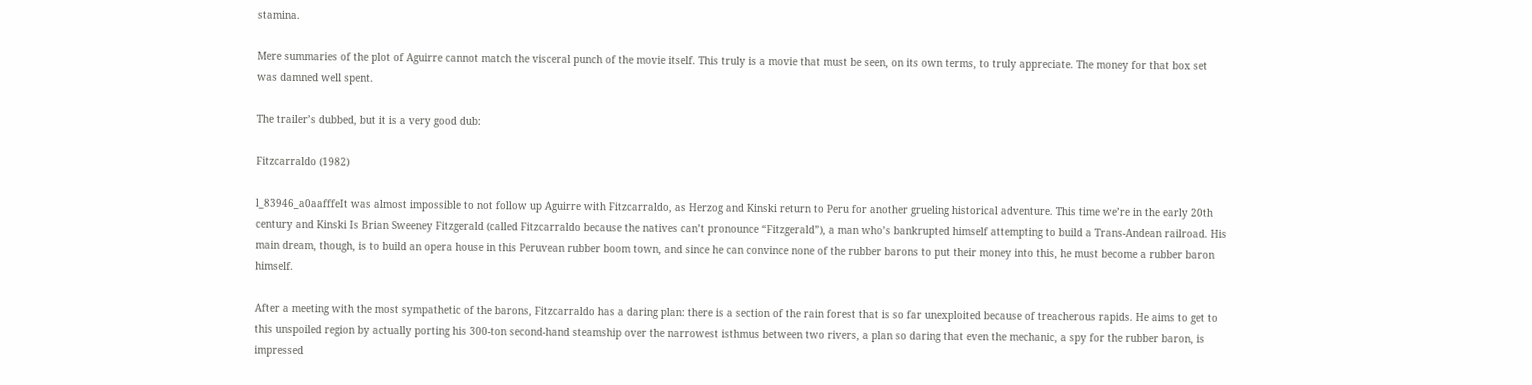stamina.

Mere summaries of the plot of Aguirre cannot match the visceral punch of the movie itself. This truly is a movie that must be seen, on its own terms, to truly appreciate. The money for that box set was damned well spent.

The trailer’s dubbed, but it is a very good dub:

Fitzcarraldo (1982)

l_83946_a0aafffeIt was almost impossible to not follow up Aguirre with Fitzcarraldo, as Herzog and Kinski return to Peru for another grueling historical adventure. This time we’re in the early 20th century and Kinski Is Brian Sweeney Fitzgerald (called Fitzcarraldo because the natives can’t pronounce “Fitzgerald”), a man who’s bankrupted himself attempting to build a Trans-Andean railroad. His main dream, though, is to build an opera house in this Peruvean rubber boom town, and since he can convince none of the rubber barons to put their money into this, he must become a rubber baron himself.

After a meeting with the most sympathetic of the barons, Fitzcarraldo has a daring plan: there is a section of the rain forest that is so far unexploited because of treacherous rapids. He aims to get to this unspoiled region by actually porting his 300-ton second-hand steamship over the narrowest isthmus between two rivers, a plan so daring that even the mechanic, a spy for the rubber baron, is impressed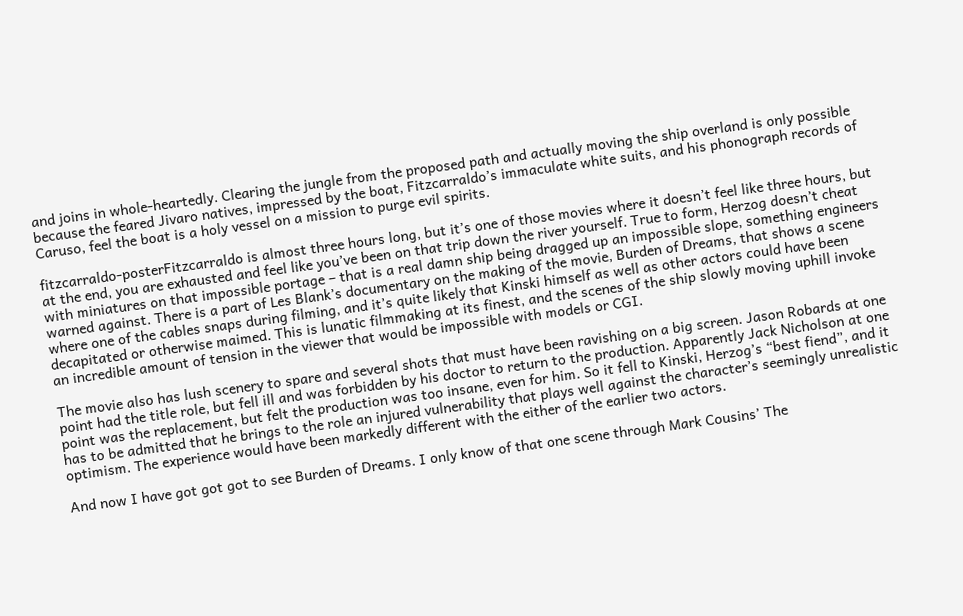and joins in whole-heartedly. Clearing the jungle from the proposed path and actually moving the ship overland is only possible because the feared Jivaro natives, impressed by the boat, Fitzcarraldo’s immaculate white suits, and his phonograph records of Caruso, feel the boat is a holy vessel on a mission to purge evil spirits.

fitzcarraldo-posterFitzcarraldo is almost three hours long, but it’s one of those movies where it doesn’t feel like three hours, but at the end, you are exhausted and feel like you’ve been on that trip down the river yourself. True to form, Herzog doesn’t cheat with miniatures on that impossible portage – that is a real damn ship being dragged up an impossible slope, something engineers warned against. There is a part of Les Blank’s documentary on the making of the movie, Burden of Dreams, that shows a scene where one of the cables snaps during filming, and it’s quite likely that Kinski himself as well as other actors could have been decapitated or otherwise maimed. This is lunatic filmmaking at its finest, and the scenes of the ship slowly moving uphill invoke an incredible amount of tension in the viewer that would be impossible with models or CGI.

The movie also has lush scenery to spare and several shots that must have been ravishing on a big screen. Jason Robards at one point had the title role, but fell ill and was forbidden by his doctor to return to the production. Apparently Jack Nicholson at one point was the replacement, but felt the production was too insane, even for him. So it fell to Kinski, Herzog’s “best fiend”, and it has to be admitted that he brings to the role an injured vulnerability that plays well against the character’s seemingly unrealistic optimism. The experience would have been markedly different with the either of the earlier two actors.

And now I have got got got to see Burden of Dreams. I only know of that one scene through Mark Cousins’ The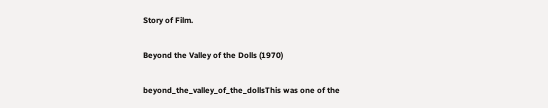Story of Film.

Beyond the Valley of the Dolls (1970)

beyond_the_valley_of_the_dollsThis was one of the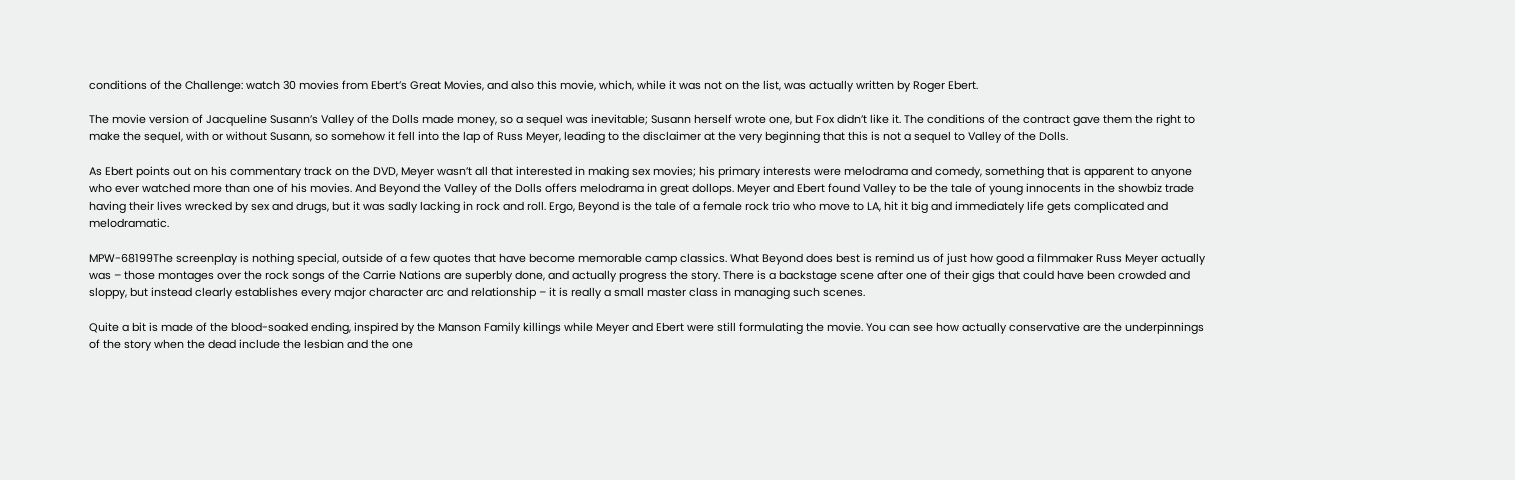conditions of the Challenge: watch 30 movies from Ebert’s Great Movies, and also this movie, which, while it was not on the list, was actually written by Roger Ebert.

The movie version of Jacqueline Susann’s Valley of the Dolls made money, so a sequel was inevitable; Susann herself wrote one, but Fox didn’t like it. The conditions of the contract gave them the right to make the sequel, with or without Susann, so somehow it fell into the lap of Russ Meyer, leading to the disclaimer at the very beginning that this is not a sequel to Valley of the Dolls.

As Ebert points out on his commentary track on the DVD, Meyer wasn’t all that interested in making sex movies; his primary interests were melodrama and comedy, something that is apparent to anyone who ever watched more than one of his movies. And Beyond the Valley of the Dolls offers melodrama in great dollops. Meyer and Ebert found Valley to be the tale of young innocents in the showbiz trade having their lives wrecked by sex and drugs, but it was sadly lacking in rock and roll. Ergo, Beyond is the tale of a female rock trio who move to LA, hit it big and immediately life gets complicated and melodramatic.

MPW-68199The screenplay is nothing special, outside of a few quotes that have become memorable camp classics. What Beyond does best is remind us of just how good a filmmaker Russ Meyer actually was – those montages over the rock songs of the Carrie Nations are superbly done, and actually progress the story. There is a backstage scene after one of their gigs that could have been crowded and sloppy, but instead clearly establishes every major character arc and relationship – it is really a small master class in managing such scenes.

Quite a bit is made of the blood-soaked ending, inspired by the Manson Family killings while Meyer and Ebert were still formulating the movie. You can see how actually conservative are the underpinnings of the story when the dead include the lesbian and the one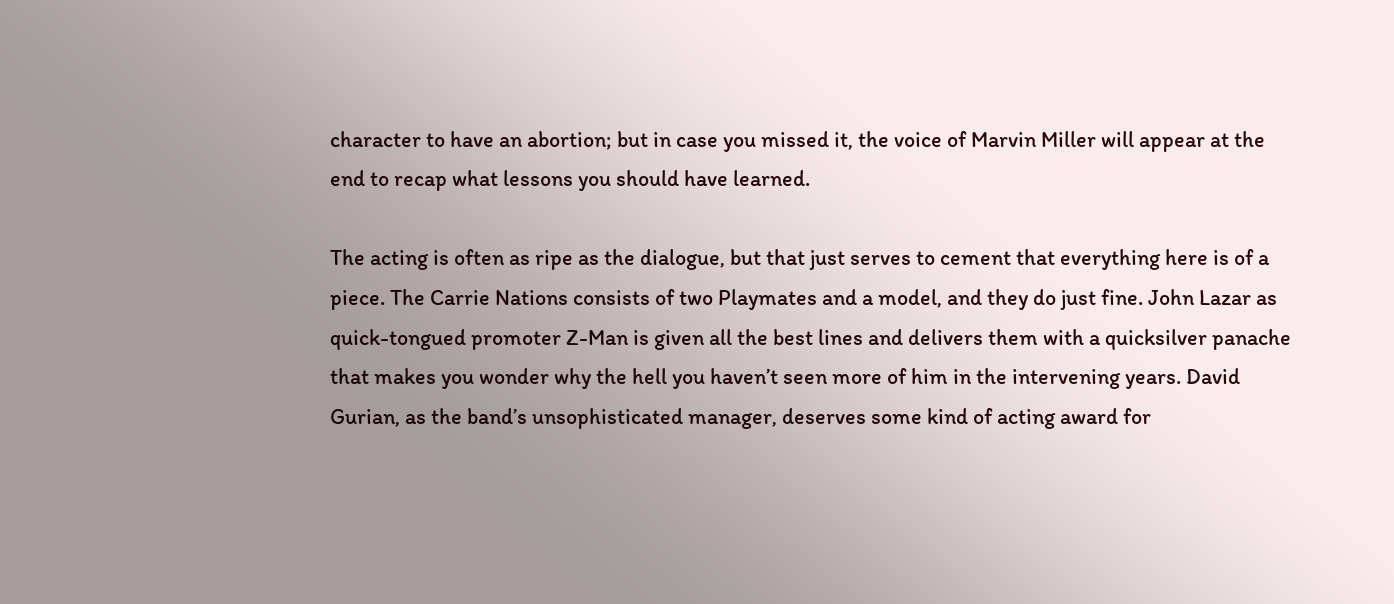character to have an abortion; but in case you missed it, the voice of Marvin Miller will appear at the end to recap what lessons you should have learned.

The acting is often as ripe as the dialogue, but that just serves to cement that everything here is of a piece. The Carrie Nations consists of two Playmates and a model, and they do just fine. John Lazar as quick-tongued promoter Z-Man is given all the best lines and delivers them with a quicksilver panache that makes you wonder why the hell you haven’t seen more of him in the intervening years. David Gurian, as the band’s unsophisticated manager, deserves some kind of acting award for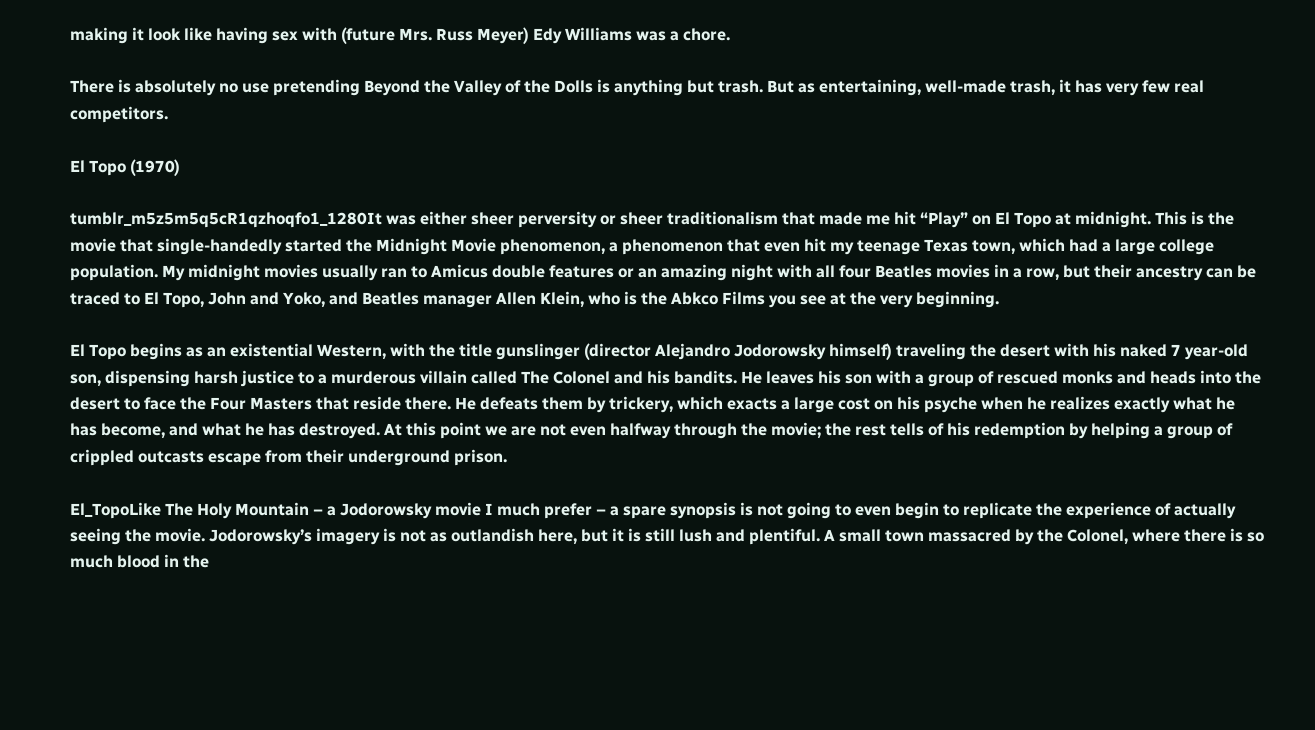making it look like having sex with (future Mrs. Russ Meyer) Edy Williams was a chore.

There is absolutely no use pretending Beyond the Valley of the Dolls is anything but trash. But as entertaining, well-made trash, it has very few real competitors.

El Topo (1970)

tumblr_m5z5m5q5cR1qzhoqfo1_1280It was either sheer perversity or sheer traditionalism that made me hit “Play” on El Topo at midnight. This is the movie that single-handedly started the Midnight Movie phenomenon, a phenomenon that even hit my teenage Texas town, which had a large college population. My midnight movies usually ran to Amicus double features or an amazing night with all four Beatles movies in a row, but their ancestry can be traced to El Topo, John and Yoko, and Beatles manager Allen Klein, who is the Abkco Films you see at the very beginning.

El Topo begins as an existential Western, with the title gunslinger (director Alejandro Jodorowsky himself) traveling the desert with his naked 7 year-old son, dispensing harsh justice to a murderous villain called The Colonel and his bandits. He leaves his son with a group of rescued monks and heads into the desert to face the Four Masters that reside there. He defeats them by trickery, which exacts a large cost on his psyche when he realizes exactly what he has become, and what he has destroyed. At this point we are not even halfway through the movie; the rest tells of his redemption by helping a group of crippled outcasts escape from their underground prison.

El_TopoLike The Holy Mountain – a Jodorowsky movie I much prefer – a spare synopsis is not going to even begin to replicate the experience of actually seeing the movie. Jodorowsky’s imagery is not as outlandish here, but it is still lush and plentiful. A small town massacred by the Colonel, where there is so much blood in the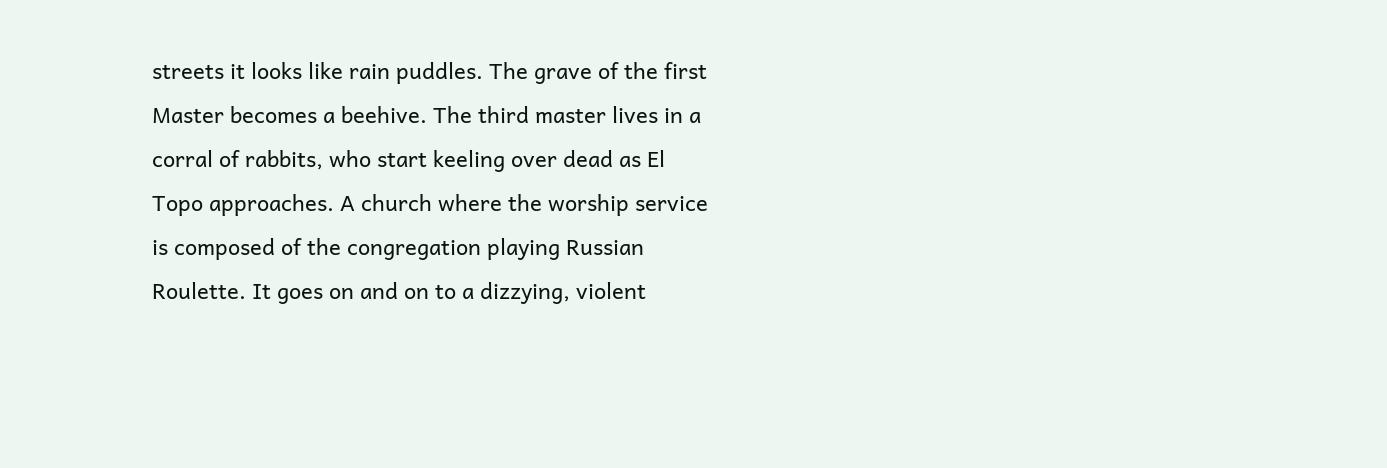streets it looks like rain puddles. The grave of the first Master becomes a beehive. The third master lives in a corral of rabbits, who start keeling over dead as El Topo approaches. A church where the worship service is composed of the congregation playing Russian Roulette. It goes on and on to a dizzying, violent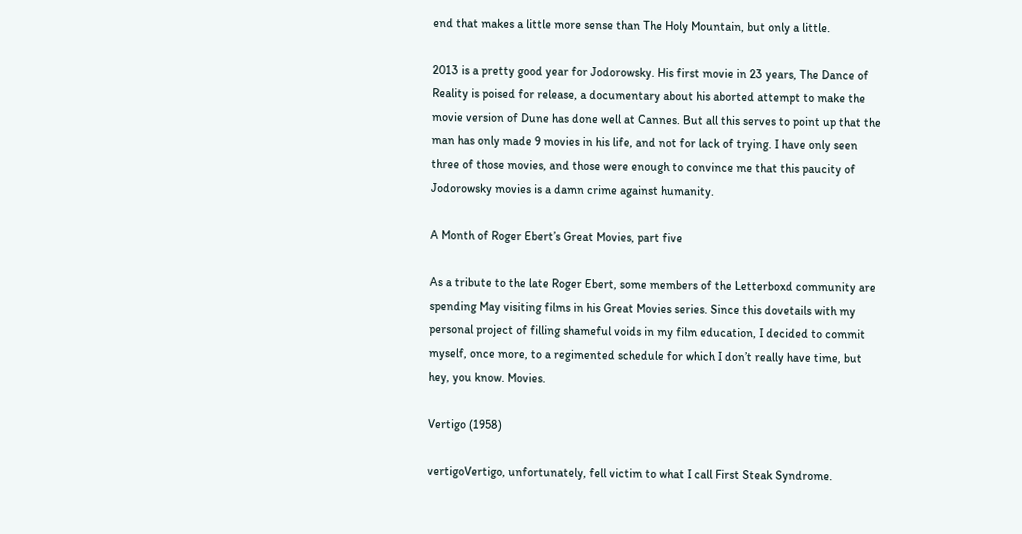end that makes a little more sense than The Holy Mountain, but only a little.

2013 is a pretty good year for Jodorowsky. His first movie in 23 years, The Dance of Reality is poised for release, a documentary about his aborted attempt to make the movie version of Dune has done well at Cannes. But all this serves to point up that the man has only made 9 movies in his life, and not for lack of trying. I have only seen three of those movies, and those were enough to convince me that this paucity of Jodorowsky movies is a damn crime against humanity.

A Month of Roger Ebert’s Great Movies, part five

As a tribute to the late Roger Ebert, some members of the Letterboxd community are spending May visiting films in his Great Movies series. Since this dovetails with my personal project of filling shameful voids in my film education, I decided to commit myself, once more, to a regimented schedule for which I don’t really have time, but hey, you know. Movies.

Vertigo (1958)

vertigoVertigo, unfortunately, fell victim to what I call First Steak Syndrome.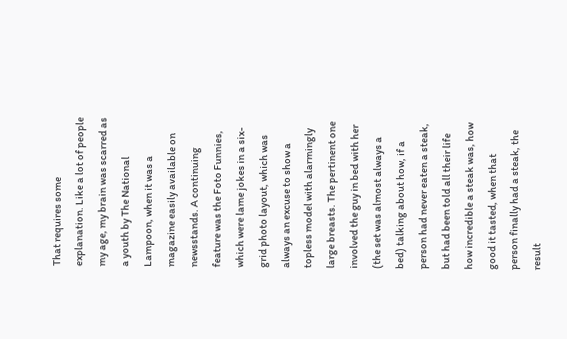That requires some explanation. Like a lot of people my age, my brain was scarred as a youth by The National Lampoon, when it was a magazine easily available on newsstands. A continuing feature was the Foto Funnies, which were lame jokes in a six-grid photo layout, which was always an excuse to show a topless model with alarmingly large breasts. The pertinent one involved the guy in bed with her (the set was almost always a bed) talking about how, if a person had never eaten a steak, but had been told all their life how incredible a steak was, how good it tasted, when that person finally had a steak, the result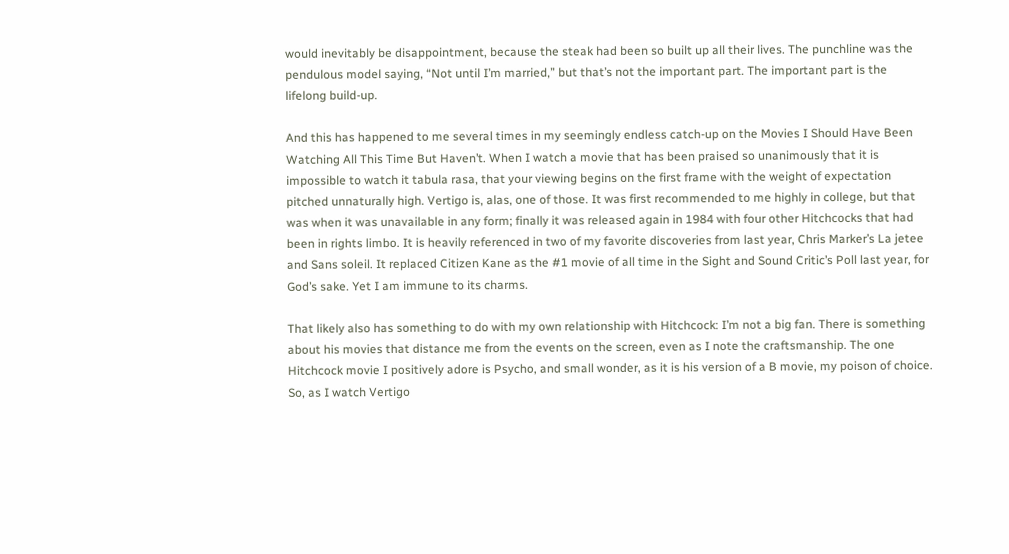would inevitably be disappointment, because the steak had been so built up all their lives. The punchline was the pendulous model saying, “Not until I’m married,” but that’s not the important part. The important part is the lifelong build-up.

And this has happened to me several times in my seemingly endless catch-up on the Movies I Should Have Been Watching All This Time But Haven’t. When I watch a movie that has been praised so unanimously that it is impossible to watch it tabula rasa, that your viewing begins on the first frame with the weight of expectation pitched unnaturally high. Vertigo is, alas, one of those. It was first recommended to me highly in college, but that was when it was unavailable in any form; finally it was released again in 1984 with four other Hitchcocks that had been in rights limbo. It is heavily referenced in two of my favorite discoveries from last year, Chris Marker’s La jetee and Sans soleil. It replaced Citizen Kane as the #1 movie of all time in the Sight and Sound Critic’s Poll last year, for God’s sake. Yet I am immune to its charms.

That likely also has something to do with my own relationship with Hitchcock: I’m not a big fan. There is something about his movies that distance me from the events on the screen, even as I note the craftsmanship. The one Hitchcock movie I positively adore is Psycho, and small wonder, as it is his version of a B movie, my poison of choice. So, as I watch Vertigo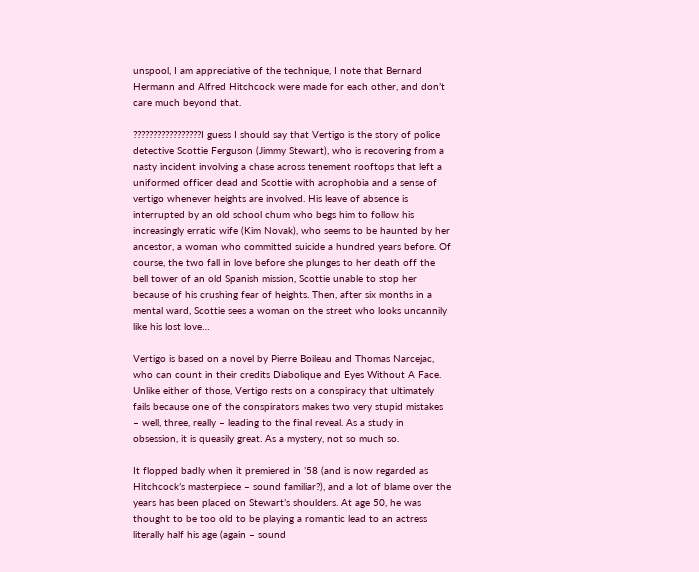unspool, I am appreciative of the technique, I note that Bernard Hermann and Alfred Hitchcock were made for each other, and don’t care much beyond that.

?????????????????I guess I should say that Vertigo is the story of police detective Scottie Ferguson (Jimmy Stewart), who is recovering from a nasty incident involving a chase across tenement rooftops that left a uniformed officer dead and Scottie with acrophobia and a sense of vertigo whenever heights are involved. His leave of absence is interrupted by an old school chum who begs him to follow his increasingly erratic wife (Kim Novak), who seems to be haunted by her ancestor, a woman who committed suicide a hundred years before. Of course, the two fall in love before she plunges to her death off the bell tower of an old Spanish mission, Scottie unable to stop her because of his crushing fear of heights. Then, after six months in a mental ward, Scottie sees a woman on the street who looks uncannily like his lost love…

Vertigo is based on a novel by Pierre Boileau and Thomas Narcejac, who can count in their credits Diabolique and Eyes Without A Face. Unlike either of those, Vertigo rests on a conspiracy that ultimately fails because one of the conspirators makes two very stupid mistakes – well, three, really – leading to the final reveal. As a study in obsession, it is queasily great. As a mystery, not so much so.

It flopped badly when it premiered in ’58 (and is now regarded as Hitchcock’s masterpiece – sound familiar?), and a lot of blame over the years has been placed on Stewart’s shoulders. At age 50, he was thought to be too old to be playing a romantic lead to an actress literally half his age (again – sound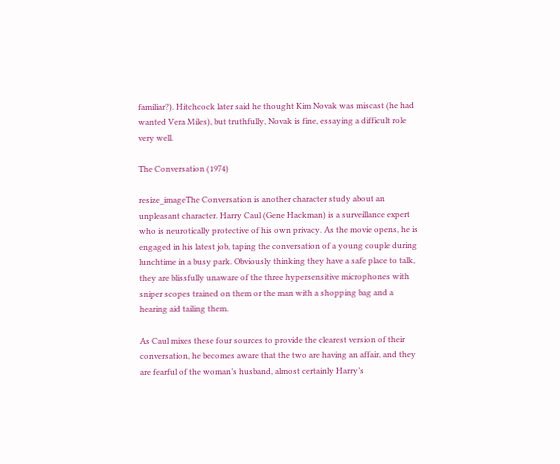familiar?). Hitchcock later said he thought Kim Novak was miscast (he had wanted Vera Miles), but truthfully, Novak is fine, essaying a difficult role very well.

The Conversation (1974)

resize_imageThe Conversation is another character study about an unpleasant character. Harry Caul (Gene Hackman) is a surveillance expert who is neurotically protective of his own privacy. As the movie opens, he is engaged in his latest job, taping the conversation of a young couple during lunchtime in a busy park. Obviously thinking they have a safe place to talk, they are blissfully unaware of the three hypersensitive microphones with sniper scopes trained on them or the man with a shopping bag and a hearing aid tailing them.

As Caul mixes these four sources to provide the clearest version of their conversation, he becomes aware that the two are having an affair, and they are fearful of the woman’s husband, almost certainly Harry’s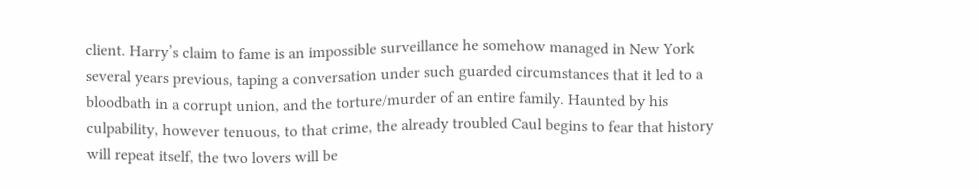client. Harry’s claim to fame is an impossible surveillance he somehow managed in New York several years previous, taping a conversation under such guarded circumstances that it led to a bloodbath in a corrupt union, and the torture/murder of an entire family. Haunted by his culpability, however tenuous, to that crime, the already troubled Caul begins to fear that history will repeat itself, the two lovers will be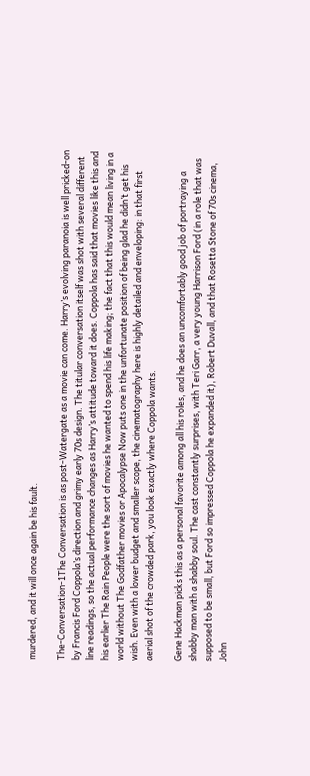murdered, and it will once again be his fault.

The-Conversation-1The Conversation is as post-Watergate as a movie can come. Harry’s evolving paranoia is well pricked-on by Francis Ford Coppola’s direction and grimy early 70s design. The titular conversation itself was shot with several different line readings, so the actual performance changes as Harry’s attitude toward it does. Coppola has said that movies like this and his earlier The Rain People were the sort of movies he wanted to spend his life making; the fact that this would mean living in a world without The Godfather movies or Apocalypse Now puts one in the unfortunate position of being glad he didn’t get his wish. Even with a lower budget and smaller scope, the cinematography here is highly detailed and enveloping: in that first aerial shot of the crowded park, you look exactly where Coppola wants.

Gene Hackman picks this as a personal favorite among all his roles, and he does an uncomfortably good job of portraying a shabby man with a shabby soul. The cast constantly surprises, with Teri Garr, a very young Harrison Ford (in a role that was supposed to be small, but Ford so impressed Coppola he expanded it), Robert Duvall, and that Rosetta Stone of 70s cinema, John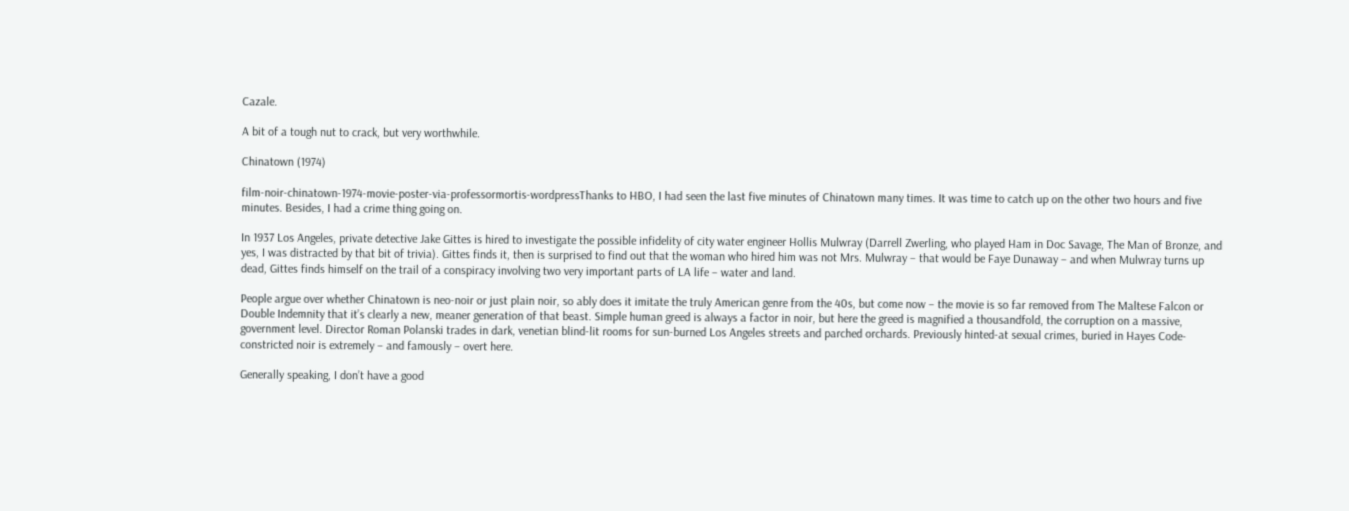Cazale.

A bit of a tough nut to crack, but very worthwhile.

Chinatown (1974)

film-noir-chinatown-1974-movie-poster-via-professormortis-wordpressThanks to HBO, I had seen the last five minutes of Chinatown many times. It was time to catch up on the other two hours and five minutes. Besides, I had a crime thing going on.

In 1937 Los Angeles, private detective Jake Gittes is hired to investigate the possible infidelity of city water engineer Hollis Mulwray (Darrell Zwerling, who played Ham in Doc Savage, The Man of Bronze, and yes, I was distracted by that bit of trivia). Gittes finds it, then is surprised to find out that the woman who hired him was not Mrs. Mulwray – that would be Faye Dunaway – and when Mulwray turns up dead, Gittes finds himself on the trail of a conspiracy involving two very important parts of LA life – water and land.

People argue over whether Chinatown is neo-noir or just plain noir, so ably does it imitate the truly American genre from the 40s, but come now – the movie is so far removed from The Maltese Falcon or Double Indemnity that it’s clearly a new, meaner generation of that beast. Simple human greed is always a factor in noir, but here the greed is magnified a thousandfold, the corruption on a massive, government level. Director Roman Polanski trades in dark, venetian blind-lit rooms for sun-burned Los Angeles streets and parched orchards. Previously hinted-at sexual crimes, buried in Hayes Code-constricted noir is extremely – and famously – overt here.

Generally speaking, I don’t have a good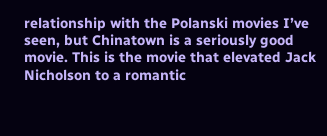relationship with the Polanski movies I’ve seen, but Chinatown is a seriously good movie. This is the movie that elevated Jack Nicholson to a romantic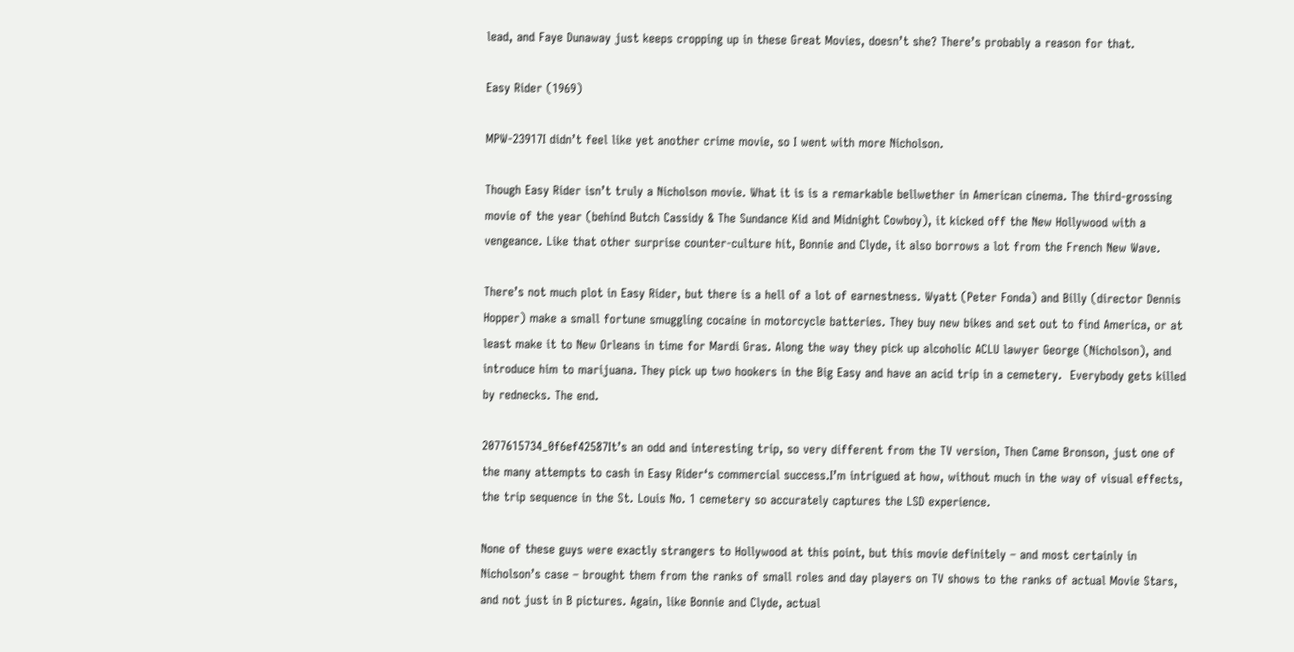lead, and Faye Dunaway just keeps cropping up in these Great Movies, doesn’t she? There’s probably a reason for that.

Easy Rider (1969)

MPW-23917I didn’t feel like yet another crime movie, so I went with more Nicholson.

Though Easy Rider isn’t truly a Nicholson movie. What it is is a remarkable bellwether in American cinema. The third-grossing movie of the year (behind Butch Cassidy & The Sundance Kid and Midnight Cowboy), it kicked off the New Hollywood with a vengeance. Like that other surprise counter-culture hit, Bonnie and Clyde, it also borrows a lot from the French New Wave.

There’s not much plot in Easy Rider, but there is a hell of a lot of earnestness. Wyatt (Peter Fonda) and Billy (director Dennis Hopper) make a small fortune smuggling cocaine in motorcycle batteries. They buy new bikes and set out to find America, or at least make it to New Orleans in time for Mardi Gras. Along the way they pick up alcoholic ACLU lawyer George (Nicholson), and introduce him to marijuana. They pick up two hookers in the Big Easy and have an acid trip in a cemetery.  Everybody gets killed by rednecks. The end.

2077615734_0f6ef42587It’s an odd and interesting trip, so very different from the TV version, Then Came Bronson, just one of the many attempts to cash in Easy Rider‘s commercial success.I’m intrigued at how, without much in the way of visual effects, the trip sequence in the St. Louis No. 1 cemetery so accurately captures the LSD experience.

None of these guys were exactly strangers to Hollywood at this point, but this movie definitely – and most certainly in Nicholson’s case – brought them from the ranks of small roles and day players on TV shows to the ranks of actual Movie Stars, and not just in B pictures. Again, like Bonnie and Clyde, actual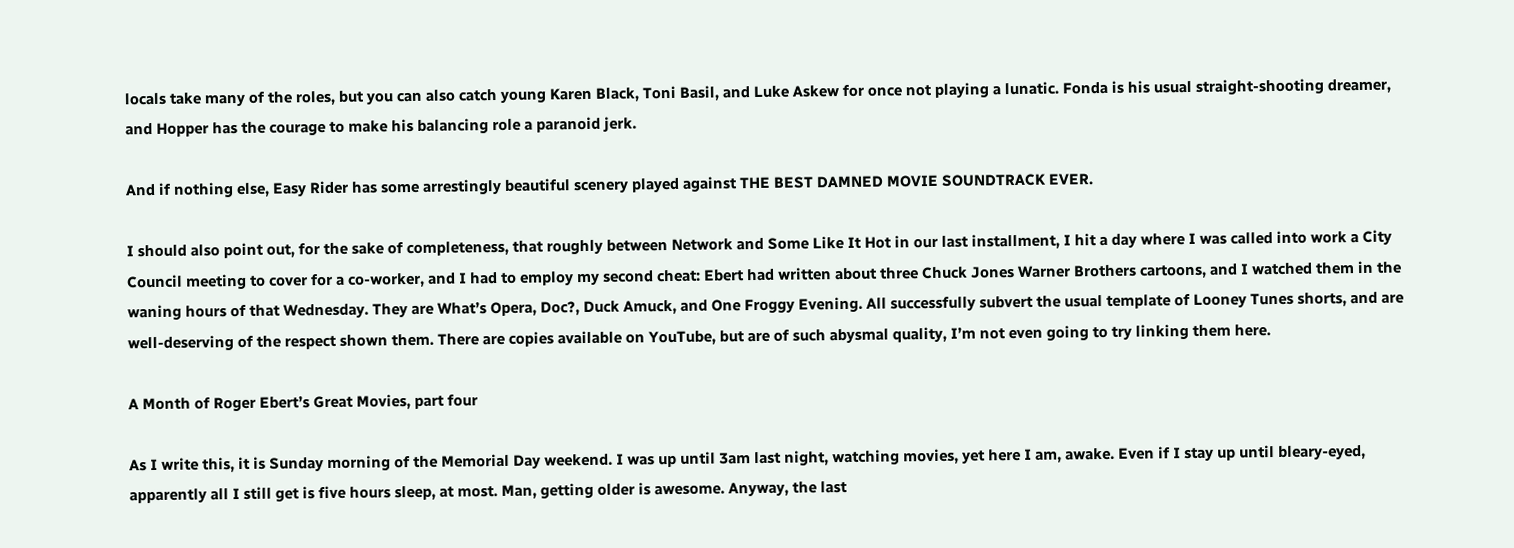locals take many of the roles, but you can also catch young Karen Black, Toni Basil, and Luke Askew for once not playing a lunatic. Fonda is his usual straight-shooting dreamer, and Hopper has the courage to make his balancing role a paranoid jerk.

And if nothing else, Easy Rider has some arrestingly beautiful scenery played against THE BEST DAMNED MOVIE SOUNDTRACK EVER.

I should also point out, for the sake of completeness, that roughly between Network and Some Like It Hot in our last installment, I hit a day where I was called into work a City Council meeting to cover for a co-worker, and I had to employ my second cheat: Ebert had written about three Chuck Jones Warner Brothers cartoons, and I watched them in the waning hours of that Wednesday. They are What’s Opera, Doc?, Duck Amuck, and One Froggy Evening. All successfully subvert the usual template of Looney Tunes shorts, and are well-deserving of the respect shown them. There are copies available on YouTube, but are of such abysmal quality, I’m not even going to try linking them here.

A Month of Roger Ebert’s Great Movies, part four

As I write this, it is Sunday morning of the Memorial Day weekend. I was up until 3am last night, watching movies, yet here I am, awake. Even if I stay up until bleary-eyed, apparently all I still get is five hours sleep, at most. Man, getting older is awesome. Anyway, the last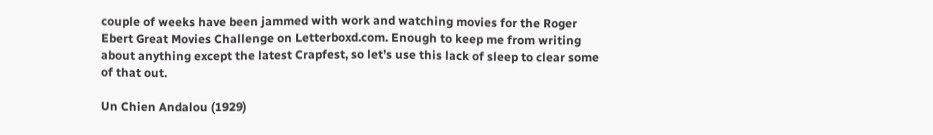couple of weeks have been jammed with work and watching movies for the Roger Ebert Great Movies Challenge on Letterboxd.com. Enough to keep me from writing about anything except the latest Crapfest, so let’s use this lack of sleep to clear some of that out.

Un Chien Andalou (1929)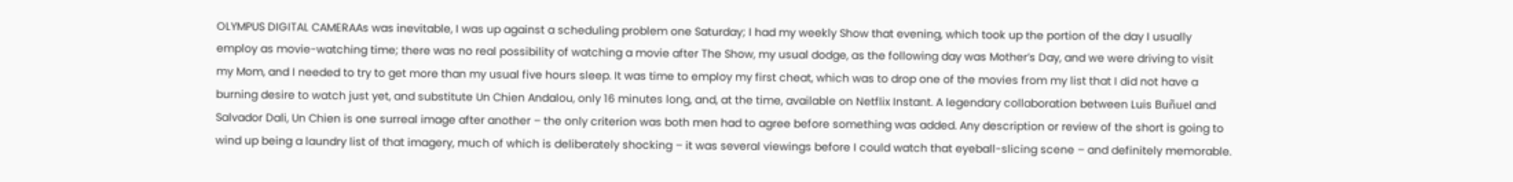OLYMPUS DIGITAL CAMERAAs was inevitable, I was up against a scheduling problem one Saturday; I had my weekly Show that evening, which took up the portion of the day I usually employ as movie-watching time; there was no real possibility of watching a movie after The Show, my usual dodge, as the following day was Mother’s Day, and we were driving to visit my Mom, and I needed to try to get more than my usual five hours sleep. It was time to employ my first cheat, which was to drop one of the movies from my list that I did not have a burning desire to watch just yet, and substitute Un Chien Andalou, only 16 minutes long, and, at the time, available on Netflix Instant. A legendary collaboration between Luis Buñuel and Salvador Dali, Un Chien is one surreal image after another – the only criterion was both men had to agree before something was added. Any description or review of the short is going to wind up being a laundry list of that imagery, much of which is deliberately shocking – it was several viewings before I could watch that eyeball-slicing scene – and definitely memorable.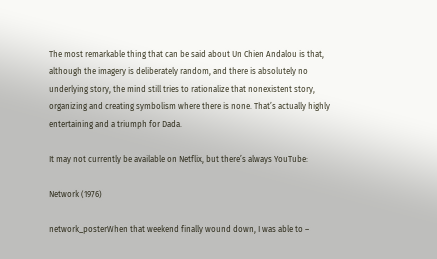The most remarkable thing that can be said about Un Chien Andalou is that, although the imagery is deliberately random, and there is absolutely no underlying story, the mind still tries to rationalize that nonexistent story, organizing and creating symbolism where there is none. That’s actually highly entertaining and a triumph for Dada.

It may not currently be available on Netflix, but there’s always YouTube:

Network (1976)

network_posterWhen that weekend finally wound down, I was able to –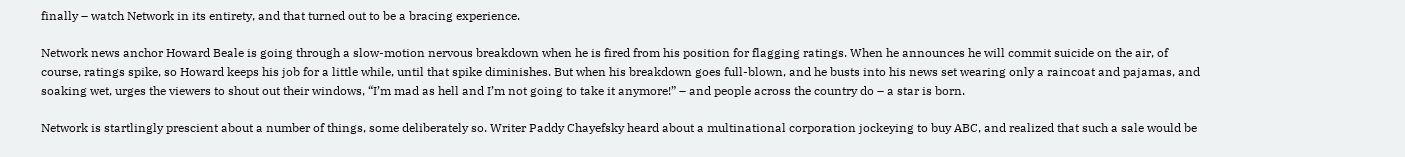finally – watch Network in its entirety, and that turned out to be a bracing experience.

Network news anchor Howard Beale is going through a slow-motion nervous breakdown when he is fired from his position for flagging ratings. When he announces he will commit suicide on the air, of course, ratings spike, so Howard keeps his job for a little while, until that spike diminishes. But when his breakdown goes full-blown, and he busts into his news set wearing only a raincoat and pajamas, and soaking wet, urges the viewers to shout out their windows, “I’m mad as hell and I’m not going to take it anymore!” – and people across the country do – a star is born.

Network is startlingly prescient about a number of things, some deliberately so. Writer Paddy Chayefsky heard about a multinational corporation jockeying to buy ABC, and realized that such a sale would be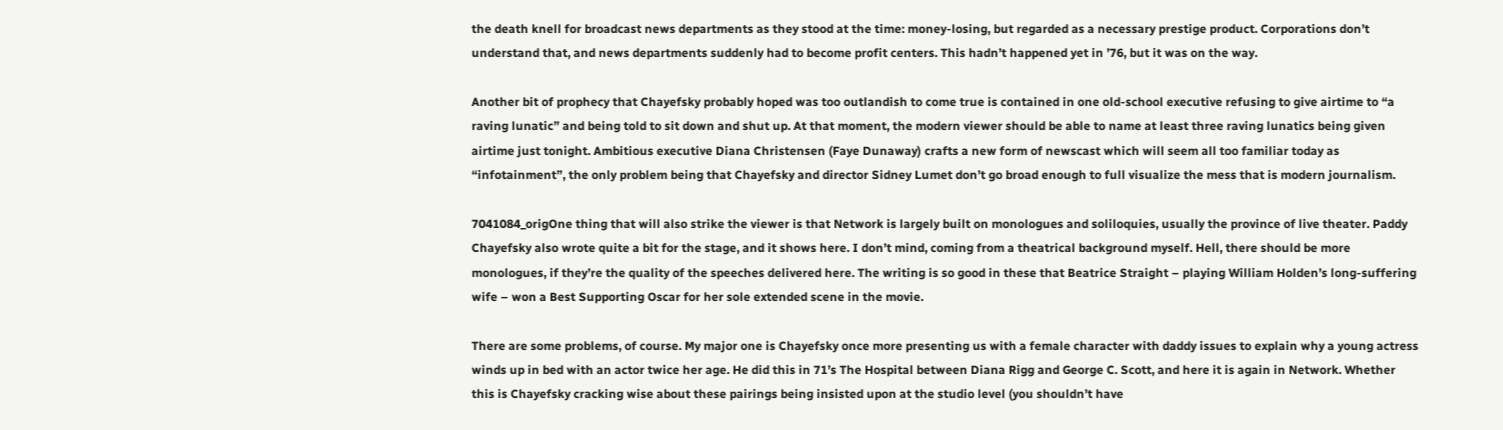the death knell for broadcast news departments as they stood at the time: money-losing, but regarded as a necessary prestige product. Corporations don’t understand that, and news departments suddenly had to become profit centers. This hadn’t happened yet in ’76, but it was on the way.

Another bit of prophecy that Chayefsky probably hoped was too outlandish to come true is contained in one old-school executive refusing to give airtime to “a raving lunatic” and being told to sit down and shut up. At that moment, the modern viewer should be able to name at least three raving lunatics being given airtime just tonight. Ambitious executive Diana Christensen (Faye Dunaway) crafts a new form of newscast which will seem all too familiar today as “infotainment”, the only problem being that Chayefsky and director Sidney Lumet don’t go broad enough to full visualize the mess that is modern journalism.

7041084_origOne thing that will also strike the viewer is that Network is largely built on monologues and soliloquies, usually the province of live theater. Paddy Chayefsky also wrote quite a bit for the stage, and it shows here. I don’t mind, coming from a theatrical background myself. Hell, there should be more monologues, if they’re the quality of the speeches delivered here. The writing is so good in these that Beatrice Straight – playing William Holden’s long-suffering wife – won a Best Supporting Oscar for her sole extended scene in the movie.

There are some problems, of course. My major one is Chayefsky once more presenting us with a female character with daddy issues to explain why a young actress winds up in bed with an actor twice her age. He did this in 71’s The Hospital between Diana Rigg and George C. Scott, and here it is again in Network. Whether this is Chayefsky cracking wise about these pairings being insisted upon at the studio level (you shouldn’t have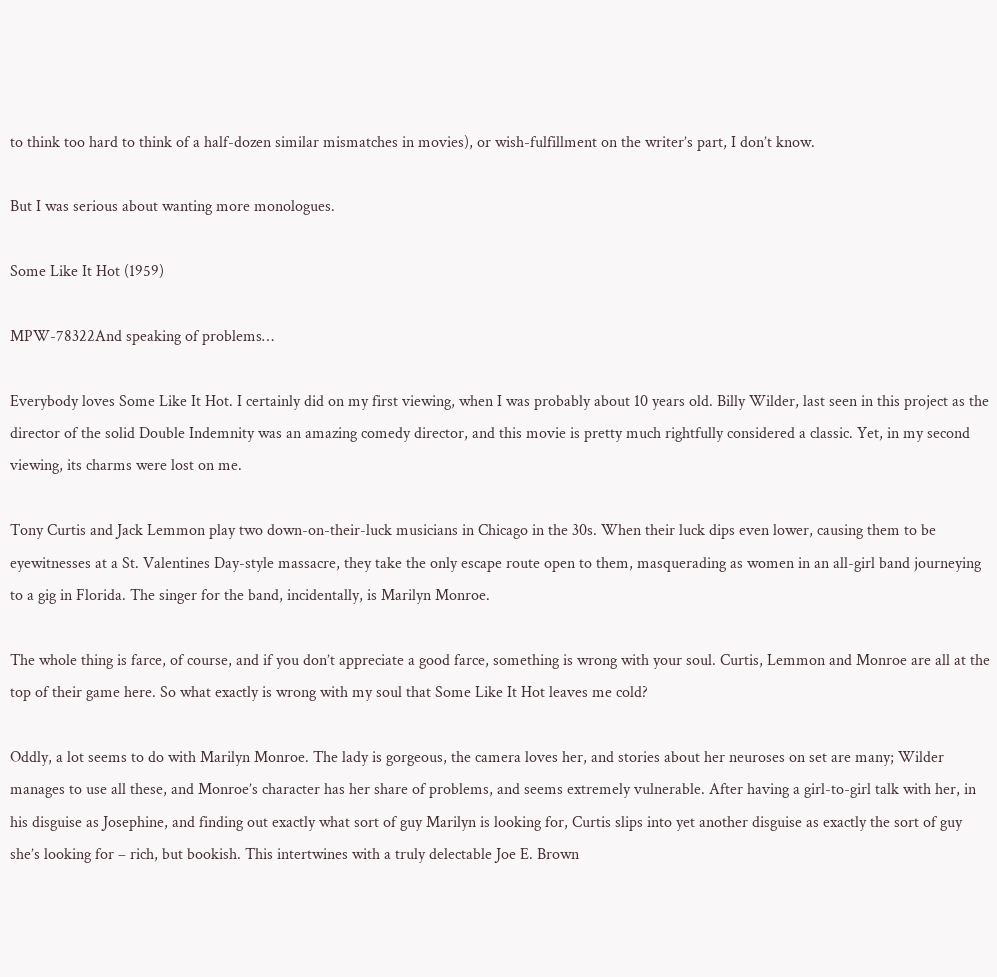to think too hard to think of a half-dozen similar mismatches in movies), or wish-fulfillment on the writer’s part, I don’t know.

But I was serious about wanting more monologues.

Some Like It Hot (1959)

MPW-78322And speaking of problems…

Everybody loves Some Like It Hot. I certainly did on my first viewing, when I was probably about 10 years old. Billy Wilder, last seen in this project as the director of the solid Double Indemnity was an amazing comedy director, and this movie is pretty much rightfully considered a classic. Yet, in my second viewing, its charms were lost on me.

Tony Curtis and Jack Lemmon play two down-on-their-luck musicians in Chicago in the 30s. When their luck dips even lower, causing them to be eyewitnesses at a St. Valentines Day-style massacre, they take the only escape route open to them, masquerading as women in an all-girl band journeying to a gig in Florida. The singer for the band, incidentally, is Marilyn Monroe.

The whole thing is farce, of course, and if you don’t appreciate a good farce, something is wrong with your soul. Curtis, Lemmon and Monroe are all at the top of their game here. So what exactly is wrong with my soul that Some Like It Hot leaves me cold?

Oddly, a lot seems to do with Marilyn Monroe. The lady is gorgeous, the camera loves her, and stories about her neuroses on set are many; Wilder manages to use all these, and Monroe’s character has her share of problems, and seems extremely vulnerable. After having a girl-to-girl talk with her, in his disguise as Josephine, and finding out exactly what sort of guy Marilyn is looking for, Curtis slips into yet another disguise as exactly the sort of guy she’s looking for – rich, but bookish. This intertwines with a truly delectable Joe E. Brown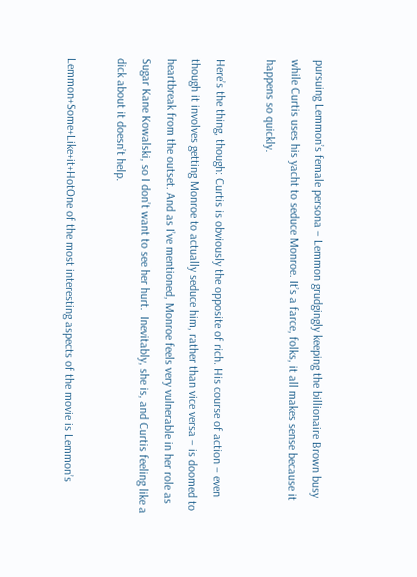pursuing Lemmon’s female persona – Lemmon grudgingly keeping the billionaire Brown busy while Curtis uses his yacht to seduce Monroe. It’s a farce, folks, it all makes sense because it happens so quickly.

Here’s the thing, though: Curtis is obviously the opposite of rich. His course of action – even though it involves getting Monroe to actually seduce him, rather than vice versa – is doomed to heartbreak from the outset. And as I’ve mentioned, Monroe feels very vulnerable in her role as Sugar Kane Kowalski, so I don’t want to see her hurt.  Inevitably, she is, and Curtis feeling like a dick about it doesn’t help.

Lemmon+Some+Like+it+HotOne of the most interesting aspects of the movie is Lemmon’s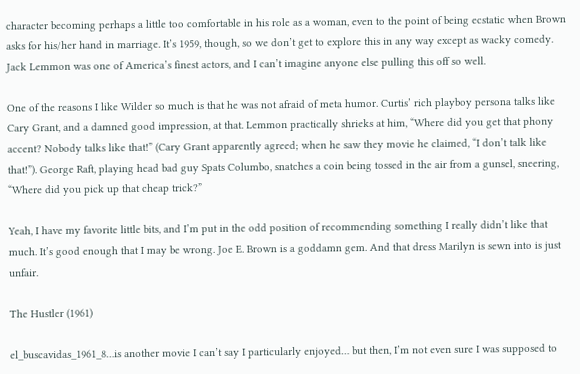character becoming perhaps a little too comfortable in his role as a woman, even to the point of being ecstatic when Brown asks for his/her hand in marriage. It’s 1959, though, so we don’t get to explore this in any way except as wacky comedy. Jack Lemmon was one of America’s finest actors, and I can’t imagine anyone else pulling this off so well.

One of the reasons I like Wilder so much is that he was not afraid of meta humor. Curtis’ rich playboy persona talks like Cary Grant, and a damned good impression, at that. Lemmon practically shrieks at him, “Where did you get that phony accent? Nobody talks like that!” (Cary Grant apparently agreed; when he saw they movie he claimed, “I don’t talk like that!”). George Raft, playing head bad guy Spats Columbo, snatches a coin being tossed in the air from a gunsel, sneering, “Where did you pick up that cheap trick?”

Yeah, I have my favorite little bits, and I’m put in the odd position of recommending something I really didn’t like that much. It’s good enough that I may be wrong. Joe E. Brown is a goddamn gem. And that dress Marilyn is sewn into is just unfair.

The Hustler (1961)

el_buscavidas_1961_8…is another movie I can’t say I particularly enjoyed… but then, I’m not even sure I was supposed to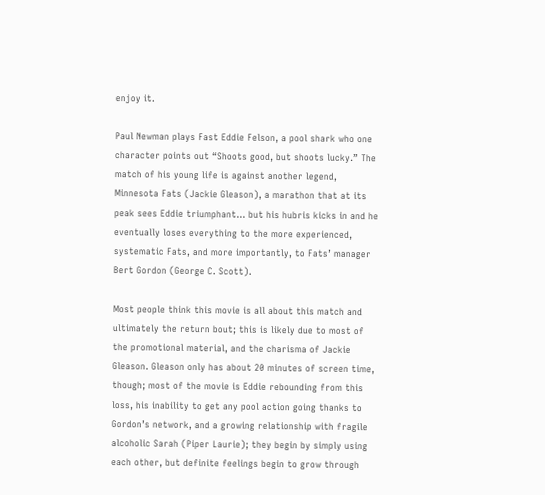enjoy it.

Paul Newman plays Fast Eddie Felson, a pool shark who one character points out “Shoots good, but shoots lucky.” The match of his young life is against another legend, Minnesota Fats (Jackie Gleason), a marathon that at its peak sees Eddie triumphant… but his hubris kicks in and he eventually loses everything to the more experienced, systematic Fats, and more importantly, to Fats’ manager Bert Gordon (George C. Scott).

Most people think this movie is all about this match and ultimately the return bout; this is likely due to most of the promotional material, and the charisma of Jackie Gleason. Gleason only has about 20 minutes of screen time, though; most of the movie is Eddie rebounding from this loss, his inability to get any pool action going thanks to Gordon’s network, and a growing relationship with fragile alcoholic Sarah (Piper Laurie); they begin by simply using each other, but definite feelings begin to grow through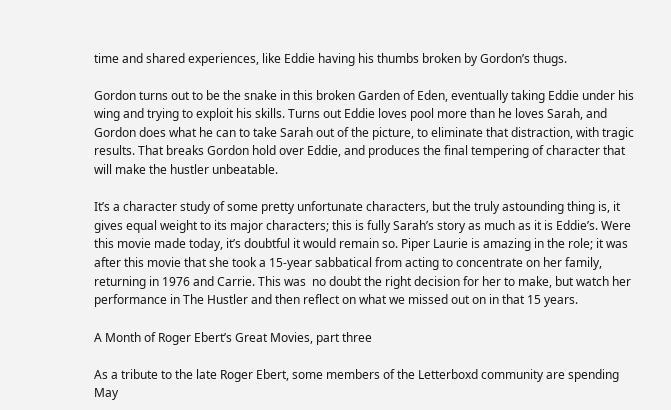time and shared experiences, like Eddie having his thumbs broken by Gordon’s thugs.

Gordon turns out to be the snake in this broken Garden of Eden, eventually taking Eddie under his wing and trying to exploit his skills. Turns out Eddie loves pool more than he loves Sarah, and Gordon does what he can to take Sarah out of the picture, to eliminate that distraction, with tragic results. That breaks Gordon hold over Eddie, and produces the final tempering of character that will make the hustler unbeatable.

It’s a character study of some pretty unfortunate characters, but the truly astounding thing is, it gives equal weight to its major characters; this is fully Sarah’s story as much as it is Eddie’s. Were this movie made today, it’s doubtful it would remain so. Piper Laurie is amazing in the role; it was after this movie that she took a 15-year sabbatical from acting to concentrate on her family, returning in 1976 and Carrie. This was  no doubt the right decision for her to make, but watch her performance in The Hustler and then reflect on what we missed out on in that 15 years.

A Month of Roger Ebert’s Great Movies, part three

As a tribute to the late Roger Ebert, some members of the Letterboxd community are spending May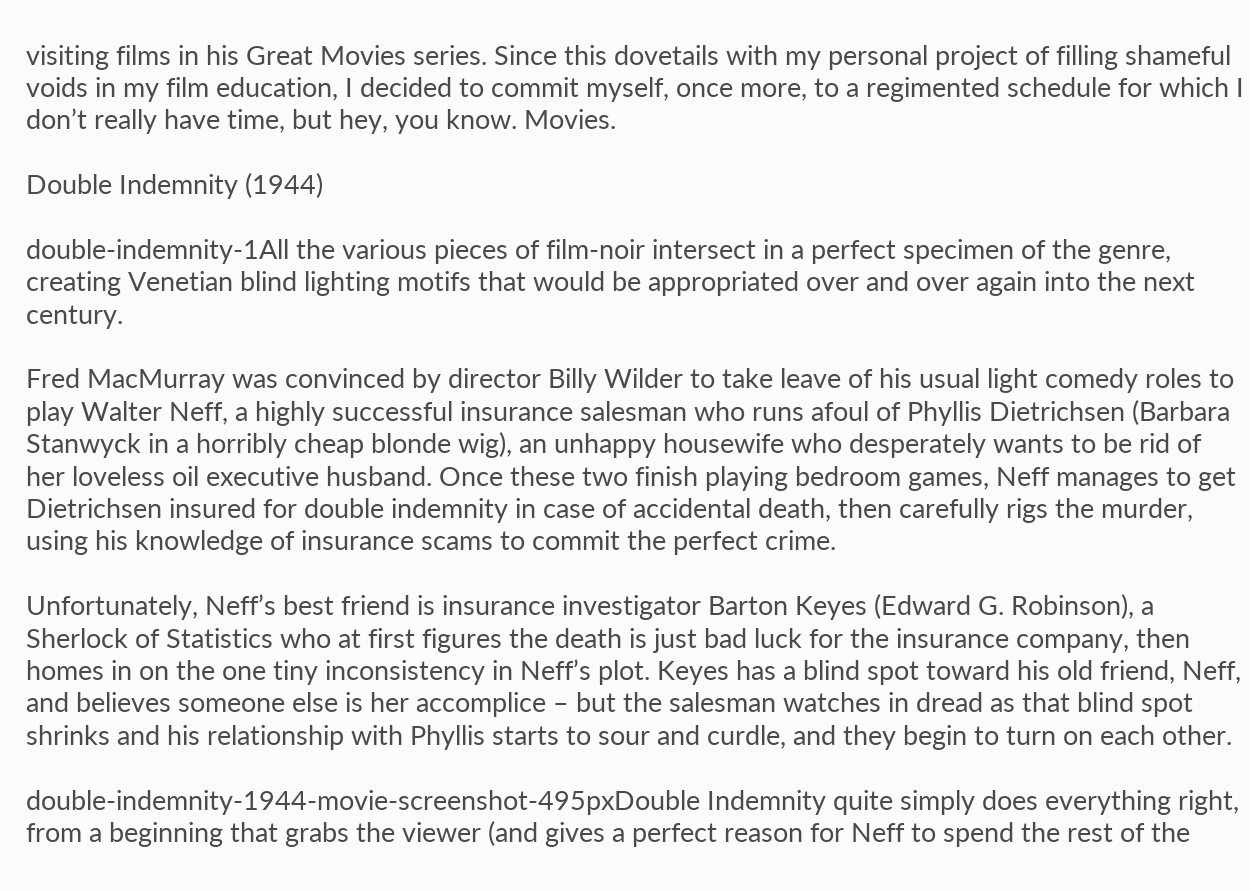visiting films in his Great Movies series. Since this dovetails with my personal project of filling shameful voids in my film education, I decided to commit myself, once more, to a regimented schedule for which I don’t really have time, but hey, you know. Movies.

Double Indemnity (1944)

double-indemnity-1All the various pieces of film-noir intersect in a perfect specimen of the genre, creating Venetian blind lighting motifs that would be appropriated over and over again into the next century.

Fred MacMurray was convinced by director Billy Wilder to take leave of his usual light comedy roles to play Walter Neff, a highly successful insurance salesman who runs afoul of Phyllis Dietrichsen (Barbara Stanwyck in a horribly cheap blonde wig), an unhappy housewife who desperately wants to be rid of her loveless oil executive husband. Once these two finish playing bedroom games, Neff manages to get Dietrichsen insured for double indemnity in case of accidental death, then carefully rigs the murder, using his knowledge of insurance scams to commit the perfect crime.

Unfortunately, Neff’s best friend is insurance investigator Barton Keyes (Edward G. Robinson), a Sherlock of Statistics who at first figures the death is just bad luck for the insurance company, then homes in on the one tiny inconsistency in Neff’s plot. Keyes has a blind spot toward his old friend, Neff, and believes someone else is her accomplice – but the salesman watches in dread as that blind spot shrinks and his relationship with Phyllis starts to sour and curdle, and they begin to turn on each other.

double-indemnity-1944-movie-screenshot-495pxDouble Indemnity quite simply does everything right, from a beginning that grabs the viewer (and gives a perfect reason for Neff to spend the rest of the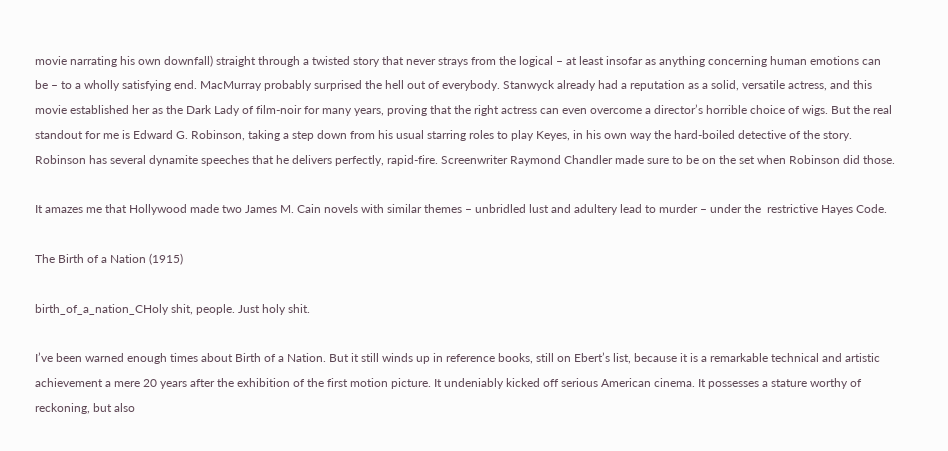movie narrating his own downfall) straight through a twisted story that never strays from the logical – at least insofar as anything concerning human emotions can be – to a wholly satisfying end. MacMurray probably surprised the hell out of everybody. Stanwyck already had a reputation as a solid, versatile actress, and this movie established her as the Dark Lady of film-noir for many years, proving that the right actress can even overcome a director’s horrible choice of wigs. But the real standout for me is Edward G. Robinson, taking a step down from his usual starring roles to play Keyes, in his own way the hard-boiled detective of the story. Robinson has several dynamite speeches that he delivers perfectly, rapid-fire. Screenwriter Raymond Chandler made sure to be on the set when Robinson did those.

It amazes me that Hollywood made two James M. Cain novels with similar themes – unbridled lust and adultery lead to murder – under the  restrictive Hayes Code.

The Birth of a Nation (1915)

birth_of_a_nation_CHoly shit, people. Just holy shit.

I’ve been warned enough times about Birth of a Nation. But it still winds up in reference books, still on Ebert’s list, because it is a remarkable technical and artistic achievement a mere 20 years after the exhibition of the first motion picture. It undeniably kicked off serious American cinema. It possesses a stature worthy of reckoning, but also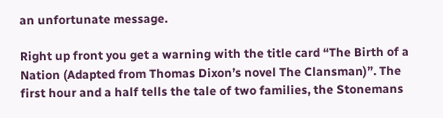an unfortunate message.

Right up front you get a warning with the title card “The Birth of a Nation (Adapted from Thomas Dixon’s novel The Clansman)”. The first hour and a half tells the tale of two families, the Stonemans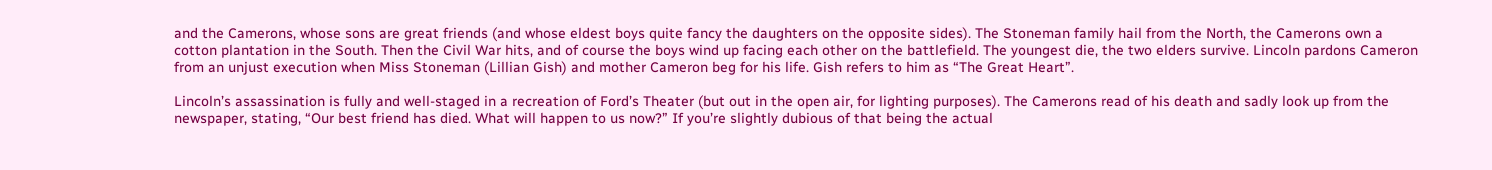and the Camerons, whose sons are great friends (and whose eldest boys quite fancy the daughters on the opposite sides). The Stoneman family hail from the North, the Camerons own a cotton plantation in the South. Then the Civil War hits, and of course the boys wind up facing each other on the battlefield. The youngest die, the two elders survive. Lincoln pardons Cameron from an unjust execution when Miss Stoneman (Lillian Gish) and mother Cameron beg for his life. Gish refers to him as “The Great Heart”.

Lincoln’s assassination is fully and well-staged in a recreation of Ford’s Theater (but out in the open air, for lighting purposes). The Camerons read of his death and sadly look up from the newspaper, stating, “Our best friend has died. What will happen to us now?” If you’re slightly dubious of that being the actual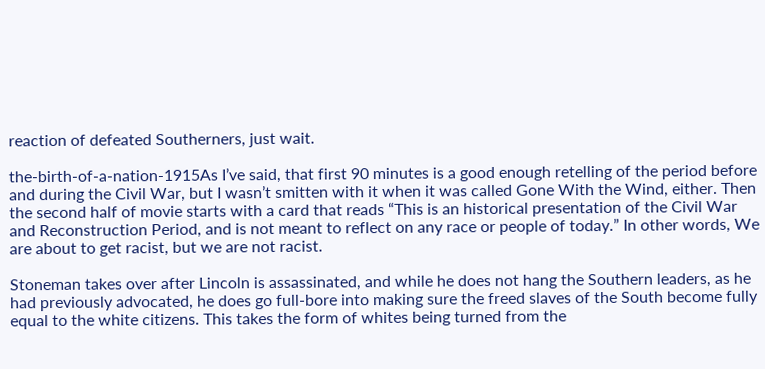reaction of defeated Southerners, just wait.

the-birth-of-a-nation-1915As I’ve said, that first 90 minutes is a good enough retelling of the period before and during the Civil War, but I wasn’t smitten with it when it was called Gone With the Wind, either. Then the second half of movie starts with a card that reads “This is an historical presentation of the Civil War and Reconstruction Period, and is not meant to reflect on any race or people of today.” In other words, We are about to get racist, but we are not racist.

Stoneman takes over after Lincoln is assassinated, and while he does not hang the Southern leaders, as he had previously advocated, he does go full-bore into making sure the freed slaves of the South become fully equal to the white citizens. This takes the form of whites being turned from the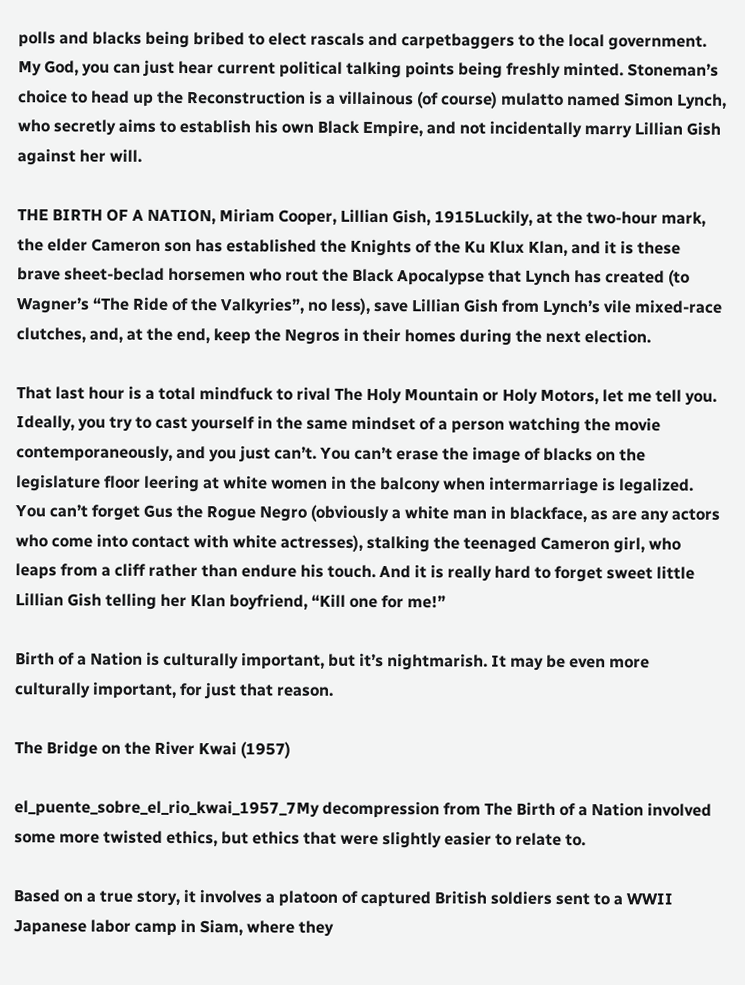polls and blacks being bribed to elect rascals and carpetbaggers to the local government. My God, you can just hear current political talking points being freshly minted. Stoneman’s choice to head up the Reconstruction is a villainous (of course) mulatto named Simon Lynch, who secretly aims to establish his own Black Empire, and not incidentally marry Lillian Gish against her will.

THE BIRTH OF A NATION, Miriam Cooper, Lillian Gish, 1915Luckily, at the two-hour mark, the elder Cameron son has established the Knights of the Ku Klux Klan, and it is these brave sheet-beclad horsemen who rout the Black Apocalypse that Lynch has created (to Wagner’s “The Ride of the Valkyries”, no less), save Lillian Gish from Lynch’s vile mixed-race clutches, and, at the end, keep the Negros in their homes during the next election.

That last hour is a total mindfuck to rival The Holy Mountain or Holy Motors, let me tell you. Ideally, you try to cast yourself in the same mindset of a person watching the movie contemporaneously, and you just can’t. You can’t erase the image of blacks on the legislature floor leering at white women in the balcony when intermarriage is legalized. You can’t forget Gus the Rogue Negro (obviously a white man in blackface, as are any actors who come into contact with white actresses), stalking the teenaged Cameron girl, who leaps from a cliff rather than endure his touch. And it is really hard to forget sweet little Lillian Gish telling her Klan boyfriend, “Kill one for me!”

Birth of a Nation is culturally important, but it’s nightmarish. It may be even more culturally important, for just that reason.

The Bridge on the River Kwai (1957)

el_puente_sobre_el_rio_kwai_1957_7My decompression from The Birth of a Nation involved some more twisted ethics, but ethics that were slightly easier to relate to.

Based on a true story, it involves a platoon of captured British soldiers sent to a WWII Japanese labor camp in Siam, where they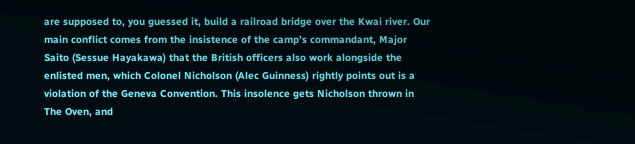are supposed to, you guessed it, build a railroad bridge over the Kwai river. Our main conflict comes from the insistence of the camp’s commandant, Major Saito (Sessue Hayakawa) that the British officers also work alongside the enlisted men, which Colonel Nicholson (Alec Guinness) rightly points out is a violation of the Geneva Convention. This insolence gets Nicholson thrown in The Oven, and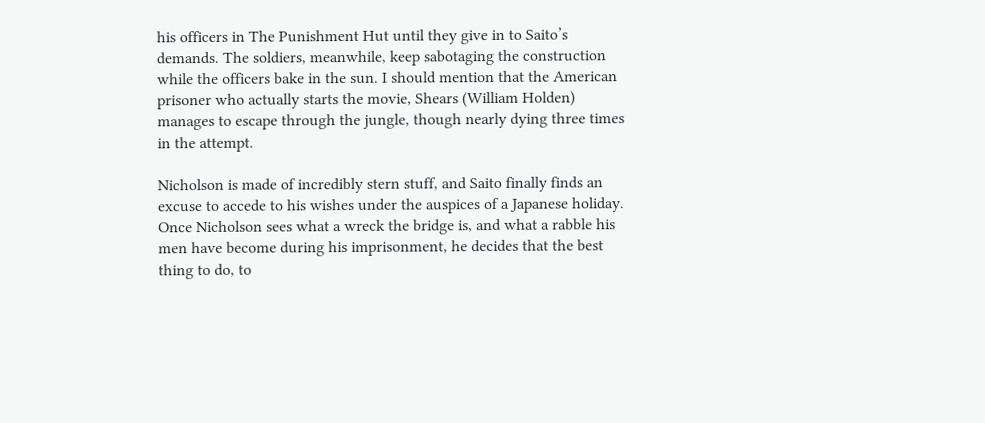his officers in The Punishment Hut until they give in to Saito’s demands. The soldiers, meanwhile, keep sabotaging the construction while the officers bake in the sun. I should mention that the American prisoner who actually starts the movie, Shears (William Holden) manages to escape through the jungle, though nearly dying three times in the attempt.

Nicholson is made of incredibly stern stuff, and Saito finally finds an excuse to accede to his wishes under the auspices of a Japanese holiday. Once Nicholson sees what a wreck the bridge is, and what a rabble his men have become during his imprisonment, he decides that the best thing to do, to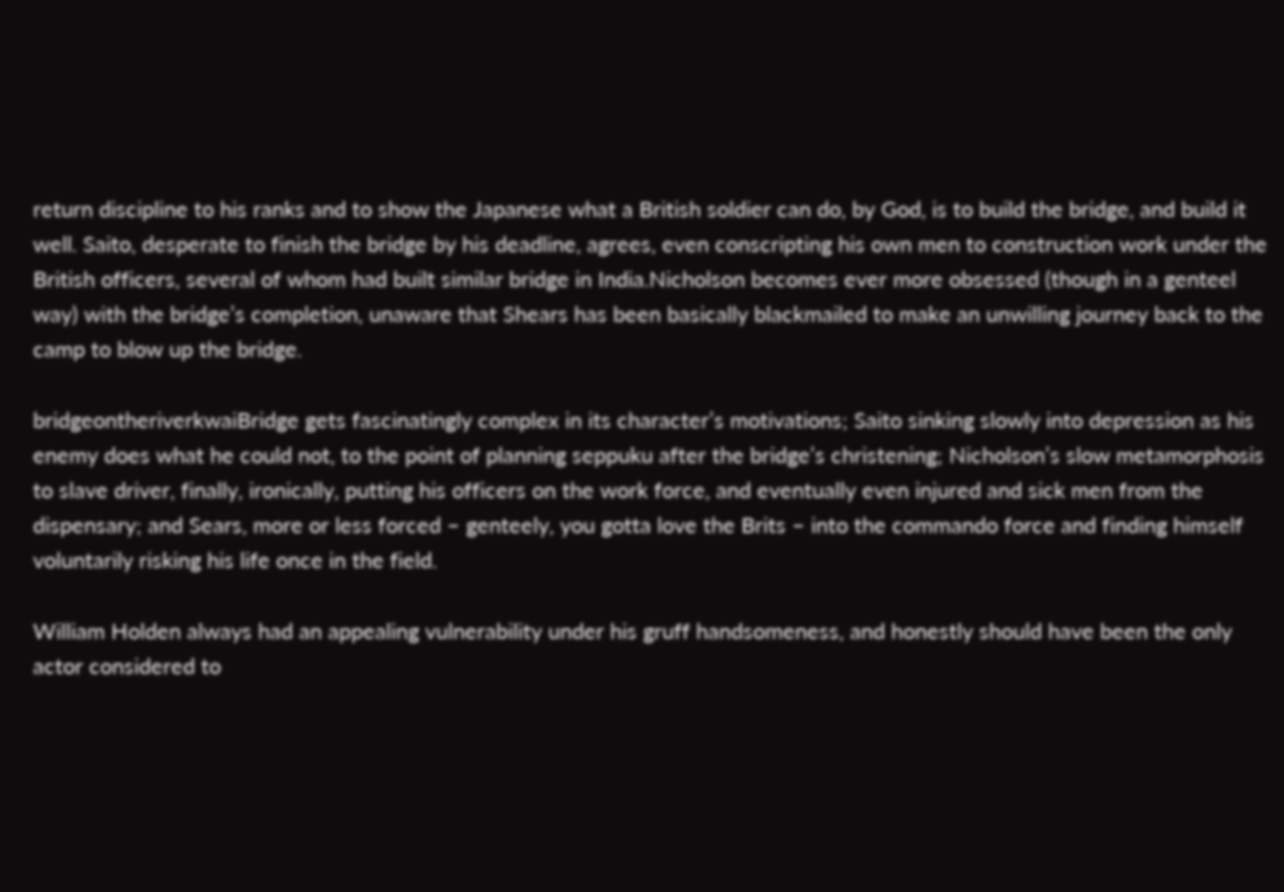return discipline to his ranks and to show the Japanese what a British soldier can do, by God, is to build the bridge, and build it well. Saito, desperate to finish the bridge by his deadline, agrees, even conscripting his own men to construction work under the British officers, several of whom had built similar bridge in India.Nicholson becomes ever more obsessed (though in a genteel way) with the bridge’s completion, unaware that Shears has been basically blackmailed to make an unwilling journey back to the camp to blow up the bridge.

bridgeontheriverkwaiBridge gets fascinatingly complex in its character’s motivations; Saito sinking slowly into depression as his enemy does what he could not, to the point of planning seppuku after the bridge’s christening; Nicholson’s slow metamorphosis to slave driver, finally, ironically, putting his officers on the work force, and eventually even injured and sick men from the dispensary; and Sears, more or less forced – genteely, you gotta love the Brits – into the commando force and finding himself voluntarily risking his life once in the field.

William Holden always had an appealing vulnerability under his gruff handsomeness, and honestly should have been the only actor considered to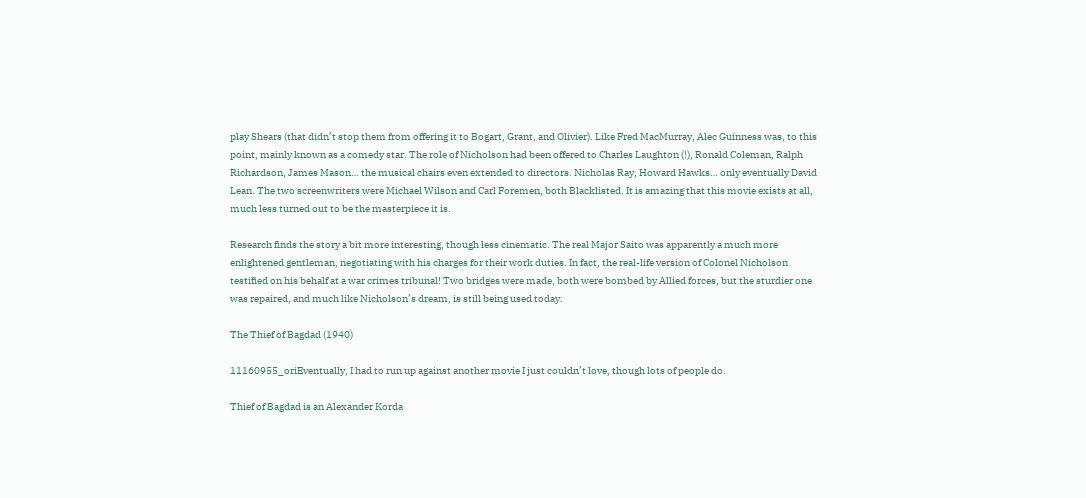play Shears (that didn’t stop them from offering it to Bogart, Grant, and Olivier). Like Fred MacMurray, Alec Guinness was, to this point, mainly known as a comedy star. The role of Nicholson had been offered to Charles Laughton (!), Ronald Coleman, Ralph Richardson, James Mason… the musical chairs even extended to directors. Nicholas Ray, Howard Hawks… only eventually David Lean. The two screenwriters were Michael Wilson and Carl Foremen, both Blacklisted. It is amazing that this movie exists at all, much less turned out to be the masterpiece it is.

Research finds the story a bit more interesting, though less cinematic. The real Major Saito was apparently a much more enlightened gentleman, negotiating with his charges for their work duties. In fact, the real-life version of Colonel Nicholson testified on his behalf at a war crimes tribunal! Two bridges were made, both were bombed by Allied forces, but the sturdier one was repaired, and much like Nicholson’s dream, is still being used today.

The Thief of Bagdad (1940)

11160955_oriEventually, I had to run up against another movie I just couldn’t love, though lots of people do.

Thief of Bagdad is an Alexander Korda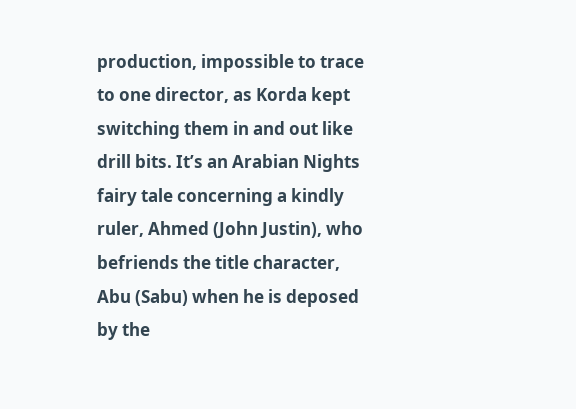production, impossible to trace to one director, as Korda kept switching them in and out like drill bits. It’s an Arabian Nights fairy tale concerning a kindly ruler, Ahmed (John Justin), who befriends the title character, Abu (Sabu) when he is deposed by the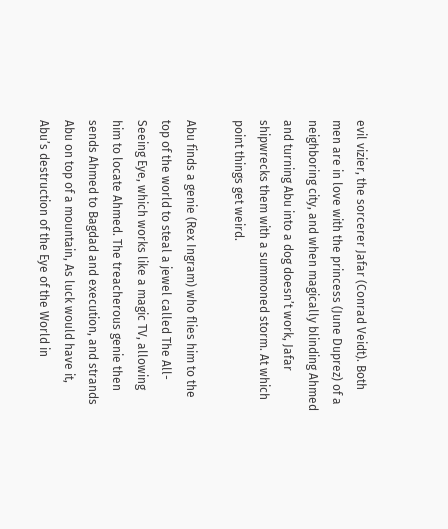evil vizier, the sorcerer Jafar (Conrad Veidt). Both men are in love with the princess (June Duprez) of a neighboring city, and when magically blinding Ahmed and turning Abu into a dog doesn’t work, Jafar shipwrecks them with a summoned storm. At which point things get weird.

Abu finds a genie (Rex Ingram) who flies him to the top of the world to steal a jewel called The All-Seeing Eye, which works like a magic TV, allowing him to locate Ahmed. The treacherous genie then sends Ahmed to Bagdad and execution, and strands  Abu on top of a mountain, As luck would have it, Abu’s destruction of the Eye of the World in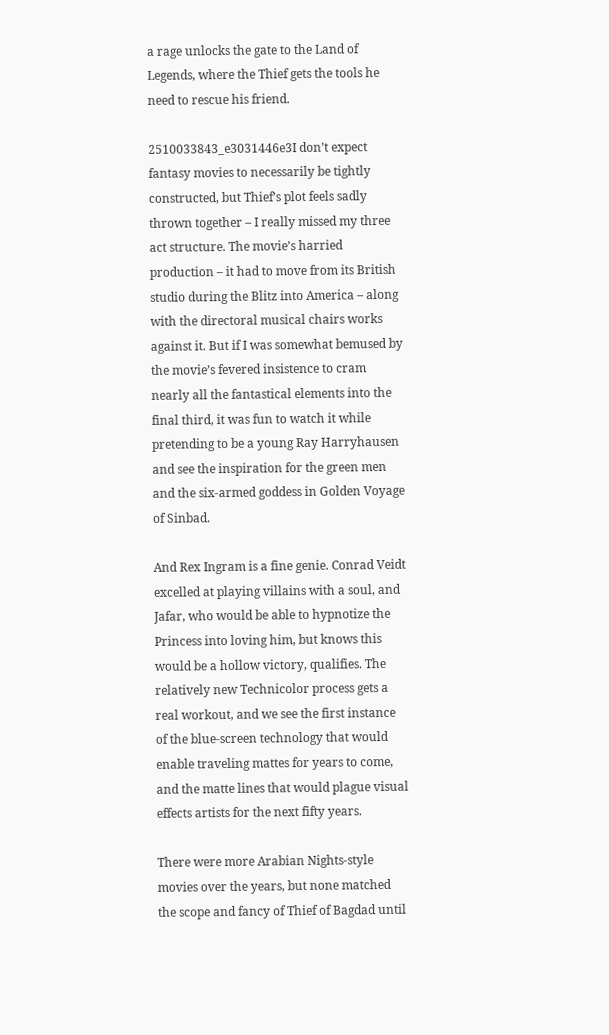a rage unlocks the gate to the Land of Legends, where the Thief gets the tools he need to rescue his friend.

2510033843_e3031446e3I don’t expect fantasy movies to necessarily be tightly constructed, but Thief’s plot feels sadly thrown together – I really missed my three act structure. The movie’s harried production – it had to move from its British studio during the Blitz into America – along with the directoral musical chairs works against it. But if I was somewhat bemused by the movie’s fevered insistence to cram nearly all the fantastical elements into the final third, it was fun to watch it while pretending to be a young Ray Harryhausen and see the inspiration for the green men and the six-armed goddess in Golden Voyage of Sinbad.

And Rex Ingram is a fine genie. Conrad Veidt excelled at playing villains with a soul, and Jafar, who would be able to hypnotize the Princess into loving him, but knows this would be a hollow victory, qualifies. The relatively new Technicolor process gets a real workout, and we see the first instance of the blue-screen technology that would enable traveling mattes for years to come, and the matte lines that would plague visual effects artists for the next fifty years.

There were more Arabian Nights-style movies over the years, but none matched the scope and fancy of Thief of Bagdad until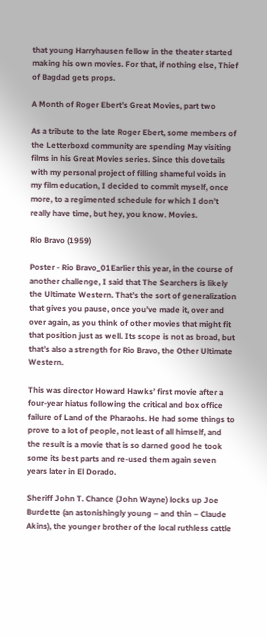that young Harryhausen fellow in the theater started making his own movies. For that, if nothing else, Thief of Bagdad gets props.

A Month of Roger Ebert’s Great Movies, part two

As a tribute to the late Roger Ebert, some members of the Letterboxd community are spending May visiting films in his Great Movies series. Since this dovetails with my personal project of filling shameful voids in my film education, I decided to commit myself, once more, to a regimented schedule for which I don’t really have time, but hey, you know. Movies.

Rio Bravo (1959)

Poster - Rio Bravo_01Earlier this year, in the course of another challenge, I said that The Searchers is likely the Ultimate Western. That’s the sort of generalization that gives you pause, once you’ve made it, over and over again, as you think of other movies that might fit that position just as well. Its scope is not as broad, but that’s also a strength for Rio Bravo, the Other Ultimate Western.

This was director Howard Hawks’ first movie after a four-year hiatus following the critical and box office failure of Land of the Pharaohs. He had some things to prove to a lot of people, not least of all himself, and the result is a movie that is so darned good he took some its best parts and re-used them again seven years later in El Dorado.

Sheriff John T. Chance (John Wayne) locks up Joe Burdette (an astonishingly young – and thin – Claude Akins), the younger brother of the local ruthless cattle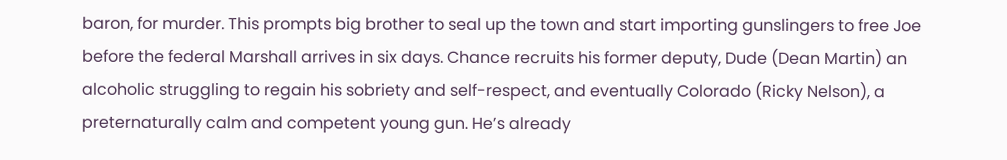baron, for murder. This prompts big brother to seal up the town and start importing gunslingers to free Joe before the federal Marshall arrives in six days. Chance recruits his former deputy, Dude (Dean Martin) an alcoholic struggling to regain his sobriety and self-respect, and eventually Colorado (Ricky Nelson), a preternaturally calm and competent young gun. He’s already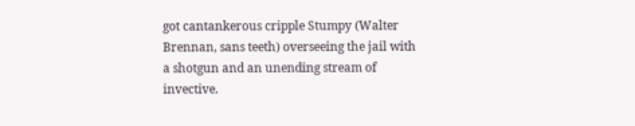got cantankerous cripple Stumpy (Walter Brennan, sans teeth) overseeing the jail with a shotgun and an unending stream of invective.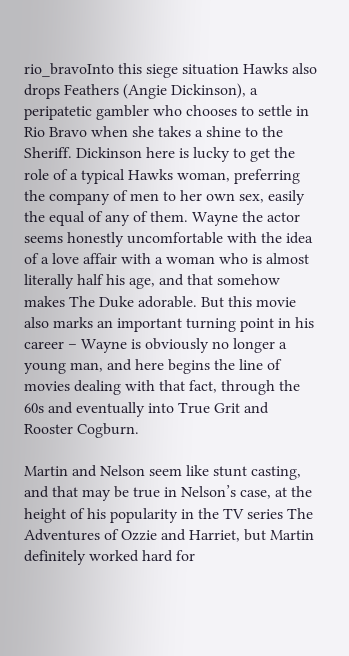rio_bravoInto this siege situation Hawks also drops Feathers (Angie Dickinson), a peripatetic gambler who chooses to settle in Rio Bravo when she takes a shine to the Sheriff. Dickinson here is lucky to get the role of a typical Hawks woman, preferring the company of men to her own sex, easily the equal of any of them. Wayne the actor seems honestly uncomfortable with the idea of a love affair with a woman who is almost literally half his age, and that somehow makes The Duke adorable. But this movie also marks an important turning point in his career – Wayne is obviously no longer a young man, and here begins the line of movies dealing with that fact, through the 60s and eventually into True Grit and Rooster Cogburn.

Martin and Nelson seem like stunt casting, and that may be true in Nelson’s case, at the height of his popularity in the TV series The Adventures of Ozzie and Harriet, but Martin definitely worked hard for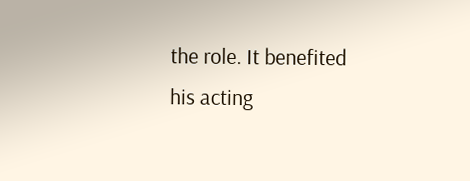the role. It benefited his acting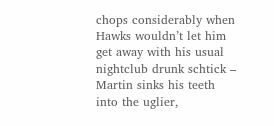chops considerably when Hawks wouldn’t let him get away with his usual nightclub drunk schtick – Martin sinks his teeth into the uglier,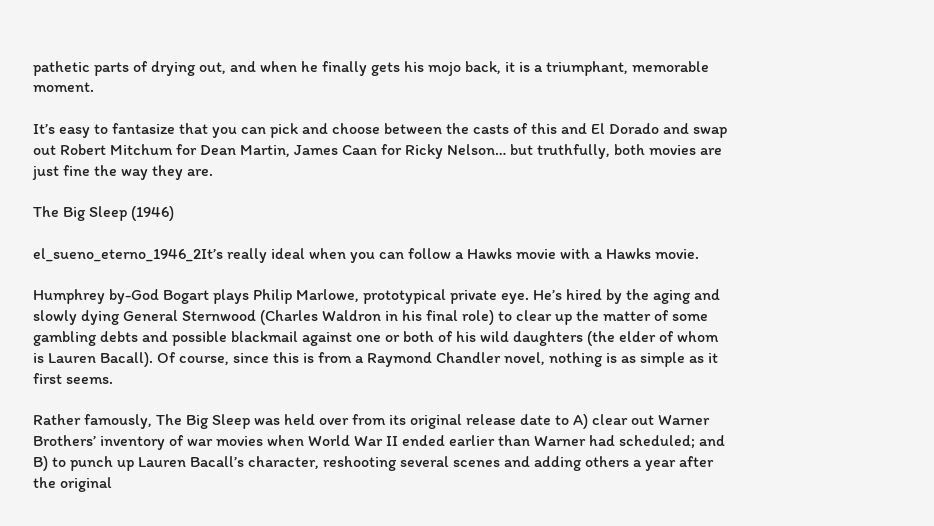pathetic parts of drying out, and when he finally gets his mojo back, it is a triumphant, memorable moment.

It’s easy to fantasize that you can pick and choose between the casts of this and El Dorado and swap out Robert Mitchum for Dean Martin, James Caan for Ricky Nelson… but truthfully, both movies are just fine the way they are.

The Big Sleep (1946)

el_sueno_eterno_1946_2It’s really ideal when you can follow a Hawks movie with a Hawks movie.

Humphrey by-God Bogart plays Philip Marlowe, prototypical private eye. He’s hired by the aging and slowly dying General Sternwood (Charles Waldron in his final role) to clear up the matter of some gambling debts and possible blackmail against one or both of his wild daughters (the elder of whom is Lauren Bacall). Of course, since this is from a Raymond Chandler novel, nothing is as simple as it first seems.

Rather famously, The Big Sleep was held over from its original release date to A) clear out Warner Brothers’ inventory of war movies when World War II ended earlier than Warner had scheduled; and B) to punch up Lauren Bacall’s character, reshooting several scenes and adding others a year after the original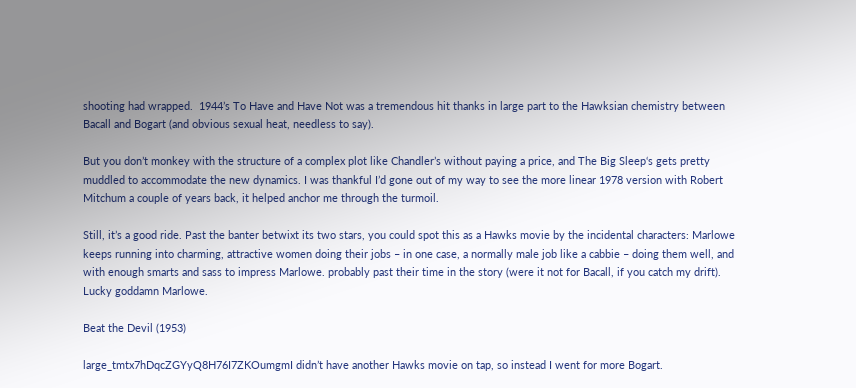shooting had wrapped.  1944’s To Have and Have Not was a tremendous hit thanks in large part to the Hawksian chemistry between Bacall and Bogart (and obvious sexual heat, needless to say).

But you don’t monkey with the structure of a complex plot like Chandler’s without paying a price, and The Big Sleep‘s gets pretty muddled to accommodate the new dynamics. I was thankful I’d gone out of my way to see the more linear 1978 version with Robert Mitchum a couple of years back, it helped anchor me through the turmoil.

Still, it’s a good ride. Past the banter betwixt its two stars, you could spot this as a Hawks movie by the incidental characters: Marlowe keeps running into charming, attractive women doing their jobs – in one case, a normally male job like a cabbie – doing them well, and with enough smarts and sass to impress Marlowe. probably past their time in the story (were it not for Bacall, if you catch my drift). Lucky goddamn Marlowe.

Beat the Devil (1953)

large_tmtx7hDqcZGYyQ8H76I7ZKOumgmI didn’t have another Hawks movie on tap, so instead I went for more Bogart.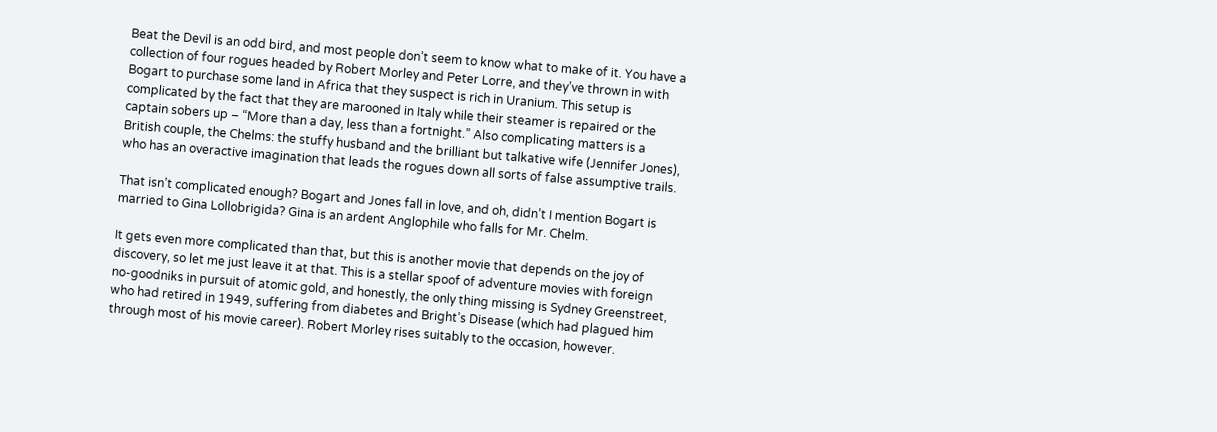Beat the Devil is an odd bird, and most people don’t seem to know what to make of it. You have a collection of four rogues headed by Robert Morley and Peter Lorre, and they’ve thrown in with Bogart to purchase some land in Africa that they suspect is rich in Uranium. This setup is complicated by the fact that they are marooned in Italy while their steamer is repaired or the captain sobers up – “More than a day, less than a fortnight.” Also complicating matters is a British couple, the Chelms: the stuffy husband and the brilliant but talkative wife (Jennifer Jones), who has an overactive imagination that leads the rogues down all sorts of false assumptive trails.

That isn’t complicated enough? Bogart and Jones fall in love, and oh, didn’t I mention Bogart is married to Gina Lollobrigida? Gina is an ardent Anglophile who falls for Mr. Chelm.

It gets even more complicated than that, but this is another movie that depends on the joy of discovery, so let me just leave it at that. This is a stellar spoof of adventure movies with foreign no-goodniks in pursuit of atomic gold, and honestly, the only thing missing is Sydney Greenstreet, who had retired in 1949, suffering from diabetes and Bright’s Disease (which had plagued him through most of his movie career). Robert Morley rises suitably to the occasion, however.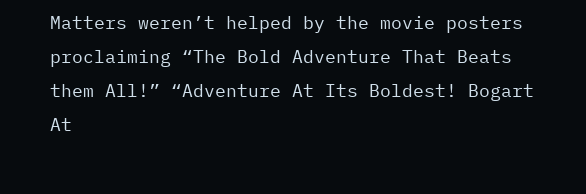Matters weren’t helped by the movie posters proclaiming “The Bold Adventure That Beats them All!” “Adventure At Its Boldest! Bogart At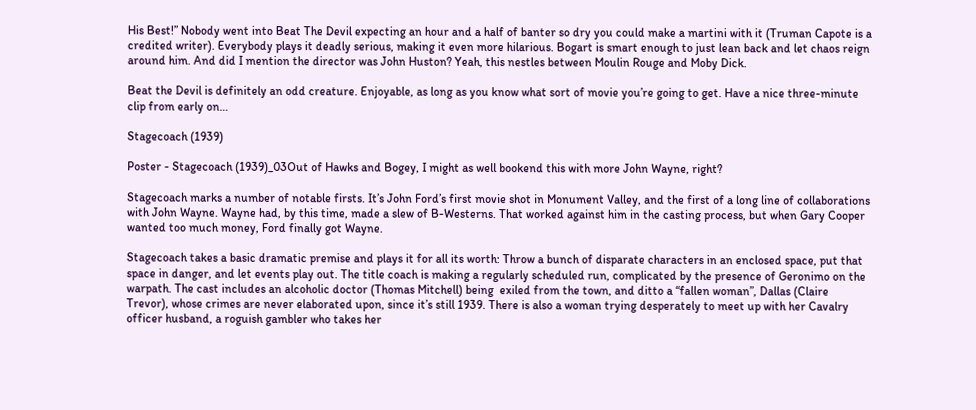His Best!” Nobody went into Beat The Devil expecting an hour and a half of banter so dry you could make a martini with it (Truman Capote is a credited writer). Everybody plays it deadly serious, making it even more hilarious. Bogart is smart enough to just lean back and let chaos reign around him. And did I mention the director was John Huston? Yeah, this nestles between Moulin Rouge and Moby Dick.

Beat the Devil is definitely an odd creature. Enjoyable, as long as you know what sort of movie you’re going to get. Have a nice three-minute clip from early on…

Stagecoach (1939)

Poster - Stagecoach (1939)_03Out of Hawks and Bogey, I might as well bookend this with more John Wayne, right?

Stagecoach marks a number of notable firsts. It’s John Ford’s first movie shot in Monument Valley, and the first of a long line of collaborations with John Wayne. Wayne had, by this time, made a slew of B-Westerns. That worked against him in the casting process, but when Gary Cooper wanted too much money, Ford finally got Wayne.

Stagecoach takes a basic dramatic premise and plays it for all its worth: Throw a bunch of disparate characters in an enclosed space, put that space in danger, and let events play out. The title coach is making a regularly scheduled run, complicated by the presence of Geronimo on the warpath. The cast includes an alcoholic doctor (Thomas Mitchell) being  exiled from the town, and ditto a “fallen woman”, Dallas (Claire Trevor), whose crimes are never elaborated upon, since it’s still 1939. There is also a woman trying desperately to meet up with her Cavalry officer husband, a roguish gambler who takes her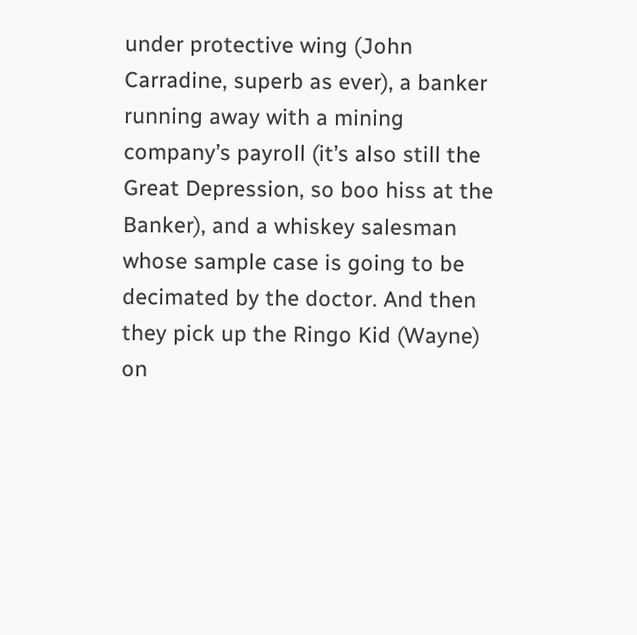under protective wing (John Carradine, superb as ever), a banker running away with a mining company’s payroll (it’s also still the Great Depression, so boo hiss at the Banker), and a whiskey salesman whose sample case is going to be decimated by the doctor. And then they pick up the Ringo Kid (Wayne) on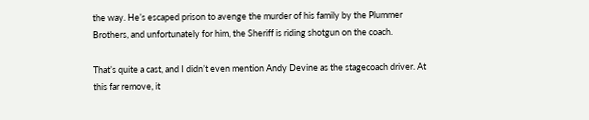the way. He’s escaped prison to avenge the murder of his family by the Plummer Brothers, and unfortunately for him, the Sheriff is riding shotgun on the coach.

That’s quite a cast, and I didn’t even mention Andy Devine as the stagecoach driver. At this far remove, it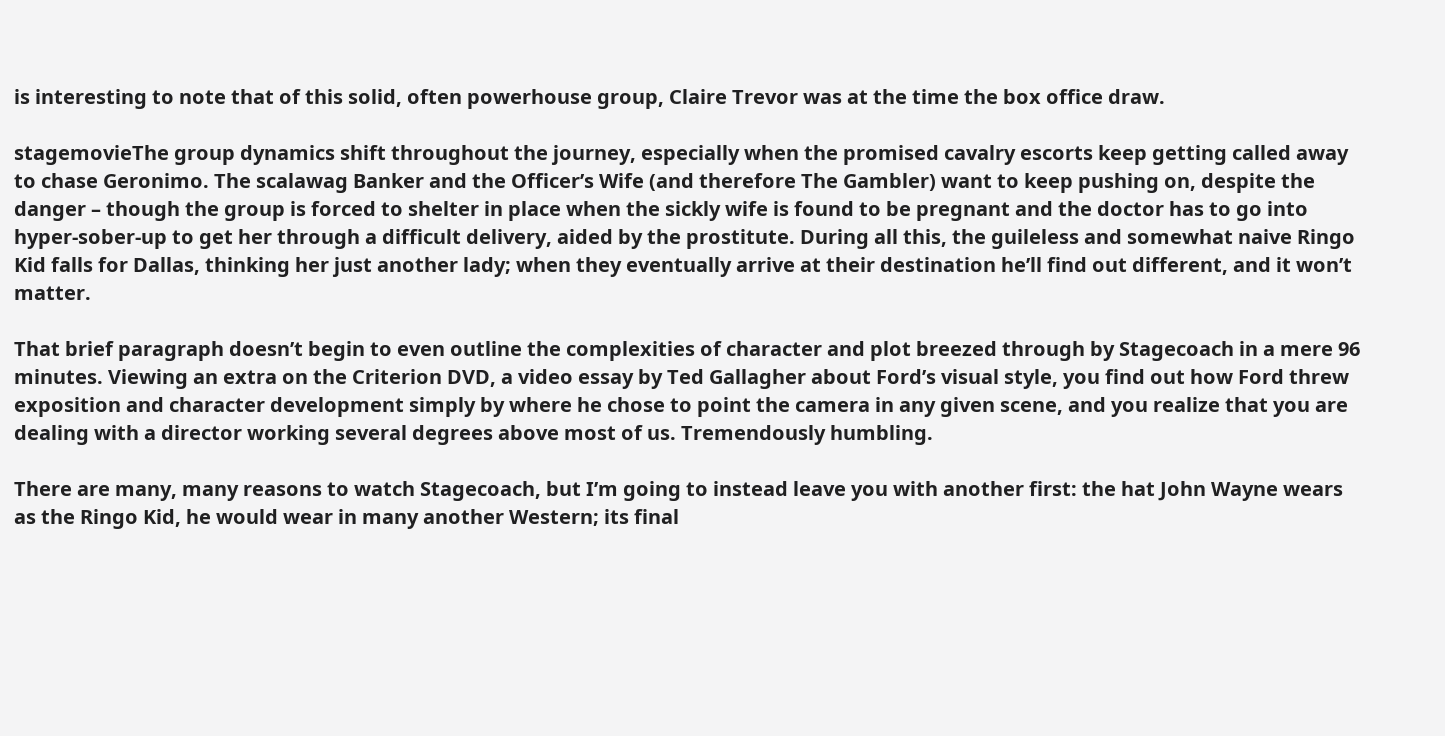is interesting to note that of this solid, often powerhouse group, Claire Trevor was at the time the box office draw.

stagemovieThe group dynamics shift throughout the journey, especially when the promised cavalry escorts keep getting called away to chase Geronimo. The scalawag Banker and the Officer’s Wife (and therefore The Gambler) want to keep pushing on, despite the danger – though the group is forced to shelter in place when the sickly wife is found to be pregnant and the doctor has to go into hyper-sober-up to get her through a difficult delivery, aided by the prostitute. During all this, the guileless and somewhat naive Ringo Kid falls for Dallas, thinking her just another lady; when they eventually arrive at their destination he’ll find out different, and it won’t matter.

That brief paragraph doesn’t begin to even outline the complexities of character and plot breezed through by Stagecoach in a mere 96 minutes. Viewing an extra on the Criterion DVD, a video essay by Ted Gallagher about Ford’s visual style, you find out how Ford threw exposition and character development simply by where he chose to point the camera in any given scene, and you realize that you are dealing with a director working several degrees above most of us. Tremendously humbling.

There are many, many reasons to watch Stagecoach, but I’m going to instead leave you with another first: the hat John Wayne wears as the Ringo Kid, he would wear in many another Western; its final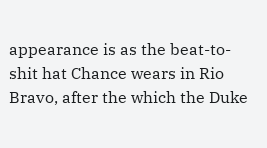appearance is as the beat-to-shit hat Chance wears in Rio Bravo, after the which the Duke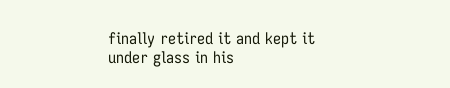finally retired it and kept it under glass in his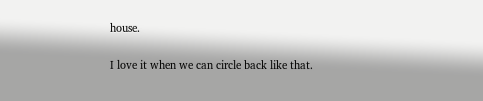house.

I love it when we can circle back like that.